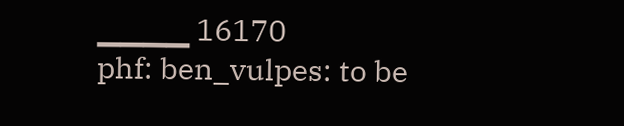▁▁▁▁ 16170
phf: ben_vulpes: to be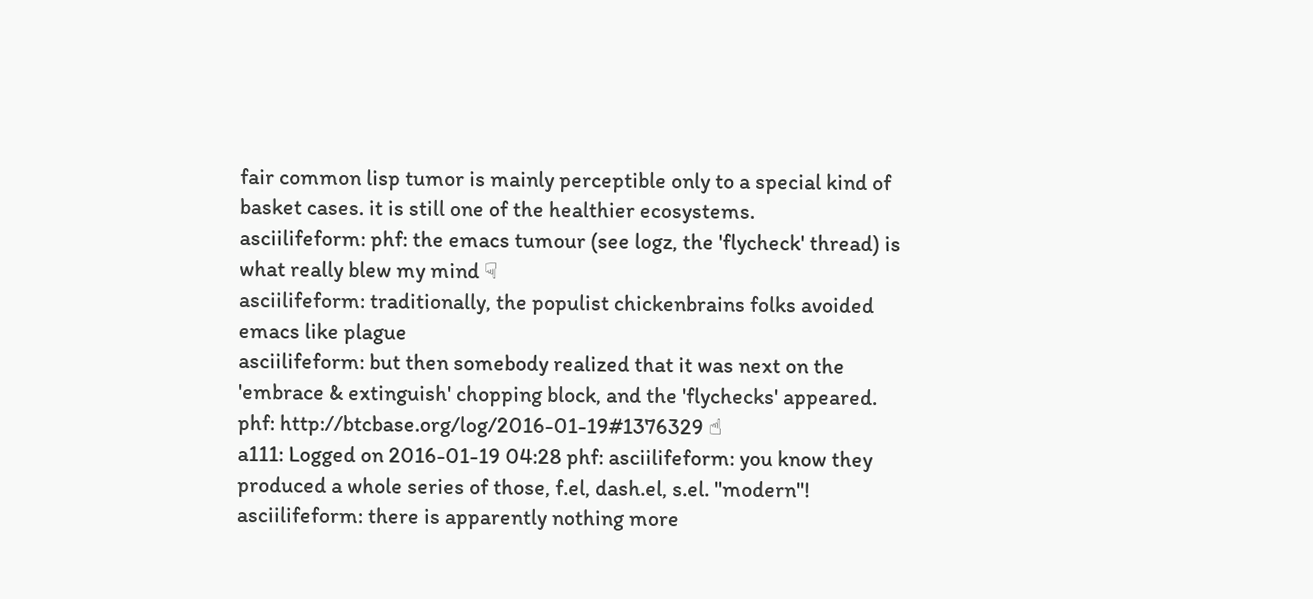fair common lisp tumor is mainly perceptible only to a special kind of basket cases. it is still one of the healthier ecosystems.
asciilifeform: phf: the emacs tumour (see logz, the 'flycheck' thread) is what really blew my mind ☟
asciilifeform: traditionally, the populist chickenbrains folks avoided emacs like plague
asciilifeform: but then somebody realized that it was next on the 'embrace & extinguish' chopping block, and the 'flychecks' appeared.
phf: http://btcbase.org/log/2016-01-19#1376329 ☝
a111: Logged on 2016-01-19 04:28 phf: asciilifeform: you know they produced a whole series of those, f.el, dash.el, s.el. "modern"!
asciilifeform: there is apparently nothing more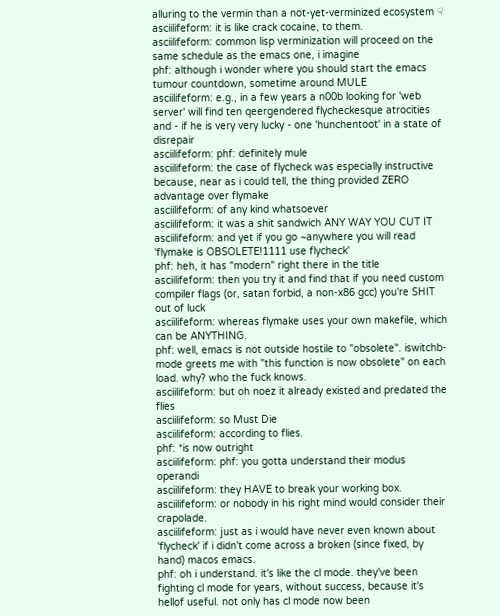alluring to the vermin than a not-yet-verminized ecosystem ☟
asciilifeform: it is like crack cocaine, to them.
asciilifeform: common lisp verminization will proceed on the same schedule as the emacs one, i imagine
phf: although i wonder where you should start the emacs tumour countdown, sometime around MULE
asciilifeform: e.g., in a few years a n00b looking for 'web server' will find ten qeergendered flycheckesque atrocities and - if he is very very lucky - one 'hunchentoot' in a state of disrepair
asciilifeform: phf: definitely mule
asciilifeform: the case of flycheck was especially instructive because, near as i could tell, the thing provided ZERO advantage over flymake
asciilifeform: of any kind whatsoever
asciilifeform: it was a shit sandwich ANY WAY YOU CUT IT
asciilifeform: and yet if you go ~anywhere you will read 'flymake is OBSOLETE!1111 use flycheck'
phf: heh, it has "modern" right there in the title
asciilifeform: then you try it and find that if you need custom compiler flags (or, satan forbid, a non-x86 gcc) you're SHIT out of luck
asciilifeform: whereas flymake uses your own makefile, which can be ANYTHING.
phf: well, emacs is not outside hostile to "obsolete". iswitchb-mode greets me with "this function is now obsolete" on each load. why? who the fuck knows.
asciilifeform: but oh noez it already existed and predated the flies
asciilifeform: so Must Die
asciilifeform: according to flies.
phf: *is now outright
asciilifeform: phf: you gotta understand their modus operandi
asciilifeform: they HAVE to break your working box.
asciilifeform: or nobody in his right mind would consider their crapolade.
asciilifeform: just as i would have never even known about 'flycheck' if i didn't come across a broken (since fixed, by hand) macos emacs.
phf: oh i understand. it's like the cl mode. they've been fighting cl mode for years, without success, because it's hellof useful. not only has cl mode now been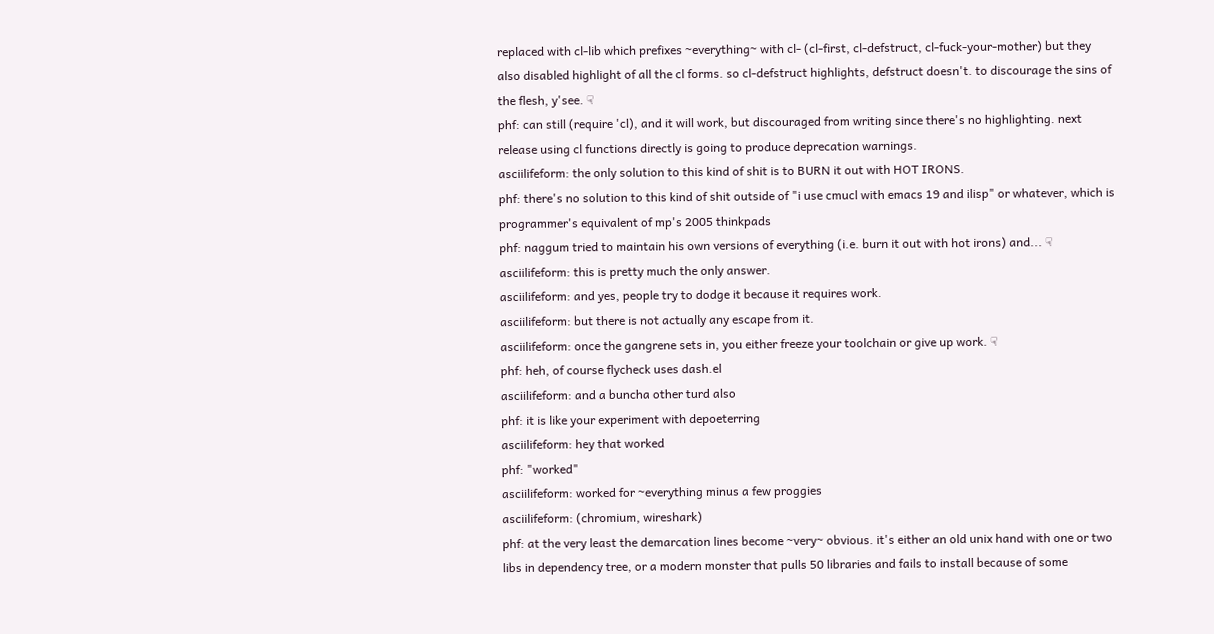replaced with cl-lib which prefixes ~everything~ with cl- (cl-first, cl-defstruct, cl-fuck-your-mother) but they also disabled highlight of all the cl forms. so cl-defstruct highlights, defstruct doesn't. to discourage the sins of the flesh, y'see. ☟
phf: can still (require 'cl), and it will work, but discouraged from writing since there's no highlighting. next release using cl functions directly is going to produce deprecation warnings.
asciilifeform: the only solution to this kind of shit is to BURN it out with HOT IRONS.
phf: there's no solution to this kind of shit outside of "i use cmucl with emacs 19 and ilisp" or whatever, which is programmer's equivalent of mp's 2005 thinkpads
phf: naggum tried to maintain his own versions of everything (i.e. burn it out with hot irons) and... ☟
asciilifeform: this is pretty much the only answer.
asciilifeform: and yes, people try to dodge it because it requires work.
asciilifeform: but there is not actually any escape from it.
asciilifeform: once the gangrene sets in, you either freeze your toolchain or give up work. ☟
phf: heh, of course flycheck uses dash.el
asciilifeform: and a buncha other turd also
phf: it is like your experiment with depoeterring
asciilifeform: hey that worked
phf: "worked"
asciilifeform: worked for ~everything minus a few proggies
asciilifeform: (chromium, wireshark)
phf: at the very least the demarcation lines become ~very~ obvious. it's either an old unix hand with one or two libs in dependency tree, or a modern monster that pulls 50 libraries and fails to install because of some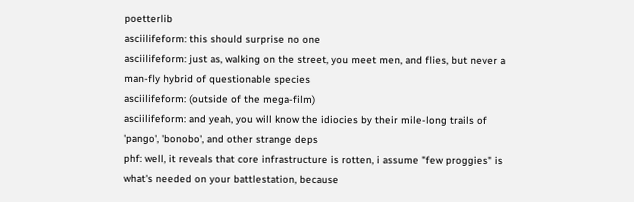poetterlib
asciilifeform: this should surprise no one
asciilifeform: just as, walking on the street, you meet men, and flies, but never a man-fly hybrid of questionable species
asciilifeform: (outside of the mega-film)
asciilifeform: and yeah, you will know the idiocies by their mile-long trails of 'pango', 'bonobo', and other strange deps
phf: well, it reveals that core infrastructure is rotten, i assume "few proggies" is what's needed on your battlestation, because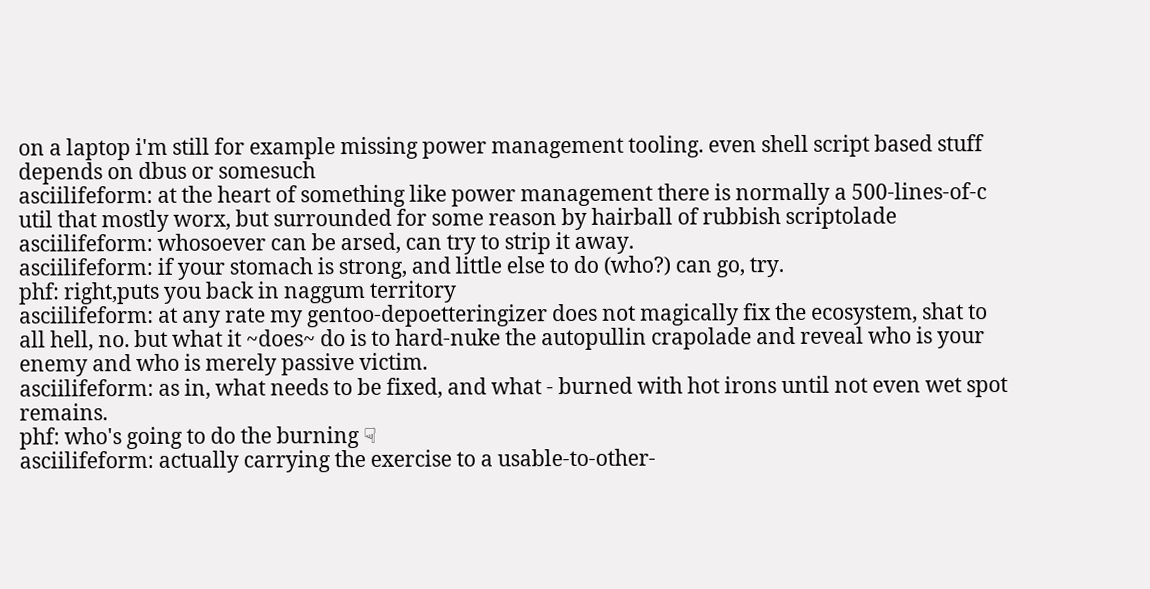on a laptop i'm still for example missing power management tooling. even shell script based stuff depends on dbus or somesuch
asciilifeform: at the heart of something like power management there is normally a 500-lines-of-c util that mostly worx, but surrounded for some reason by hairball of rubbish scriptolade
asciilifeform: whosoever can be arsed, can try to strip it away.
asciilifeform: if your stomach is strong, and little else to do (who?) can go, try.
phf: right,puts you back in naggum territory
asciilifeform: at any rate my gentoo-depoetteringizer does not magically fix the ecosystem, shat to all hell, no. but what it ~does~ do is to hard-nuke the autopullin crapolade and reveal who is your enemy and who is merely passive victim.
asciilifeform: as in, what needs to be fixed, and what - burned with hot irons until not even wet spot remains.
phf: who's going to do the burning ☟
asciilifeform: actually carrying the exercise to a usable-to-other-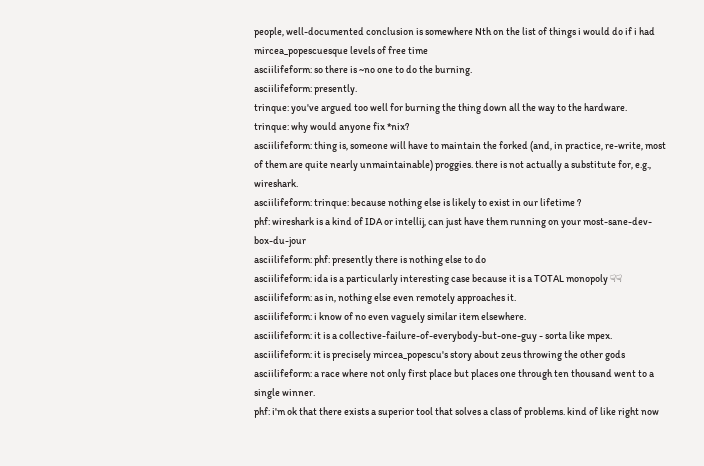people, well-documented conclusion is somewhere Nth on the list of things i would do if i had mircea_popescuesque levels of free time
asciilifeform: so there is ~no one to do the burning.
asciilifeform: presently.
trinque: you've argued too well for burning the thing down all the way to the hardware.
trinque: why would anyone fix *nix?
asciilifeform: thing is, someone will have to maintain the forked (and, in practice, re-write, most of them are quite nearly unmaintainable) proggies. there is not actually a substitute for, e.g., wireshark.
asciilifeform: trinque: because nothing else is likely to exist in our lifetime ?
phf: wireshark is a kind of IDA or intellij, can just have them running on your most-sane-dev-box-du-jour
asciilifeform: phf: presently there is nothing else to do
asciilifeform: ida is a particularly interesting case because it is a TOTAL monopoly ☟☟
asciilifeform: as in, nothing else even remotely approaches it.
asciilifeform: i know of no even vaguely similar item elsewhere.
asciilifeform: it is a collective-failure-of-everybody-but-one-guy - sorta like mpex.
asciilifeform: it is precisely mircea_popescu's story about zeus throwing the other gods
asciilifeform: a race where not only first place but places one through ten thousand went to a single winner.
phf: i'm ok that there exists a superior tool that solves a class of problems. kind of like right now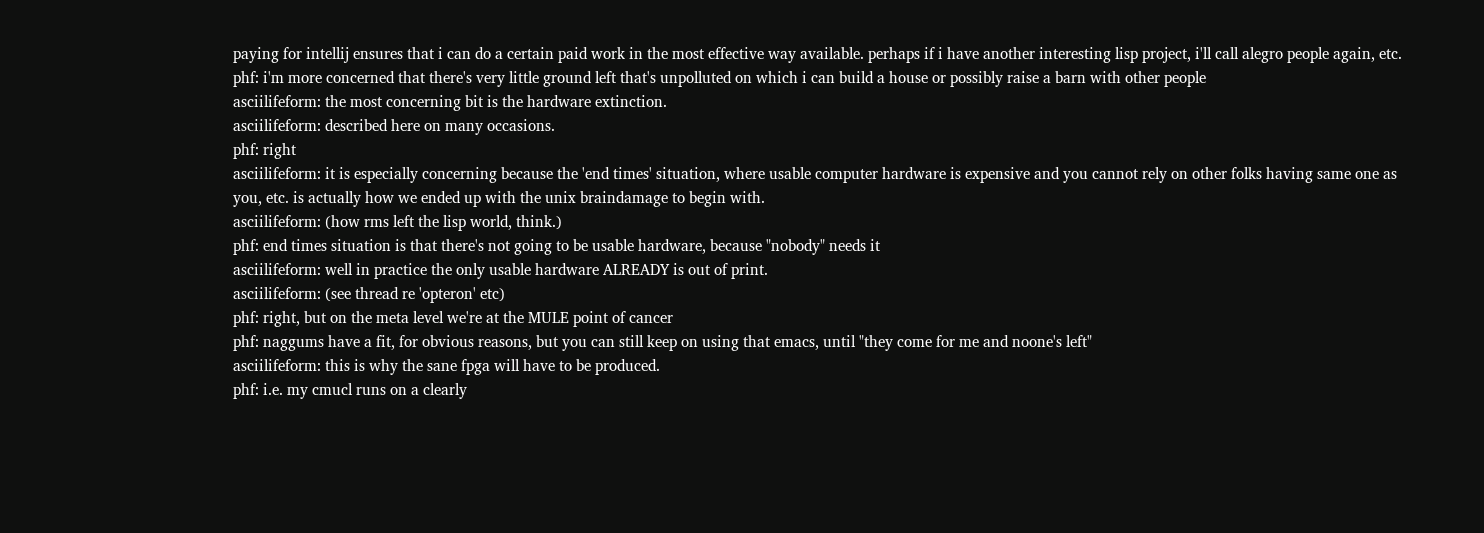paying for intellij ensures that i can do a certain paid work in the most effective way available. perhaps if i have another interesting lisp project, i'll call alegro people again, etc.
phf: i'm more concerned that there's very little ground left that's unpolluted on which i can build a house or possibly raise a barn with other people
asciilifeform: the most concerning bit is the hardware extinction.
asciilifeform: described here on many occasions.
phf: right
asciilifeform: it is especially concerning because the 'end times' situation, where usable computer hardware is expensive and you cannot rely on other folks having same one as you, etc. is actually how we ended up with the unix braindamage to begin with.
asciilifeform: (how rms left the lisp world, think.)
phf: end times situation is that there's not going to be usable hardware, because "nobody" needs it
asciilifeform: well in practice the only usable hardware ALREADY is out of print.
asciilifeform: (see thread re 'opteron' etc)
phf: right, but on the meta level we're at the MULE point of cancer
phf: naggums have a fit, for obvious reasons, but you can still keep on using that emacs, until "they come for me and noone's left"
asciilifeform: this is why the sane fpga will have to be produced.
phf: i.e. my cmucl runs on a clearly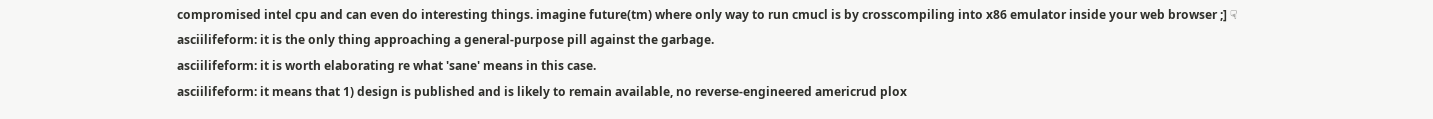compromised intel cpu and can even do interesting things. imagine future(tm) where only way to run cmucl is by crosscompiling into x86 emulator inside your web browser ;] ☟
asciilifeform: it is the only thing approaching a general-purpose pill against the garbage.
asciilifeform: it is worth elaborating re what 'sane' means in this case.
asciilifeform: it means that 1) design is published and is likely to remain available, no reverse-engineered americrud plox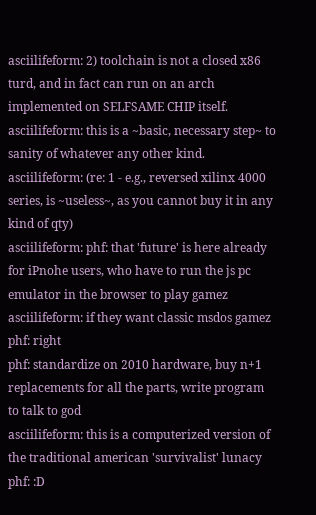asciilifeform: 2) toolchain is not a closed x86 turd, and in fact can run on an arch implemented on SELFSAME CHIP itself.
asciilifeform: this is a ~basic, necessary step~ to sanity of whatever any other kind.
asciilifeform: (re: 1 - e.g., reversed xilinx 4000 series, is ~useless~, as you cannot buy it in any kind of qty)
asciilifeform: phf: that 'future' is here already for iPnohe users, who have to run the js pc emulator in the browser to play gamez
asciilifeform: if they want classic msdos gamez
phf: right
phf: standardize on 2010 hardware, buy n+1 replacements for all the parts, write program to talk to god
asciilifeform: this is a computerized version of the traditional american 'survivalist' lunacy
phf: :D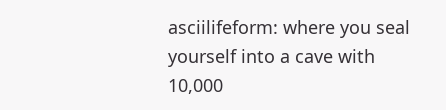asciilifeform: where you seal yourself into a cave with 10,000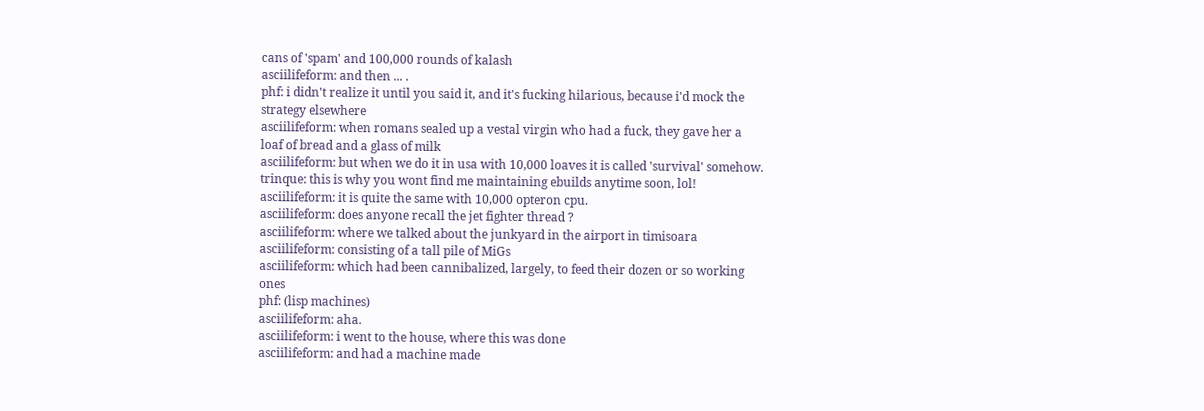cans of 'spam' and 100,000 rounds of kalash
asciilifeform: and then ... .
phf: i didn't realize it until you said it, and it's fucking hilarious, because i'd mock the strategy elsewhere
asciilifeform: when romans sealed up a vestal virgin who had a fuck, they gave her a loaf of bread and a glass of milk
asciilifeform: but when we do it in usa with 10,000 loaves it is called 'survival' somehow.
trinque: this is why you wont find me maintaining ebuilds anytime soon, lol!
asciilifeform: it is quite the same with 10,000 opteron cpu.
asciilifeform: does anyone recall the jet fighter thread ?
asciilifeform: where we talked about the junkyard in the airport in timisoara
asciilifeform: consisting of a tall pile of MiGs
asciilifeform: which had been cannibalized, largely, to feed their dozen or so working ones
phf: (lisp machines)
asciilifeform: aha.
asciilifeform: i went to the house, where this was done
asciilifeform: and had a machine made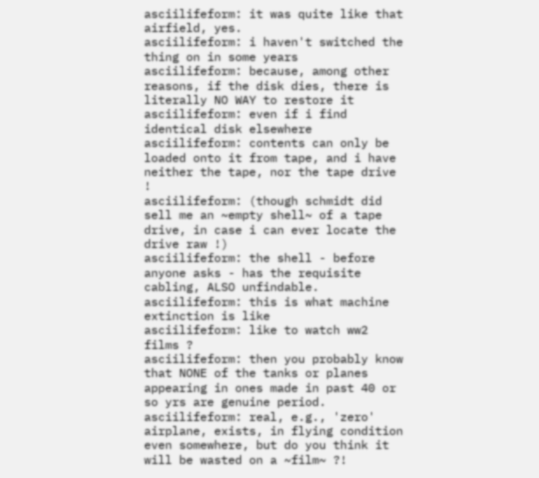asciilifeform: it was quite like that airfield, yes.
asciilifeform: i haven't switched the thing on in some years
asciilifeform: because, among other reasons, if the disk dies, there is literally NO WAY to restore it
asciilifeform: even if i find identical disk elsewhere
asciilifeform: contents can only be loaded onto it from tape, and i have neither the tape, nor the tape drive !
asciilifeform: (though schmidt did sell me an ~empty shell~ of a tape drive, in case i can ever locate the drive raw !)
asciilifeform: the shell - before anyone asks - has the requisite cabling, ALSO unfindable.
asciilifeform: this is what machine extinction is like
asciilifeform: like to watch ww2 films ?
asciilifeform: then you probably know that NONE of the tanks or planes appearing in ones made in past 40 or so yrs are genuine period.
asciilifeform: real, e.g., 'zero' airplane, exists, in flying condition even somewhere, but do you think it will be wasted on a ~film~ ?!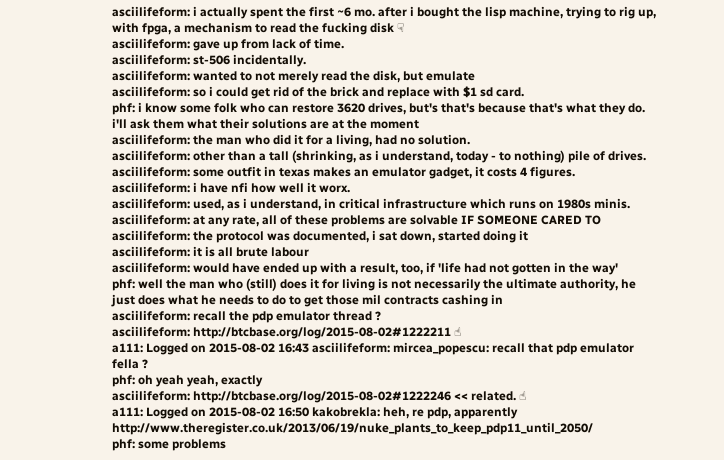asciilifeform: i actually spent the first ~6 mo. after i bought the lisp machine, trying to rig up, with fpga, a mechanism to read the fucking disk ☟
asciilifeform: gave up from lack of time.
asciilifeform: st-506 incidentally.
asciilifeform: wanted to not merely read the disk, but emulate
asciilifeform: so i could get rid of the brick and replace with $1 sd card.
phf: i know some folk who can restore 3620 drives, but's that's because that's what they do. i'll ask them what their solutions are at the moment
asciilifeform: the man who did it for a living, had no solution.
asciilifeform: other than a tall (shrinking, as i understand, today - to nothing) pile of drives.
asciilifeform: some outfit in texas makes an emulator gadget, it costs 4 figures.
asciilifeform: i have nfi how well it worx.
asciilifeform: used, as i understand, in critical infrastructure which runs on 1980s minis.
asciilifeform: at any rate, all of these problems are solvable IF SOMEONE CARED TO
asciilifeform: the protocol was documented, i sat down, started doing it
asciilifeform: it is all brute labour
asciilifeform: would have ended up with a result, too, if 'life had not gotten in the way'
phf: well the man who (still) does it for living is not necessarily the ultimate authority, he just does what he needs to do to get those mil contracts cashing in
asciilifeform: recall the pdp emulator thread ?
asciilifeform: http://btcbase.org/log/2015-08-02#1222211 ☝
a111: Logged on 2015-08-02 16:43 asciilifeform: mircea_popescu: recall that pdp emulator fella ?
phf: oh yeah yeah, exactly
asciilifeform: http://btcbase.org/log/2015-08-02#1222246 << related. ☝
a111: Logged on 2015-08-02 16:50 kakobrekla: heh, re pdp, apparently http://www.theregister.co.uk/2013/06/19/nuke_plants_to_keep_pdp11_until_2050/
phf: some problems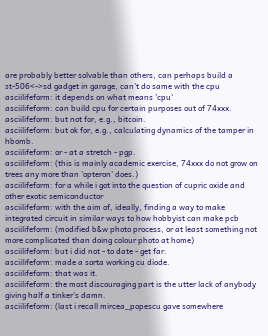are probably better solvable than others, can perhaps build a st-506<->sd gadget in garage, can't do same with the cpu
asciilifeform: it depends on what means 'cpu'
asciilifeform: can build cpu for certain purposes out of 74xxx.
asciilifeform: but not for, e.g., bitcoin.
asciilifeform: but ok for, e.g., calculating dynamics of the tamper in hbomb.
asciilifeform: or - at a stretch - pgp.
asciilifeform: (this is mainly academic exercise, 74xxx do not grow on trees any more than 'opteron' does.)
asciilifeform: for a while i got into the question of cupric oxide and other exotic semiconductor
asciilifeform: with the aim of, ideally, finding a way to make integrated circuit in similar ways to how hobbyist can make pcb
asciilifeform: (modified b&w photo process, or at least something not more complicated than doing colour photo at home)
asciilifeform: but i did not - to date - get far.
asciilifeform: made a sorta working cu diode.
asciilifeform: that was it.
asciilifeform: the most discouraging part is the utter lack of anybody giving half a tinker's damn.
asciilifeform: (last i recall mircea_popescu gave somewhere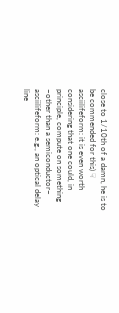close to 1/10th of a damn, he is to be commended for this) ☟
asciilifeform: it is even worth considering that one could, in principle, compute on something ~other than a semiconductor~
asciilifeform: e.g., an optical delay line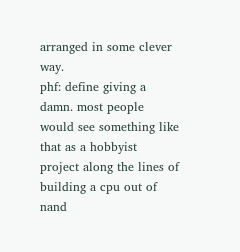arranged in some clever way.
phf: define giving a damn. most people would see something like that as a hobbyist project along the lines of building a cpu out of nand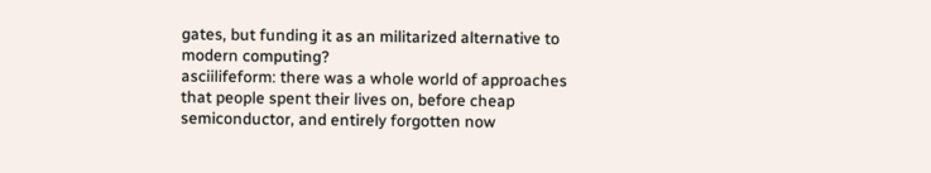gates, but funding it as an militarized alternative to modern computing?
asciilifeform: there was a whole world of approaches that people spent their lives on, before cheap semiconductor, and entirely forgotten now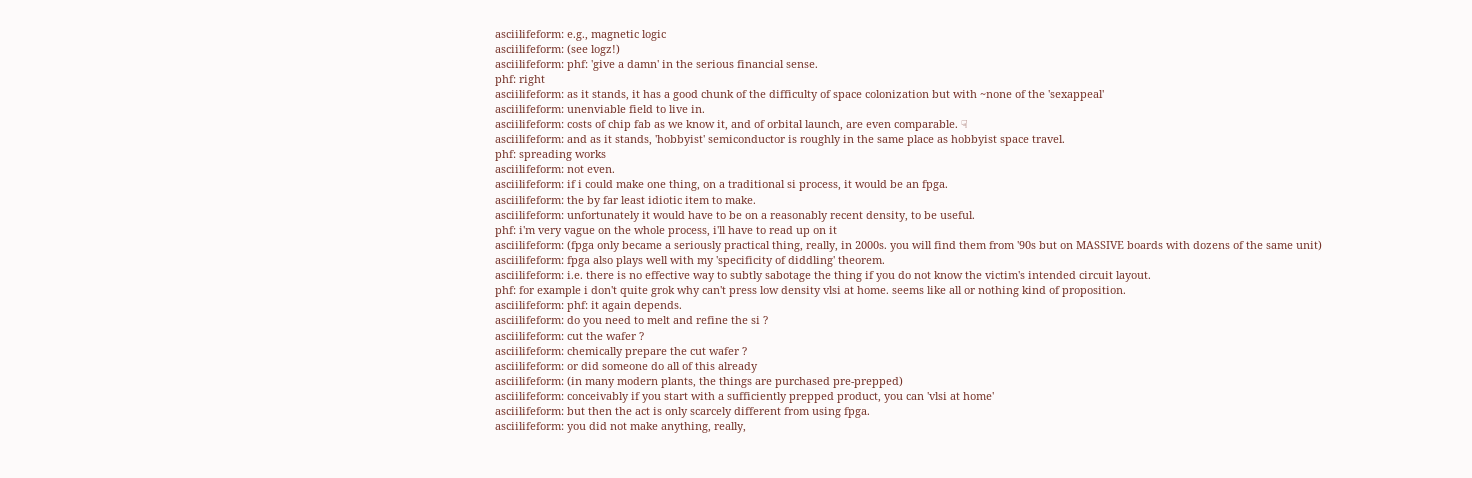asciilifeform: e.g., magnetic logic
asciilifeform: (see logz!)
asciilifeform: phf: 'give a damn' in the serious financial sense.
phf: right
asciilifeform: as it stands, it has a good chunk of the difficulty of space colonization but with ~none of the 'sexappeal'
asciilifeform: unenviable field to live in.
asciilifeform: costs of chip fab as we know it, and of orbital launch, are even comparable. ☟
asciilifeform: and as it stands, 'hobbyist' semiconductor is roughly in the same place as hobbyist space travel.
phf: spreading works
asciilifeform: not even.
asciilifeform: if i could make one thing, on a traditional si process, it would be an fpga.
asciilifeform: the by far least idiotic item to make.
asciilifeform: unfortunately it would have to be on a reasonably recent density, to be useful.
phf: i'm very vague on the whole process, i'll have to read up on it
asciilifeform: (fpga only became a seriously practical thing, really, in 2000s. you will find them from '90s but on MASSIVE boards with dozens of the same unit)
asciilifeform: fpga also plays well with my 'specificity of diddling' theorem.
asciilifeform: i.e. there is no effective way to subtly sabotage the thing if you do not know the victim's intended circuit layout.
phf: for example i don't quite grok why can't press low density vlsi at home. seems like all or nothing kind of proposition.
asciilifeform: phf: it again depends.
asciilifeform: do you need to melt and refine the si ?
asciilifeform: cut the wafer ?
asciilifeform: chemically prepare the cut wafer ?
asciilifeform: or did someone do all of this already
asciilifeform: (in many modern plants, the things are purchased pre-prepped)
asciilifeform: conceivably if you start with a sufficiently prepped product, you can 'vlsi at home'
asciilifeform: but then the act is only scarcely different from using fpga.
asciilifeform: you did not make anything, really,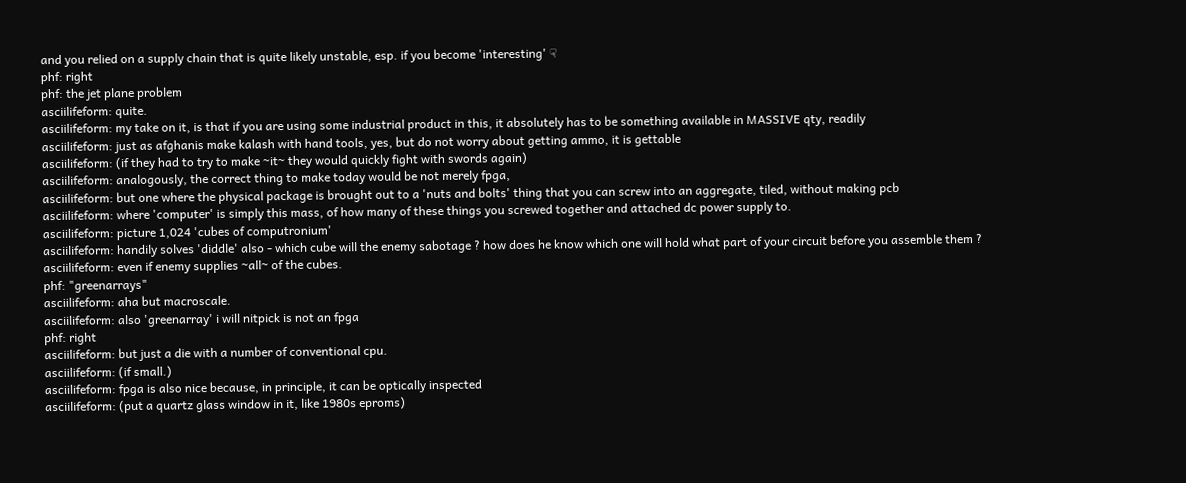and you relied on a supply chain that is quite likely unstable, esp. if you become 'interesting' ☟
phf: right
phf: the jet plane problem
asciilifeform: quite.
asciilifeform: my take on it, is that if you are using some industrial product in this, it absolutely has to be something available in MASSIVE qty, readily
asciilifeform: just as afghanis make kalash with hand tools, yes, but do not worry about getting ammo, it is gettable
asciilifeform: (if they had to try to make ~it~ they would quickly fight with swords again)
asciilifeform: analogously, the correct thing to make today would be not merely fpga,
asciilifeform: but one where the physical package is brought out to a 'nuts and bolts' thing that you can screw into an aggregate, tiled, without making pcb
asciilifeform: where 'computer' is simply this mass, of how many of these things you screwed together and attached dc power supply to.
asciilifeform: picture 1,024 'cubes of computronium'
asciilifeform: handily solves 'diddle' also - which cube will the enemy sabotage ? how does he know which one will hold what part of your circuit before you assemble them ?
asciilifeform: even if enemy supplies ~all~ of the cubes.
phf: "greenarrays"
asciilifeform: aha but macroscale.
asciilifeform: also 'greenarray' i will nitpick is not an fpga
phf: right
asciilifeform: but just a die with a number of conventional cpu.
asciilifeform: (if small.)
asciilifeform: fpga is also nice because, in principle, it can be optically inspected
asciilifeform: (put a quartz glass window in it, like 1980s eproms)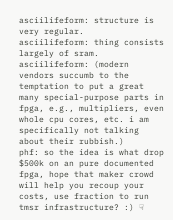asciilifeform: structure is very regular.
asciilifeform: thing consists largely of sram.
asciilifeform: (modern vendors succumb to the temptation to put a great many special-purpose parts in fpga, e.g., multipliers, even whole cpu cores, etc. i am specifically not talking about their rubbish.)
phf: so the idea is what drop $500k on an pure documented fpga, hope that maker crowd will help you recoup your costs, use fraction to run tmsr infrastructure? :) ☟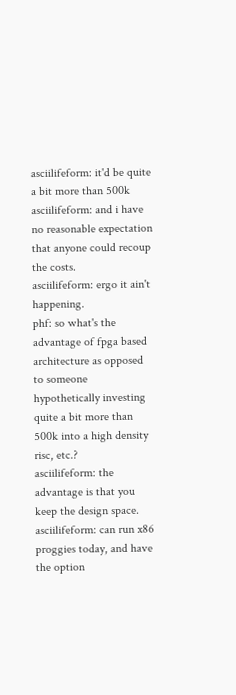asciilifeform: it'd be quite a bit more than 500k
asciilifeform: and i have no reasonable expectation that anyone could recoup the costs.
asciilifeform: ergo it ain't happening.
phf: so what's the advantage of fpga based architecture as opposed to someone hypothetically investing quite a bit more than 500k into a high density risc, etc.?
asciilifeform: the advantage is that you keep the design space.
asciilifeform: can run x86 proggies today, and have the option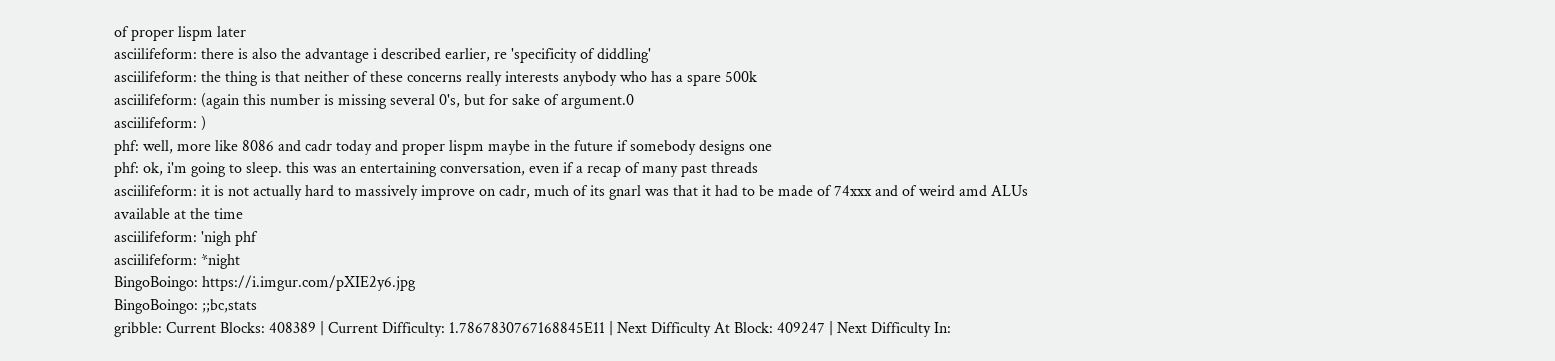of proper lispm later
asciilifeform: there is also the advantage i described earlier, re 'specificity of diddling'
asciilifeform: the thing is that neither of these concerns really interests anybody who has a spare 500k
asciilifeform: (again this number is missing several 0's, but for sake of argument.0
asciilifeform: )
phf: well, more like 8086 and cadr today and proper lispm maybe in the future if somebody designs one
phf: ok, i'm going to sleep. this was an entertaining conversation, even if a recap of many past threads
asciilifeform: it is not actually hard to massively improve on cadr, much of its gnarl was that it had to be made of 74xxx and of weird amd ALUs available at the time
asciilifeform: 'nigh phf
asciilifeform: *night
BingoBoingo: https://i.imgur.com/pXIE2y6.jpg
BingoBoingo: ;;bc,stats
gribble: Current Blocks: 408389 | Current Difficulty: 1.7867830767168845E11 | Next Difficulty At Block: 409247 | Next Difficulty In: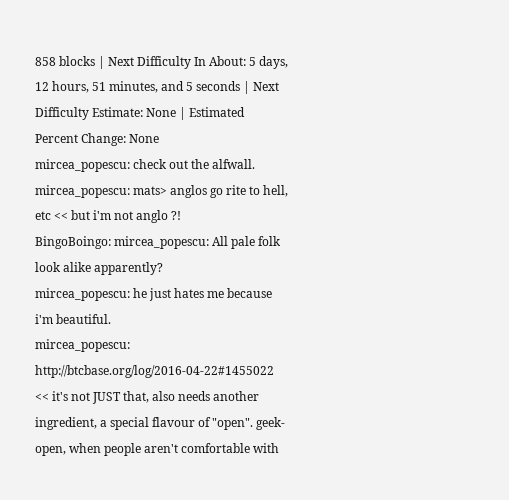858 blocks | Next Difficulty In About: 5 days, 12 hours, 51 minutes, and 5 seconds | Next Difficulty Estimate: None | Estimated Percent Change: None
mircea_popescu: check out the alfwall.
mircea_popescu: mats> anglos go rite to hell, etc << but i'm not anglo ?!
BingoBoingo: mircea_popescu: All pale folk look alike apparently?
mircea_popescu: he just hates me because i'm beautiful.
mircea_popescu: http://btcbase.org/log/2016-04-22#1455022 << it's not JUST that, also needs another ingredient, a special flavour of "open". geek-open, when people aren't comfortable with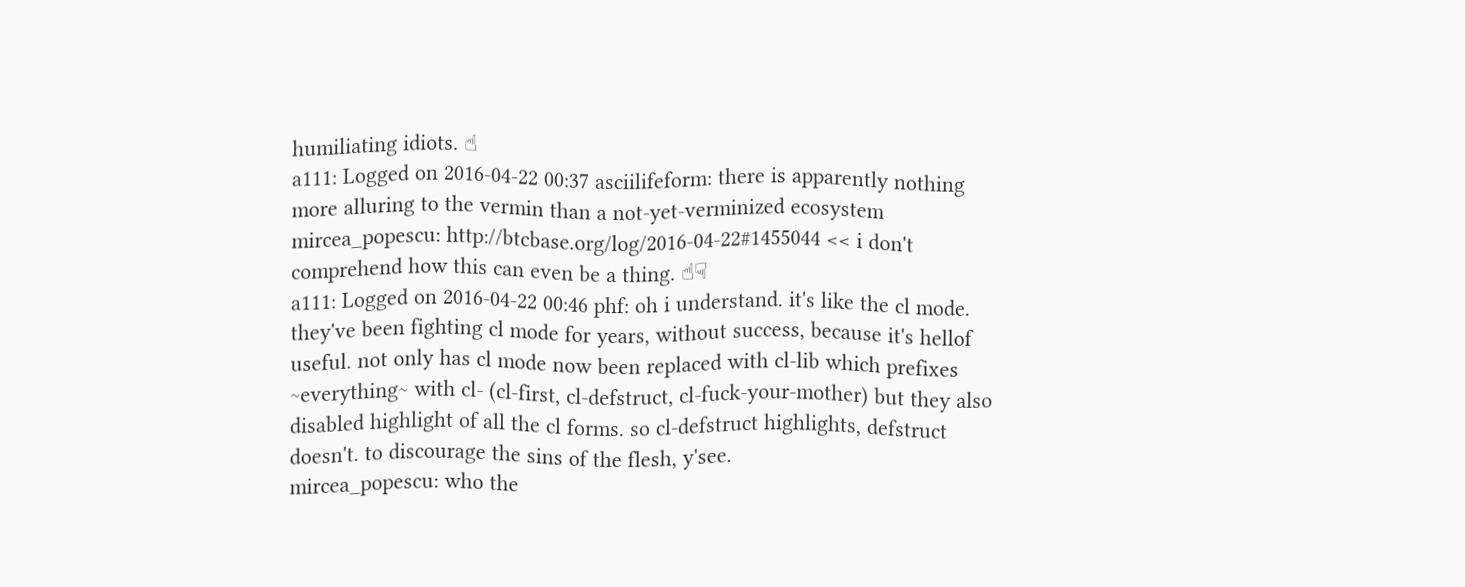humiliating idiots. ☝
a111: Logged on 2016-04-22 00:37 asciilifeform: there is apparently nothing more alluring to the vermin than a not-yet-verminized ecosystem
mircea_popescu: http://btcbase.org/log/2016-04-22#1455044 << i don't comprehend how this can even be a thing. ☝☟
a111: Logged on 2016-04-22 00:46 phf: oh i understand. it's like the cl mode. they've been fighting cl mode for years, without success, because it's hellof useful. not only has cl mode now been replaced with cl-lib which prefixes ~everything~ with cl- (cl-first, cl-defstruct, cl-fuck-your-mother) but they also disabled highlight of all the cl forms. so cl-defstruct highlights, defstruct doesn't. to discourage the sins of the flesh, y'see.
mircea_popescu: who the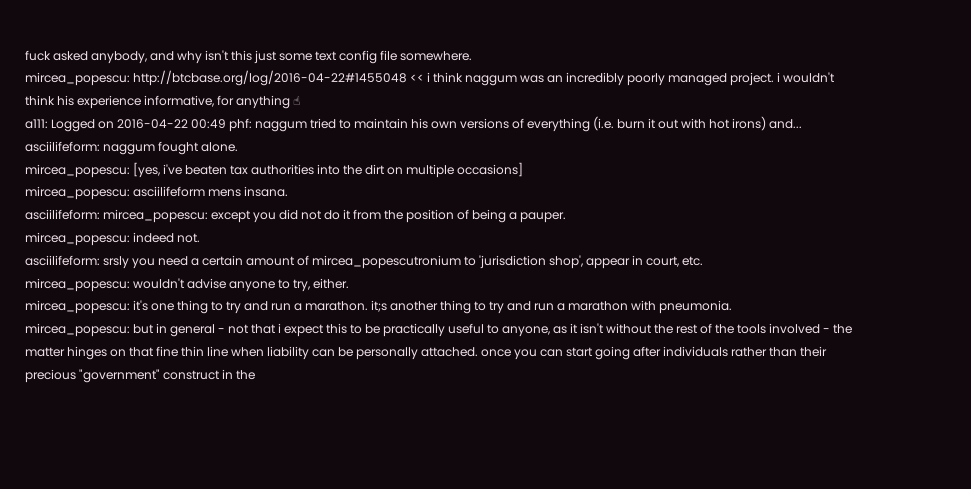fuck asked anybody, and why isn't this just some text config file somewhere.
mircea_popescu: http://btcbase.org/log/2016-04-22#1455048 << i think naggum was an incredibly poorly managed project. i wouldn't think his experience informative, for anything ☝
a111: Logged on 2016-04-22 00:49 phf: naggum tried to maintain his own versions of everything (i.e. burn it out with hot irons) and...
asciilifeform: naggum fought alone.
mircea_popescu: [yes, i've beaten tax authorities into the dirt on multiple occasions]
mircea_popescu: asciilifeform mens insana.
asciilifeform: mircea_popescu: except you did not do it from the position of being a pauper.
mircea_popescu: indeed not.
asciilifeform: srsly you need a certain amount of mircea_popescutronium to 'jurisdiction shop', appear in court, etc.
mircea_popescu: wouldn't advise anyone to try, either.
mircea_popescu: it's one thing to try and run a marathon. it;s another thing to try and run a marathon with pneumonia.
mircea_popescu: but in general - not that i expect this to be practically useful to anyone, as it isn't without the rest of the tools involved - the matter hinges on that fine thin line when liability can be personally attached. once you can start going after individuals rather than their precious "government" construct in the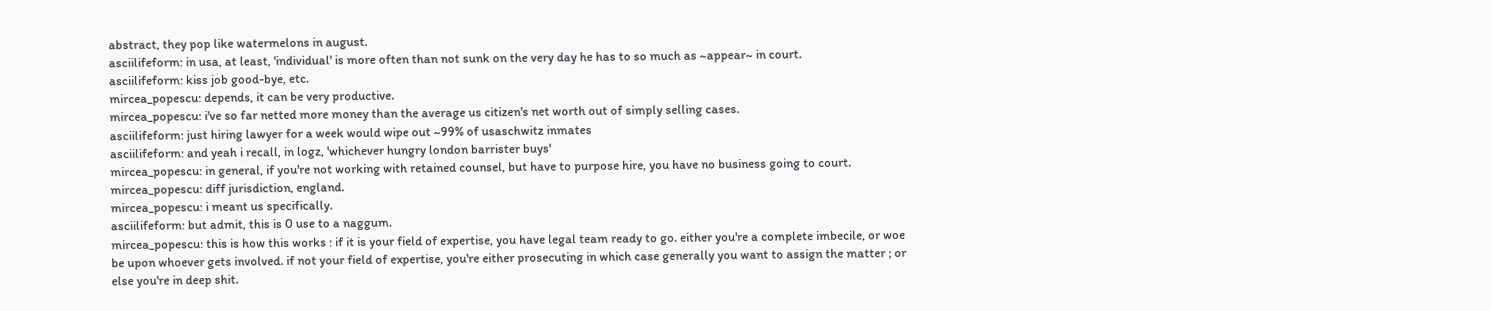abstract, they pop like watermelons in august.
asciilifeform: in usa, at least, 'individual' is more often than not sunk on the very day he has to so much as ~appear~ in court.
asciilifeform: kiss job good-bye, etc.
mircea_popescu: depends, it can be very productive.
mircea_popescu: i've so far netted more money than the average us citizen's net worth out of simply selling cases.
asciilifeform: just hiring lawyer for a week would wipe out ~99% of usaschwitz inmates
asciilifeform: and yeah i recall, in logz, 'whichever hungry london barrister buys'
mircea_popescu: in general, if you're not working with retained counsel, but have to purpose hire, you have no business going to court.
mircea_popescu: diff jurisdiction, england.
mircea_popescu: i meant us specifically.
asciilifeform: but admit, this is 0 use to a naggum.
mircea_popescu: this is how this works : if it is your field of expertise, you have legal team ready to go. either you're a complete imbecile, or woe be upon whoever gets involved. if not your field of expertise, you're either prosecuting in which case generally you want to assign the matter ; or else you're in deep shit.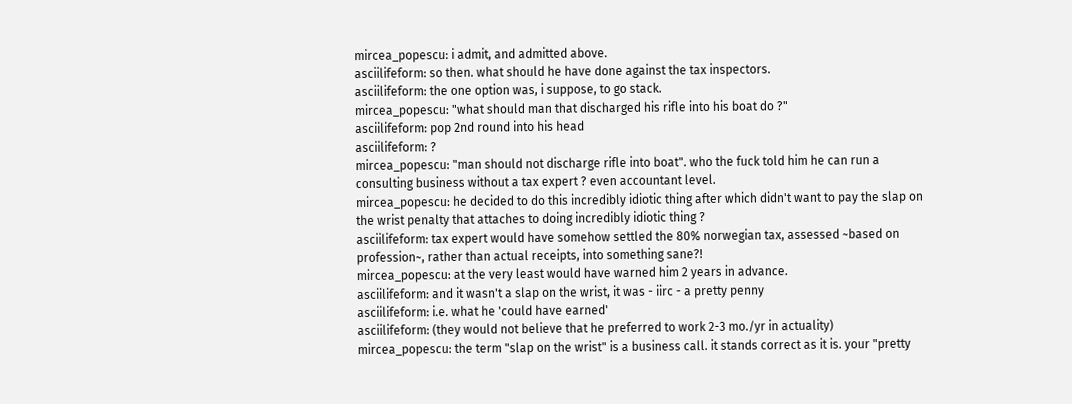mircea_popescu: i admit, and admitted above.
asciilifeform: so then. what should he have done against the tax inspectors.
asciilifeform: the one option was, i suppose, to go stack.
mircea_popescu: "what should man that discharged his rifle into his boat do ?"
asciilifeform: pop 2nd round into his head
asciilifeform: ?
mircea_popescu: "man should not discharge rifle into boat". who the fuck told him he can run a consulting business without a tax expert ? even accountant level.
mircea_popescu: he decided to do this incredibly idiotic thing after which didn't want to pay the slap on the wrist penalty that attaches to doing incredibly idiotic thing ?
asciilifeform: tax expert would have somehow settled the 80% norwegian tax, assessed ~based on profession~, rather than actual receipts, into something sane?!
mircea_popescu: at the very least would have warned him 2 years in advance.
asciilifeform: and it wasn't a slap on the wrist, it was - iirc - a pretty penny
asciilifeform: i.e. what he 'could have earned'
asciilifeform: (they would not believe that he preferred to work 2-3 mo./yr in actuality)
mircea_popescu: the term "slap on the wrist" is a business call. it stands correct as it is. your "pretty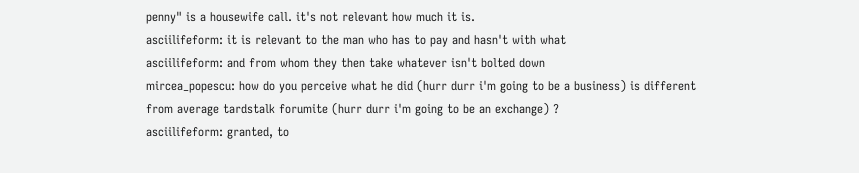penny" is a housewife call. it's not relevant how much it is.
asciilifeform: it is relevant to the man who has to pay and hasn't with what
asciilifeform: and from whom they then take whatever isn't bolted down
mircea_popescu: how do you perceive what he did (hurr durr i'm going to be a business) is different from average tardstalk forumite (hurr durr i'm going to be an exchange) ?
asciilifeform: granted, to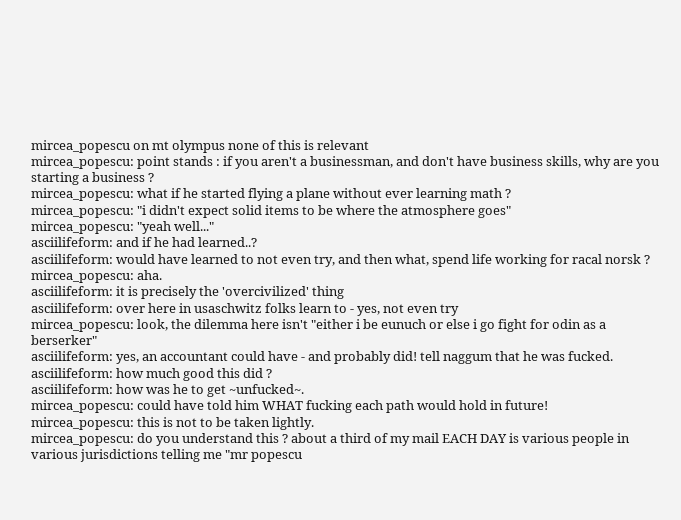mircea_popescu on mt olympus none of this is relevant
mircea_popescu: point stands : if you aren't a businessman, and don't have business skills, why are you starting a business ?
mircea_popescu: what if he started flying a plane without ever learning math ?
mircea_popescu: "i didn't expect solid items to be where the atmosphere goes"
mircea_popescu: "yeah well..."
asciilifeform: and if he had learned..?
asciilifeform: would have learned to not even try, and then what, spend life working for racal norsk ?
mircea_popescu: aha.
asciilifeform: it is precisely the 'overcivilized' thing
asciilifeform: over here in usaschwitz folks learn to - yes, not even try
mircea_popescu: look, the dilemma here isn't "either i be eunuch or else i go fight for odin as a berserker"
asciilifeform: yes, an accountant could have - and probably did! tell naggum that he was fucked.
asciilifeform: how much good this did ?
asciilifeform: how was he to get ~unfucked~.
mircea_popescu: could have told him WHAT fucking each path would hold in future!
mircea_popescu: this is not to be taken lightly.
mircea_popescu: do you understand this ? about a third of my mail EACH DAY is various people in various jurisdictions telling me "mr popescu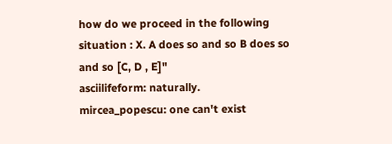how do we proceed in the following situation : X. A does so and so B does so and so [C, D , E]"
asciilifeform: naturally.
mircea_popescu: one can't exist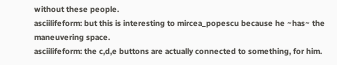without these people.
asciilifeform: but this is interesting to mircea_popescu because he ~has~ the maneuvering space.
asciilifeform: the c,d,e buttons are actually connected to something, for him.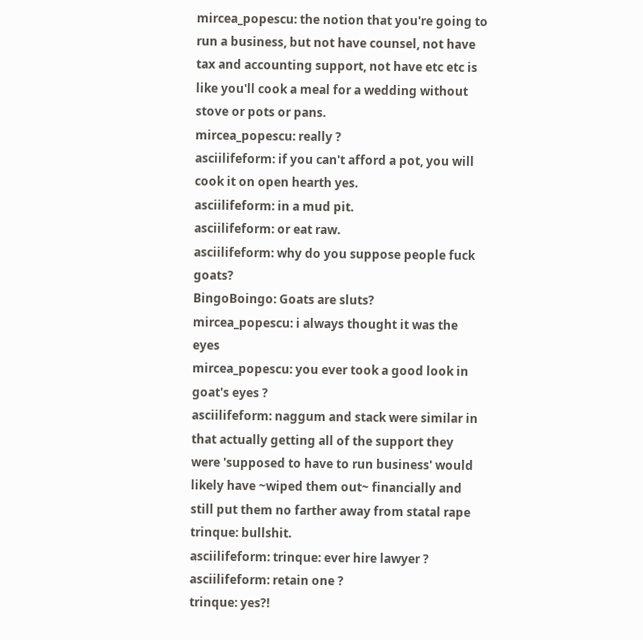mircea_popescu: the notion that you're going to run a business, but not have counsel, not have tax and accounting support, not have etc etc is like you'll cook a meal for a wedding without stove or pots or pans.
mircea_popescu: really ?
asciilifeform: if you can't afford a pot, you will cook it on open hearth yes.
asciilifeform: in a mud pit.
asciilifeform: or eat raw.
asciilifeform: why do you suppose people fuck goats?
BingoBoingo: Goats are sluts?
mircea_popescu: i always thought it was the eyes
mircea_popescu: you ever took a good look in goat's eyes ?
asciilifeform: naggum and stack were similar in that actually getting all of the support they were 'supposed to have to run business' would likely have ~wiped them out~ financially and still put them no farther away from statal rape
trinque: bullshit.
asciilifeform: trinque: ever hire lawyer ?
asciilifeform: retain one ?
trinque: yes?!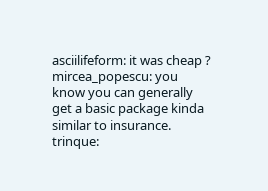asciilifeform: it was cheap ?
mircea_popescu: you know you can generally get a basic package kinda similar to insurance.
trinque: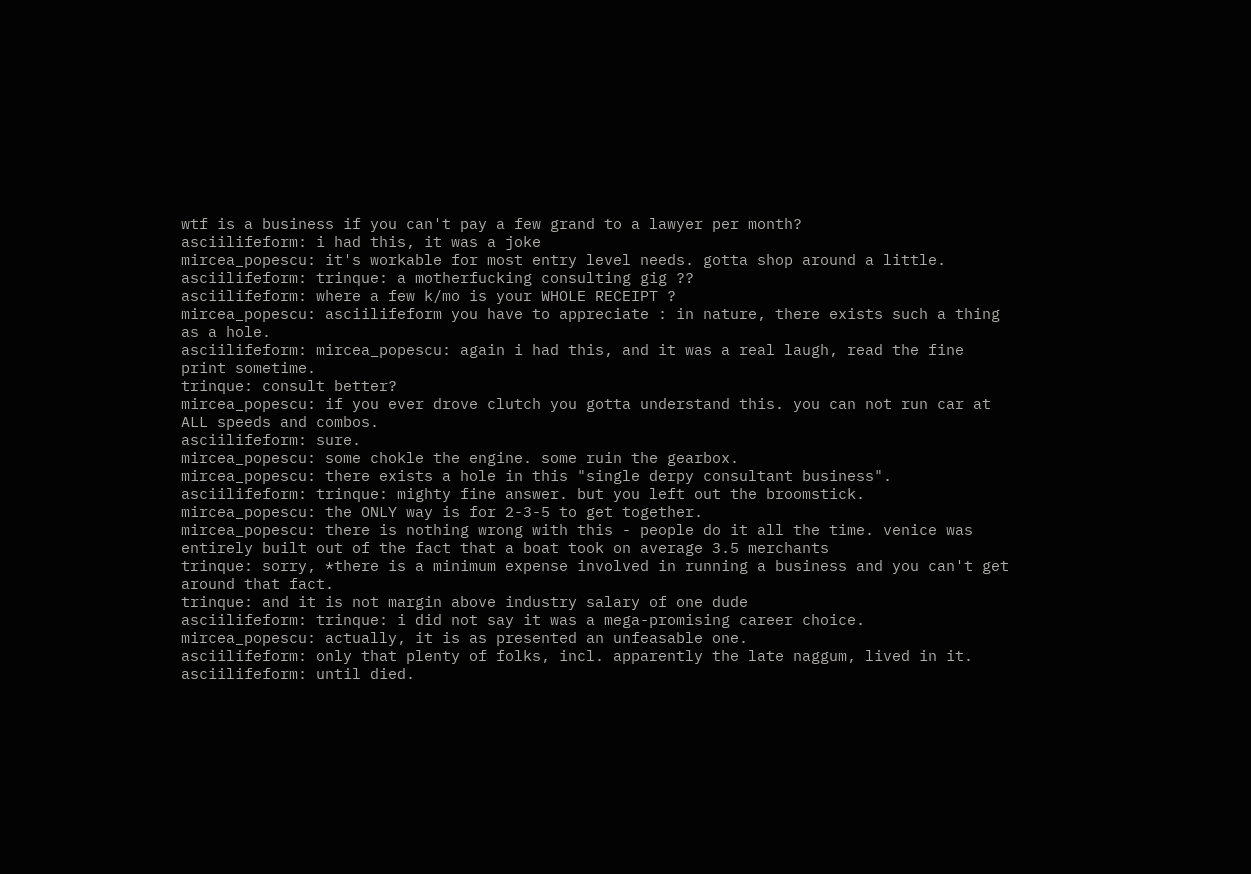wtf is a business if you can't pay a few grand to a lawyer per month?
asciilifeform: i had this, it was a joke
mircea_popescu: it's workable for most entry level needs. gotta shop around a little.
asciilifeform: trinque: a motherfucking consulting gig ??
asciilifeform: where a few k/mo is your WHOLE RECEIPT ?
mircea_popescu: asciilifeform you have to appreciate : in nature, there exists such a thing as a hole.
asciilifeform: mircea_popescu: again i had this, and it was a real laugh, read the fine print sometime.
trinque: consult better?
mircea_popescu: if you ever drove clutch you gotta understand this. you can not run car at ALL speeds and combos.
asciilifeform: sure.
mircea_popescu: some chokle the engine. some ruin the gearbox.
mircea_popescu: there exists a hole in this "single derpy consultant business".
asciilifeform: trinque: mighty fine answer. but you left out the broomstick.
mircea_popescu: the ONLY way is for 2-3-5 to get together.
mircea_popescu: there is nothing wrong with this - people do it all the time. venice was entirely built out of the fact that a boat took on average 3.5 merchants
trinque: sorry, *there is a minimum expense involved in running a business and you can't get around that fact.
trinque: and it is not margin above industry salary of one dude
asciilifeform: trinque: i did not say it was a mega-promising career choice.
mircea_popescu: actually, it is as presented an unfeasable one.
asciilifeform: only that plenty of folks, incl. apparently the late naggum, lived in it.
asciilifeform: until died.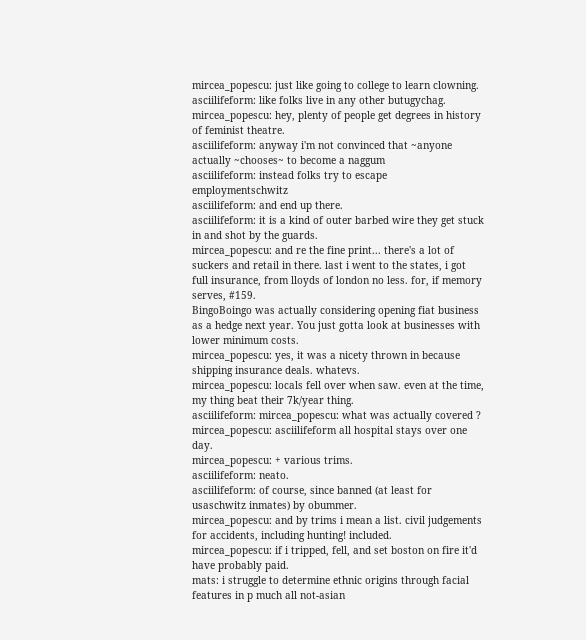mircea_popescu: just like going to college to learn clowning.
asciilifeform: like folks live in any other butugychag.
mircea_popescu: hey, plenty of people get degrees in history of feminist theatre.
asciilifeform: anyway i'm not convinced that ~anyone actually ~chooses~ to become a naggum
asciilifeform: instead folks try to escape employmentschwitz
asciilifeform: and end up there.
asciilifeform: it is a kind of outer barbed wire they get stuck in and shot by the guards.
mircea_popescu: and re the fine print... there's a lot of suckers and retail in there. last i went to the states, i got full insurance, from lloyds of london no less. for, if memory serves, #159.
BingoBoingo was actually considering opening fiat business as a hedge next year. You just gotta look at businesses with lower minimum costs.
mircea_popescu: yes, it was a nicety thrown in because shipping insurance deals. whatevs.
mircea_popescu: locals fell over when saw. even at the time, my thing beat their 7k/year thing.
asciilifeform: mircea_popescu: what was actually covered ?
mircea_popescu: asciilifeform all hospital stays over one day.
mircea_popescu: + various trims.
asciilifeform: neato.
asciilifeform: of course, since banned (at least for usaschwitz inmates) by obummer.
mircea_popescu: and by trims i mean a list. civil judgements for accidents, including hunting! included.
mircea_popescu: if i tripped, fell, and set boston on fire it'd have probably paid.
mats: i struggle to determine ethnic origins through facial features in p much all not-asian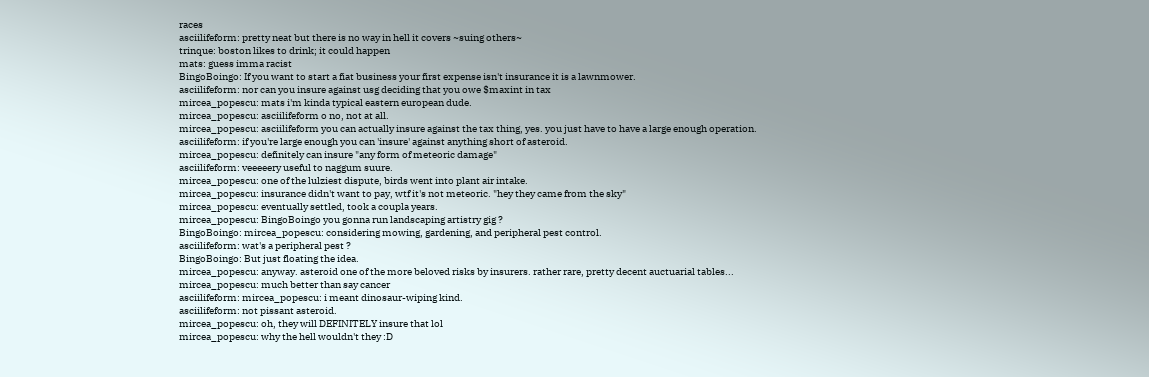races
asciilifeform: pretty neat but there is no way in hell it covers ~suing others~
trinque: boston likes to drink; it could happen
mats: guess imma racist
BingoBoingo: If you want to start a fiat business your first expense isn't insurance it is a lawnmower.
asciilifeform: nor can you insure against usg deciding that you owe $maxint in tax
mircea_popescu: mats i'm kinda typical eastern european dude.
mircea_popescu: asciilifeform o no, not at all.
mircea_popescu: asciilifeform you can actually insure against the tax thing, yes. you just have to have a large enough operation.
asciilifeform: if you're large enough you can 'insure' against anything short of asteroid.
mircea_popescu: definitely can insure "any form of meteoric damage"
asciilifeform: veeeeery useful to naggum suure.
mircea_popescu: one of the lulziest dispute, birds went into plant air intake.
mircea_popescu: insurance didn't want to pay, wtf it's not meteoric. "hey they came from the sky"
mircea_popescu: eventually settled, took a coupla years.
mircea_popescu: BingoBoingo you gonna run landscaping artistry gig ?
BingoBoingo: mircea_popescu: considering mowing, gardening, and peripheral pest control.
asciilifeform: wat's a peripheral pest ?
BingoBoingo: But just floating the idea.
mircea_popescu: anyway. asteroid one of the more beloved risks by insurers. rather rare, pretty decent auctuarial tables...
mircea_popescu: much better than say cancer
asciilifeform: mircea_popescu: i meant dinosaur-wiping kind.
asciilifeform: not pissant asteroid.
mircea_popescu: oh, they will DEFINITELY insure that lol
mircea_popescu: why the hell wouldn't they :D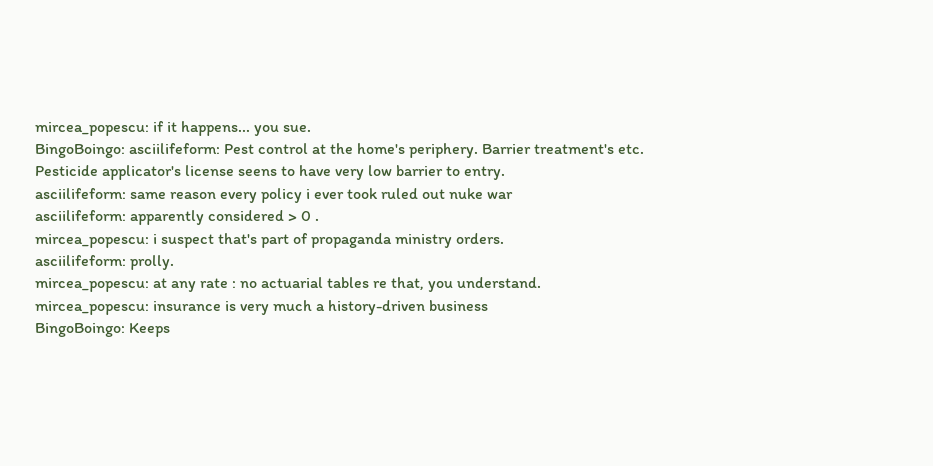mircea_popescu: if it happens... you sue.
BingoBoingo: asciilifeform: Pest control at the home's periphery. Barrier treatment's etc. Pesticide applicator's license seens to have very low barrier to entry.
asciilifeform: same reason every policy i ever took ruled out nuke war
asciilifeform: apparently considered > 0 .
mircea_popescu: i suspect that's part of propaganda ministry orders.
asciilifeform: prolly.
mircea_popescu: at any rate : no actuarial tables re that, you understand.
mircea_popescu: insurance is very much a history-driven business
BingoBoingo: Keeps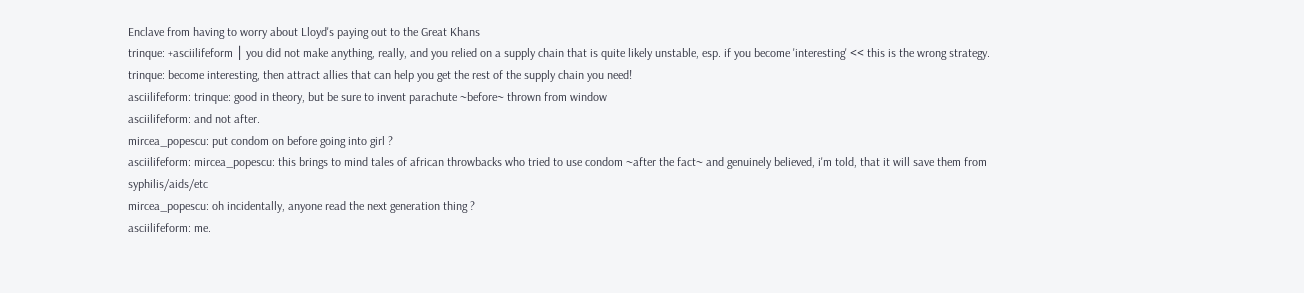Enclave from having to worry about Lloyd's paying out to the Great Khans
trinque: +asciilifeform │ you did not make anything, really, and you relied on a supply chain that is quite likely unstable, esp. if you become 'interesting' << this is the wrong strategy.
trinque: become interesting, then attract allies that can help you get the rest of the supply chain you need!
asciilifeform: trinque: good in theory, but be sure to invent parachute ~before~ thrown from window
asciilifeform: and not after.
mircea_popescu: put condom on before going into girl ?
asciilifeform: mircea_popescu: this brings to mind tales of african throwbacks who tried to use condom ~after the fact~ and genuinely believed, i'm told, that it will save them from syphilis/aids/etc
mircea_popescu: oh incidentally, anyone read the next generation thing ?
asciilifeform: me.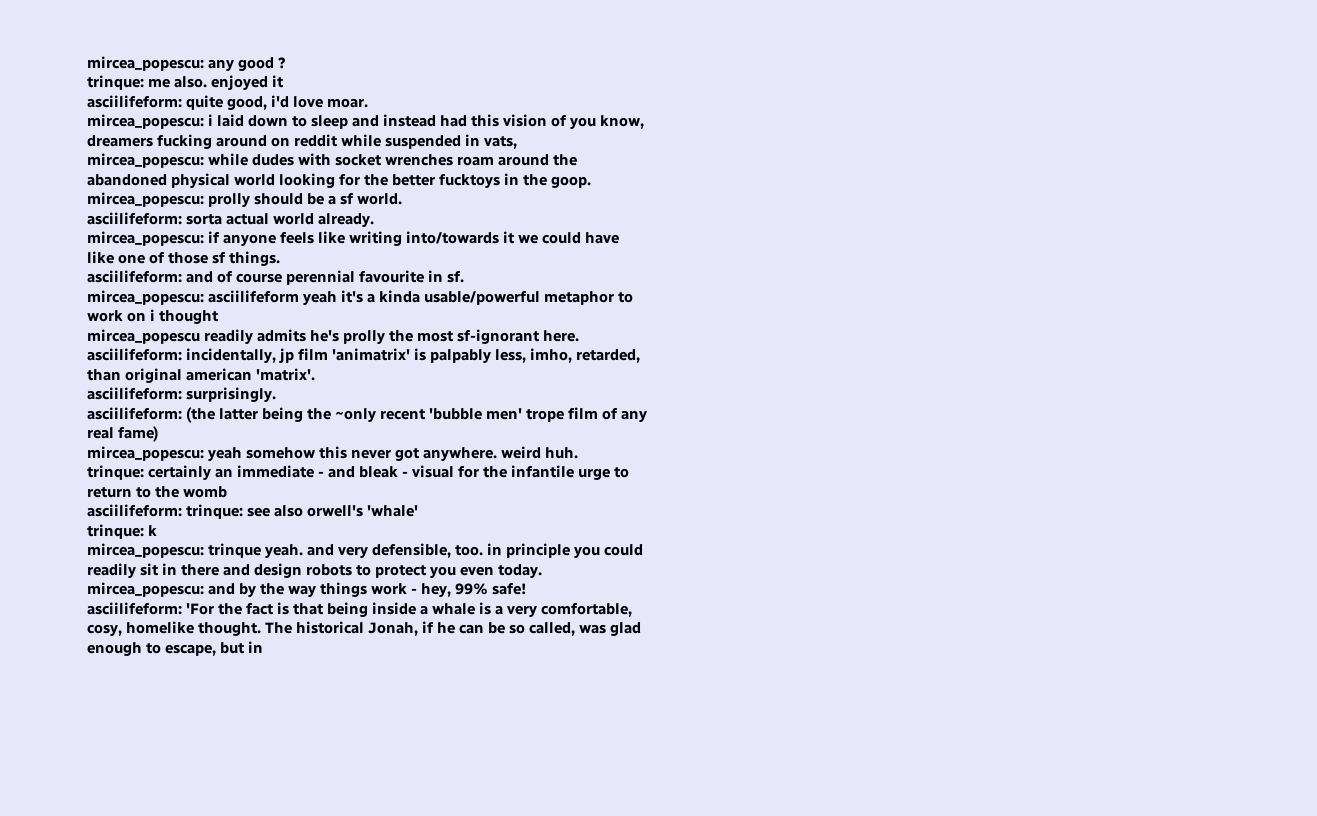mircea_popescu: any good ?
trinque: me also. enjoyed it
asciilifeform: quite good, i'd love moar.
mircea_popescu: i laid down to sleep and instead had this vision of you know, dreamers fucking around on reddit while suspended in vats,
mircea_popescu: while dudes with socket wrenches roam around the abandoned physical world looking for the better fucktoys in the goop.
mircea_popescu: prolly should be a sf world.
asciilifeform: sorta actual world already.
mircea_popescu: if anyone feels like writing into/towards it we could have like one of those sf things.
asciilifeform: and of course perennial favourite in sf.
mircea_popescu: asciilifeform yeah it's a kinda usable/powerful metaphor to work on i thought
mircea_popescu readily admits he's prolly the most sf-ignorant here.
asciilifeform: incidentally, jp film 'animatrix' is palpably less, imho, retarded, than original american 'matrix'.
asciilifeform: surprisingly.
asciilifeform: (the latter being the ~only recent 'bubble men' trope film of any real fame)
mircea_popescu: yeah somehow this never got anywhere. weird huh.
trinque: certainly an immediate - and bleak - visual for the infantile urge to return to the womb
asciilifeform: trinque: see also orwell's 'whale'
trinque: k
mircea_popescu: trinque yeah. and very defensible, too. in principle you could readily sit in there and design robots to protect you even today.
mircea_popescu: and by the way things work - hey, 99% safe!
asciilifeform: 'For the fact is that being inside a whale is a very comfortable, cosy, homelike thought. The historical Jonah, if he can be so called, was glad enough to escape, but in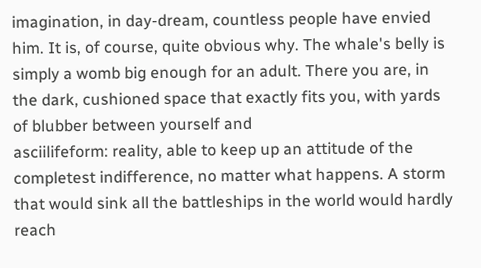imagination, in day-dream, countless people have envied him. It is, of course, quite obvious why. The whale's belly is simply a womb big enough for an adult. There you are, in the dark, cushioned space that exactly fits you, with yards of blubber between yourself and
asciilifeform: reality, able to keep up an attitude of the completest indifference, no matter what happens. A storm that would sink all the battleships in the world would hardly reach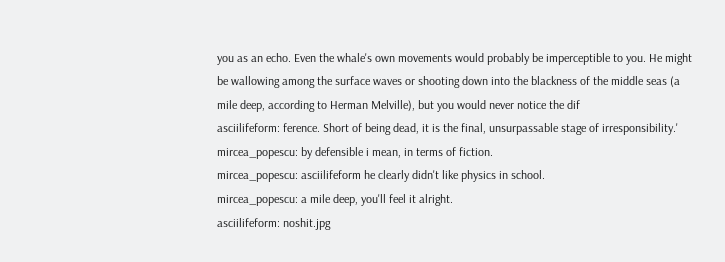you as an echo. Even the whale's own movements would probably be imperceptible to you. He might be wallowing among the surface waves or shooting down into the blackness of the middle seas (a mile deep, according to Herman Melville), but you would never notice the dif
asciilifeform: ference. Short of being dead, it is the final, unsurpassable stage of irresponsibility.'
mircea_popescu: by defensible i mean, in terms of fiction.
mircea_popescu: asciilifeform he clearly didn't like physics in school.
mircea_popescu: a mile deep, you'll feel it alright.
asciilifeform: noshit.jpg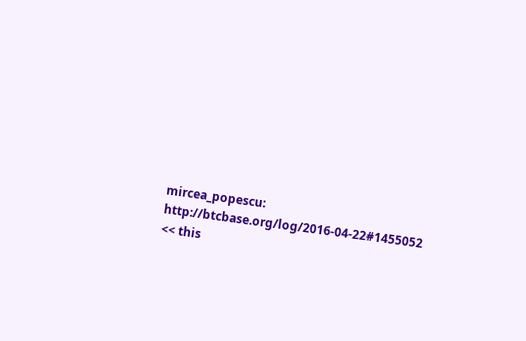mircea_popescu: http://btcbase.org/log/2016-04-22#1455052 << this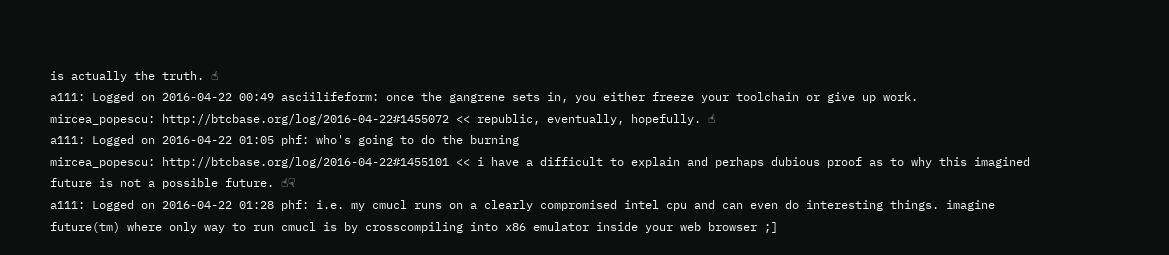is actually the truth. ☝
a111: Logged on 2016-04-22 00:49 asciilifeform: once the gangrene sets in, you either freeze your toolchain or give up work.
mircea_popescu: http://btcbase.org/log/2016-04-22#1455072 << republic, eventually, hopefully. ☝
a111: Logged on 2016-04-22 01:05 phf: who's going to do the burning
mircea_popescu: http://btcbase.org/log/2016-04-22#1455101 << i have a difficult to explain and perhaps dubious proof as to why this imagined future is not a possible future. ☝☟
a111: Logged on 2016-04-22 01:28 phf: i.e. my cmucl runs on a clearly compromised intel cpu and can even do interesting things. imagine future(tm) where only way to run cmucl is by crosscompiling into x86 emulator inside your web browser ;]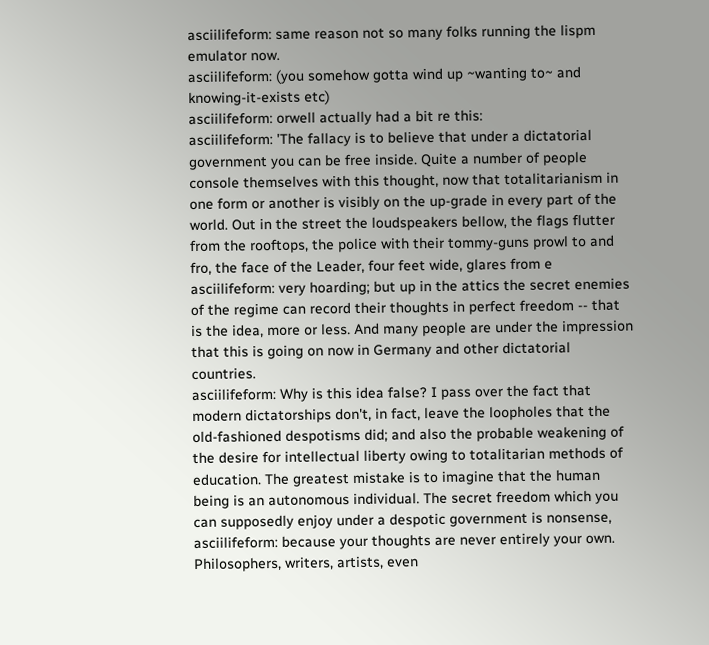asciilifeform: same reason not so many folks running the lispm emulator now.
asciilifeform: (you somehow gotta wind up ~wanting to~ and knowing-it-exists etc)
asciilifeform: orwell actually had a bit re this:
asciilifeform: 'The fallacy is to believe that under a dictatorial government you can be free inside. Quite a number of people console themselves with this thought, now that totalitarianism in one form or another is visibly on the up-grade in every part of the world. Out in the street the loudspeakers bellow, the flags flutter from the rooftops, the police with their tommy-guns prowl to and fro, the face of the Leader, four feet wide, glares from e
asciilifeform: very hoarding; but up in the attics the secret enemies of the regime can record their thoughts in perfect freedom -- that is the idea, more or less. And many people are under the impression that this is going on now in Germany and other dictatorial countries.
asciilifeform: Why is this idea false? I pass over the fact that modern dictatorships don't, in fact, leave the loopholes that the old-fashioned despotisms did; and also the probable weakening of the desire for intellectual liberty owing to totalitarian methods of education. The greatest mistake is to imagine that the human being is an autonomous individual. The secret freedom which you can supposedly enjoy under a despotic government is nonsense,
asciilifeform: because your thoughts are never entirely your own. Philosophers, writers, artists, even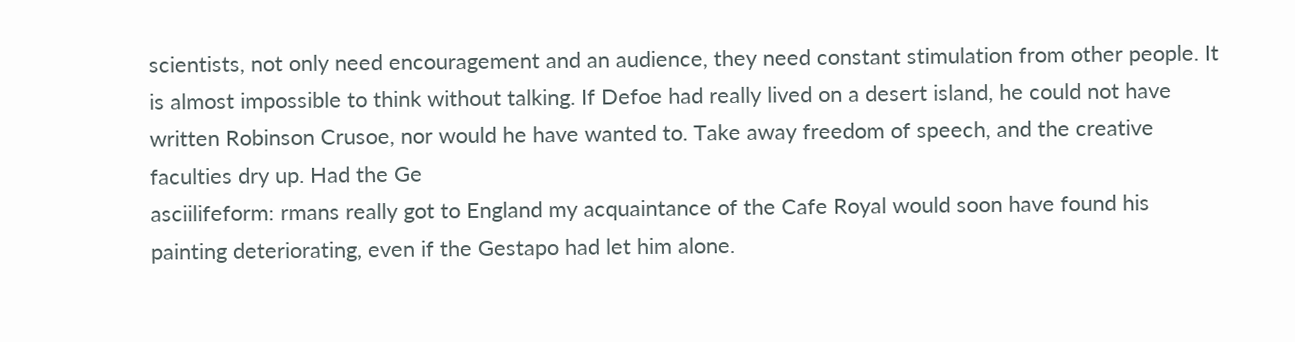scientists, not only need encouragement and an audience, they need constant stimulation from other people. It is almost impossible to think without talking. If Defoe had really lived on a desert island, he could not have written Robinson Crusoe, nor would he have wanted to. Take away freedom of speech, and the creative faculties dry up. Had the Ge
asciilifeform: rmans really got to England my acquaintance of the Cafe Royal would soon have found his painting deteriorating, even if the Gestapo had let him alone.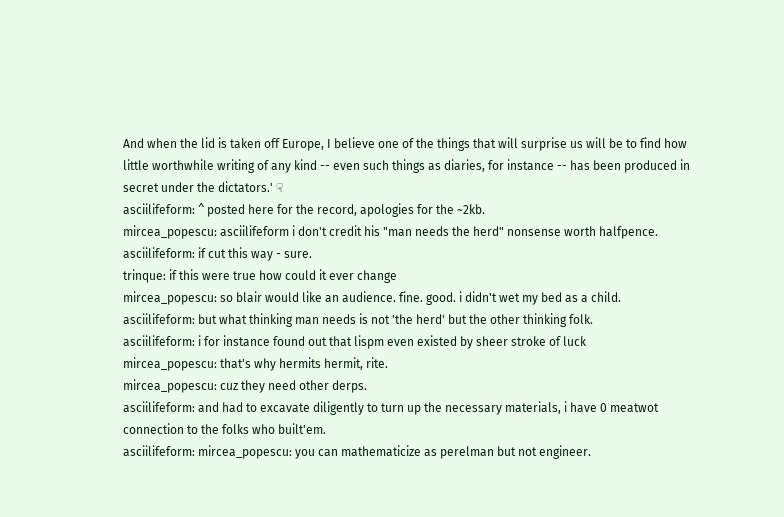And when the lid is taken off Europe, I believe one of the things that will surprise us will be to find how little worthwhile writing of any kind -- even such things as diaries, for instance -- has been produced in secret under the dictators.' ☟
asciilifeform: ^ posted here for the record, apologies for the ~2kb.
mircea_popescu: asciilifeform i don't credit his "man needs the herd" nonsense worth halfpence.
asciilifeform: if cut this way - sure.
trinque: if this were true how could it ever change
mircea_popescu: so blair would like an audience. fine. good. i didn't wet my bed as a child.
asciilifeform: but what thinking man needs is not 'the herd' but the other thinking folk.
asciilifeform: i for instance found out that lispm even existed by sheer stroke of luck
mircea_popescu: that's why hermits hermit, rite.
mircea_popescu: cuz they need other derps.
asciilifeform: and had to excavate diligently to turn up the necessary materials, i have 0 meatwot connection to the folks who built'em.
asciilifeform: mircea_popescu: you can mathematicize as perelman but not engineer.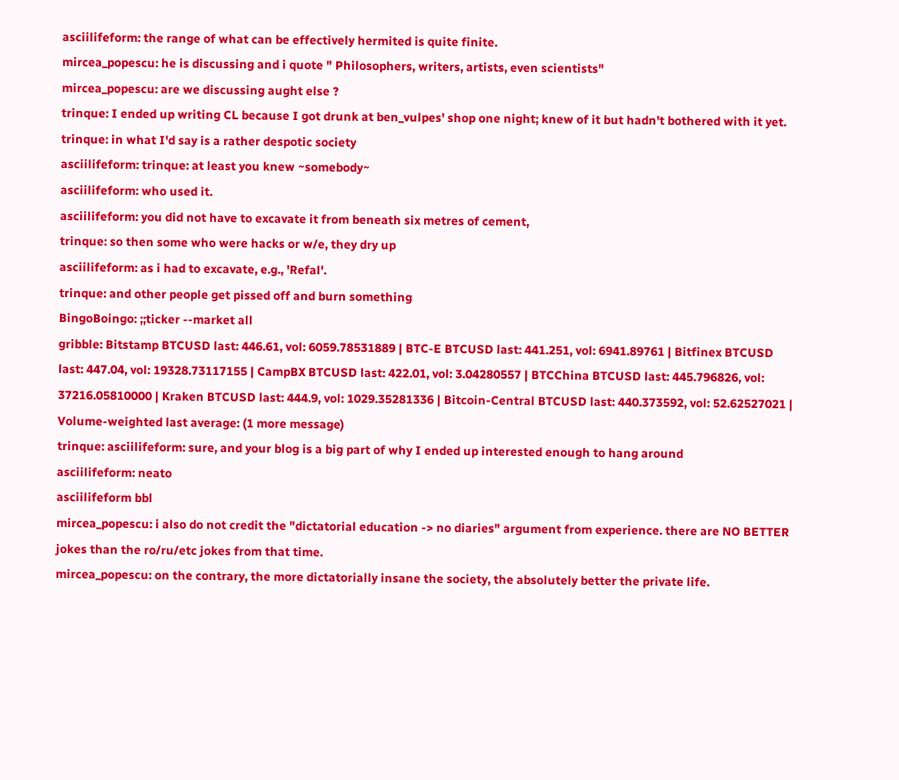asciilifeform: the range of what can be effectively hermited is quite finite.
mircea_popescu: he is discussing and i quote " Philosophers, writers, artists, even scientists"
mircea_popescu: are we discussing aught else ?
trinque: I ended up writing CL because I got drunk at ben_vulpes' shop one night; knew of it but hadn't bothered with it yet.
trinque: in what I'd say is a rather despotic society
asciilifeform: trinque: at least you knew ~somebody~
asciilifeform: who used it.
asciilifeform: you did not have to excavate it from beneath six metres of cement,
trinque: so then some who were hacks or w/e, they dry up
asciilifeform: as i had to excavate, e.g., 'Refal'.
trinque: and other people get pissed off and burn something
BingoBoingo: ;;ticker --market all
gribble: Bitstamp BTCUSD last: 446.61, vol: 6059.78531889 | BTC-E BTCUSD last: 441.251, vol: 6941.89761 | Bitfinex BTCUSD last: 447.04, vol: 19328.73117155 | CampBX BTCUSD last: 422.01, vol: 3.04280557 | BTCChina BTCUSD last: 445.796826, vol: 37216.05810000 | Kraken BTCUSD last: 444.9, vol: 1029.35281336 | Bitcoin-Central BTCUSD last: 440.373592, vol: 52.62527021 | Volume-weighted last average: (1 more message)
trinque: asciilifeform: sure, and your blog is a big part of why I ended up interested enough to hang around
asciilifeform: neato
asciilifeform bbl
mircea_popescu: i also do not credit the "dictatorial education -> no diaries" argument from experience. there are NO BETTER jokes than the ro/ru/etc jokes from that time.
mircea_popescu: on the contrary, the more dictatorially insane the society, the absolutely better the private life.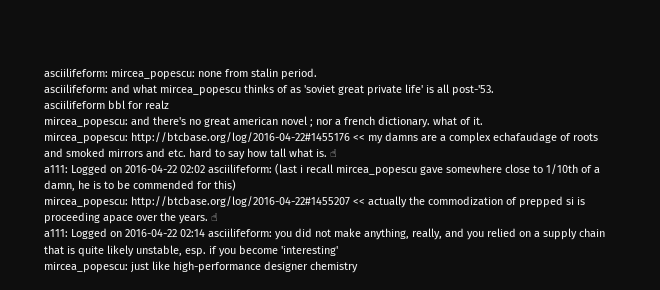asciilifeform: mircea_popescu: none from stalin period.
asciilifeform: and what mircea_popescu thinks of as 'soviet great private life' is all post-'53.
asciilifeform bbl for realz
mircea_popescu: and there's no great american novel ; nor a french dictionary. what of it.
mircea_popescu: http://btcbase.org/log/2016-04-22#1455176 << my damns are a complex echafaudage of roots and smoked mirrors and etc. hard to say how tall what is. ☝
a111: Logged on 2016-04-22 02:02 asciilifeform: (last i recall mircea_popescu gave somewhere close to 1/10th of a damn, he is to be commended for this)
mircea_popescu: http://btcbase.org/log/2016-04-22#1455207 << actually the commodization of prepped si is proceeding apace over the years. ☝
a111: Logged on 2016-04-22 02:14 asciilifeform: you did not make anything, really, and you relied on a supply chain that is quite likely unstable, esp. if you become 'interesting'
mircea_popescu: just like high-performance designer chemistry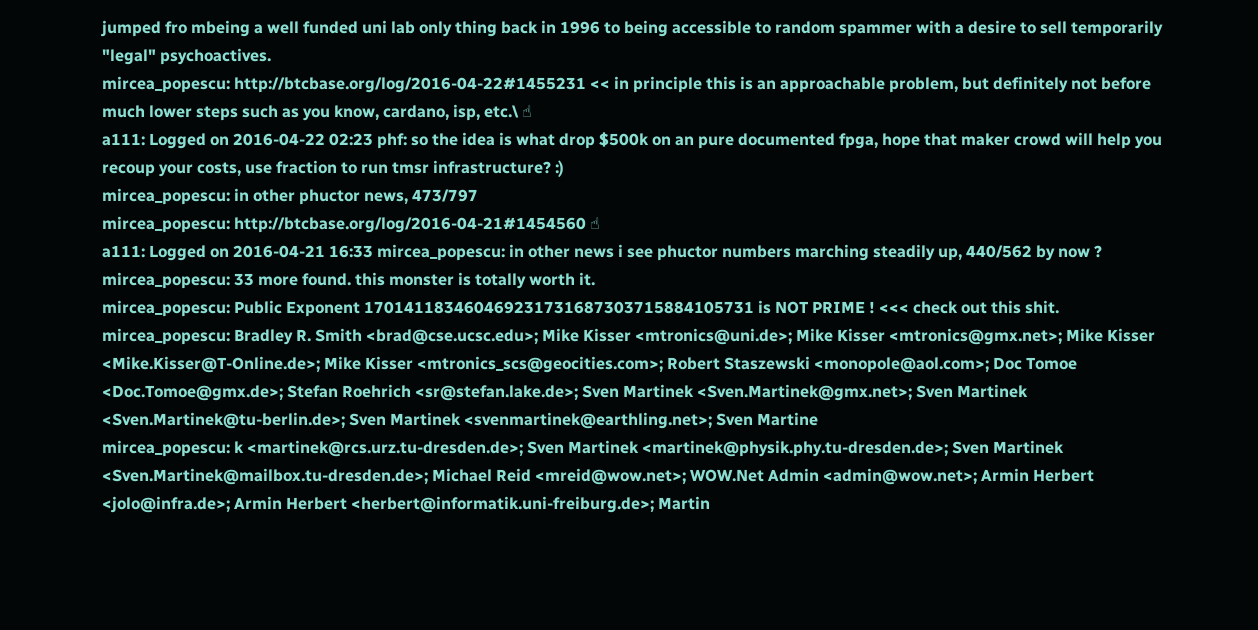jumped fro mbeing a well funded uni lab only thing back in 1996 to being accessible to random spammer with a desire to sell temporarily "legal" psychoactives.
mircea_popescu: http://btcbase.org/log/2016-04-22#1455231 << in principle this is an approachable problem, but definitely not before much lower steps such as you know, cardano, isp, etc.\ ☝
a111: Logged on 2016-04-22 02:23 phf: so the idea is what drop $500k on an pure documented fpga, hope that maker crowd will help you recoup your costs, use fraction to run tmsr infrastructure? :)
mircea_popescu: in other phuctor news, 473/797
mircea_popescu: http://btcbase.org/log/2016-04-21#1454560 ☝
a111: Logged on 2016-04-21 16:33 mircea_popescu: in other news i see phuctor numbers marching steadily up, 440/562 by now ?
mircea_popescu: 33 more found. this monster is totally worth it.
mircea_popescu: Public Exponent 170141183460469231731687303715884105731 is NOT PRIME ! <<< check out this shit.
mircea_popescu: Bradley R. Smith <brad@cse.ucsc.edu>; Mike Kisser <mtronics@uni.de>; Mike Kisser <mtronics@gmx.net>; Mike Kisser <Mike.Kisser@T-Online.de>; Mike Kisser <mtronics_scs@geocities.com>; Robert Staszewski <monopole@aol.com>; Doc Tomoe <Doc.Tomoe@gmx.de>; Stefan Roehrich <sr@stefan.lake.de>; Sven Martinek <Sven.Martinek@gmx.net>; Sven Martinek <Sven.Martinek@tu-berlin.de>; Sven Martinek <svenmartinek@earthling.net>; Sven Martine
mircea_popescu: k <martinek@rcs.urz.tu-dresden.de>; Sven Martinek <martinek@physik.phy.tu-dresden.de>; Sven Martinek <Sven.Martinek@mailbox.tu-dresden.de>; Michael Reid <mreid@wow.net>; WOW.Net Admin <admin@wow.net>; Armin Herbert <jolo@infra.de>; Armin Herbert <herbert@informatik.uni-freiburg.de>; Martin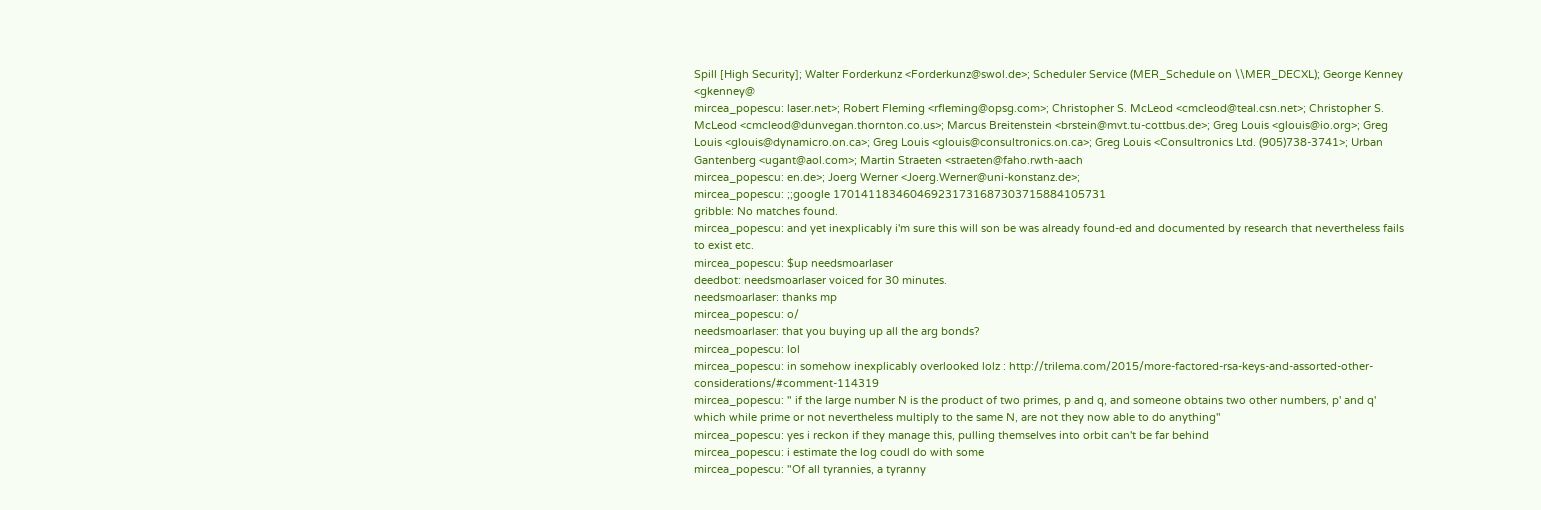Spill [High Security]; Walter Forderkunz <Forderkunz@swol.de>; Scheduler Service (MER_Schedule on \\MER_DECXL); George Kenney <gkenney@
mircea_popescu: laser.net>; Robert Fleming <rfleming@opsg.com>; Christopher S. McLeod <cmcleod@teal.csn.net>; Christopher S. McLeod <cmcleod@dunvegan.thornton.co.us>; Marcus Breitenstein <brstein@mvt.tu-cottbus.de>; Greg Louis <glouis@io.org>; Greg Louis <glouis@dynamicro.on.ca>; Greg Louis <glouis@consultronics.on.ca>; Greg Louis <Consultronics Ltd. (905)738-3741>; Urban Gantenberg <ugant@aol.com>; Martin Straeten <straeten@faho.rwth-aach
mircea_popescu: en.de>; Joerg Werner <Joerg.Werner@uni-konstanz.de>;
mircea_popescu: ;;google 170141183460469231731687303715884105731
gribble: No matches found.
mircea_popescu: and yet inexplicably i'm sure this will son be was already found-ed and documented by research that nevertheless fails to exist etc.
mircea_popescu: $up needsmoarlaser
deedbot: needsmoarlaser voiced for 30 minutes.
needsmoarlaser: thanks mp
mircea_popescu: o/
needsmoarlaser: that you buying up all the arg bonds?
mircea_popescu: lol
mircea_popescu: in somehow inexplicably overlooked lolz : http://trilema.com/2015/more-factored-rsa-keys-and-assorted-other-considerations/#comment-114319
mircea_popescu: " if the large number N is the product of two primes, p and q, and someone obtains two other numbers, p' and q' which while prime or not nevertheless multiply to the same N, are not they now able to do anything"
mircea_popescu: yes i reckon if they manage this, pulling themselves into orbit can't be far behind
mircea_popescu: i estimate the log coudl do with some
mircea_popescu: "Of all tyrannies, a tyranny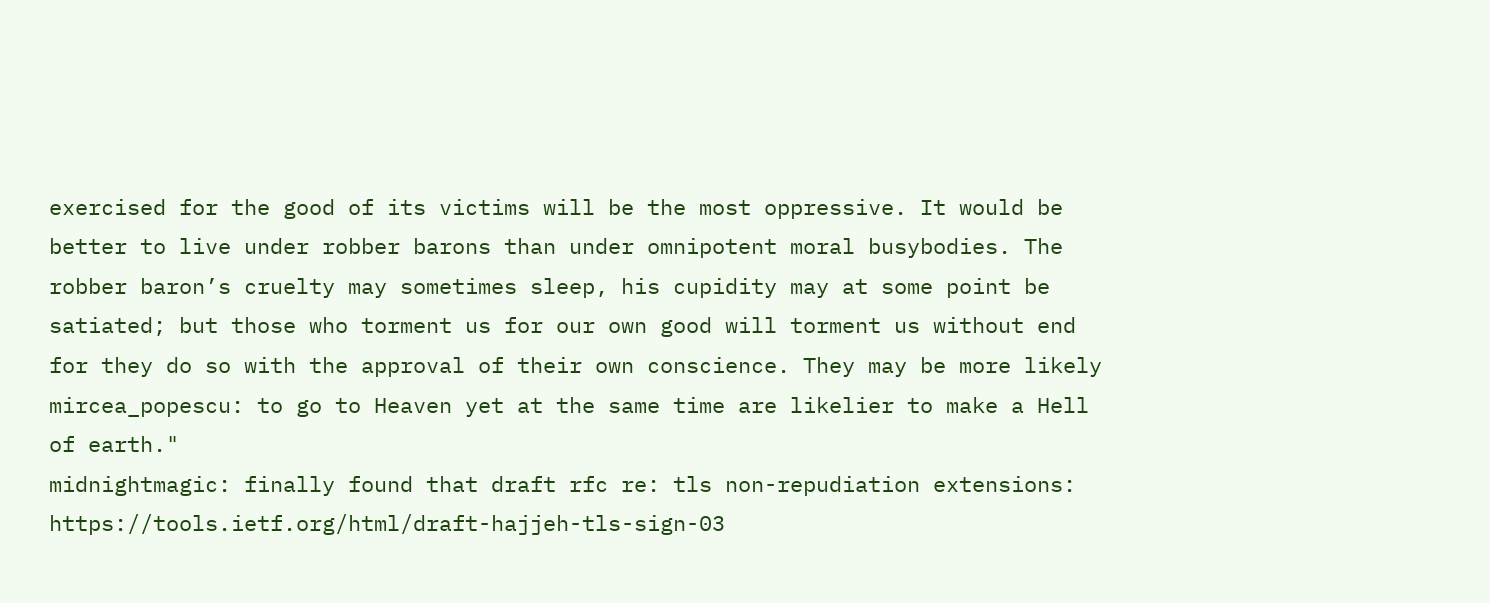exercised for the good of its victims will be the most oppressive. It would be better to live under robber barons than under omnipotent moral busybodies. The robber baron’s cruelty may sometimes sleep, his cupidity may at some point be satiated; but those who torment us for our own good will torment us without end for they do so with the approval of their own conscience. They may be more likely
mircea_popescu: to go to Heaven yet at the same time are likelier to make a Hell of earth."
midnightmagic: finally found that draft rfc re: tls non-repudiation extensions: https://tools.ietf.org/html/draft-hajjeh-tls-sign-03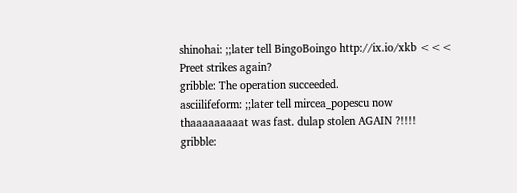shinohai: ;;later tell BingoBoingo http://ix.io/xkb <<< Preet strikes again?
gribble: The operation succeeded.
asciilifeform: ;;later tell mircea_popescu now thaaaaaaaaat was fast. dulap stolen AGAIN ?!!!!
gribble: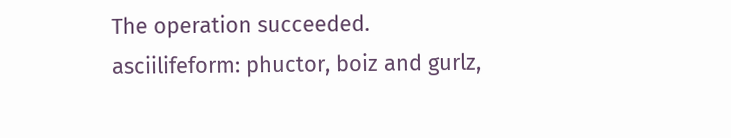The operation succeeded.
asciilifeform: phuctor, boiz and gurlz,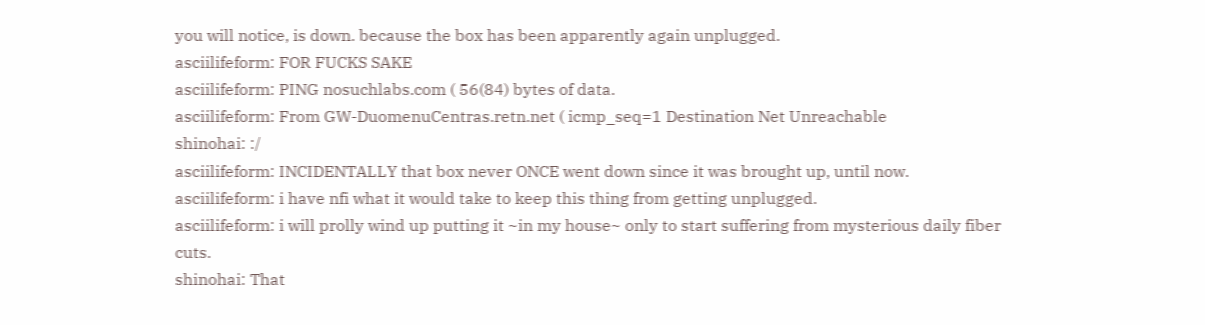you will notice, is down. because the box has been apparently again unplugged.
asciilifeform: FOR FUCKS SAKE
asciilifeform: PING nosuchlabs.com ( 56(84) bytes of data.
asciilifeform: From GW-DuomenuCentras.retn.net ( icmp_seq=1 Destination Net Unreachable
shinohai: :/
asciilifeform: INCIDENTALLY that box never ONCE went down since it was brought up, until now.
asciilifeform: i have nfi what it would take to keep this thing from getting unplugged.
asciilifeform: i will prolly wind up putting it ~in my house~ only to start suffering from mysterious daily fiber cuts.
shinohai: That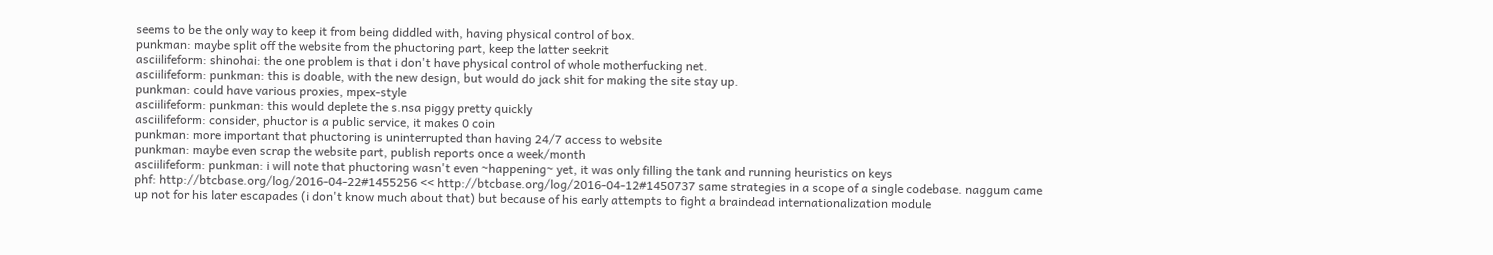seems to be the only way to keep it from being diddled with, having physical control of box.
punkman: maybe split off the website from the phuctoring part, keep the latter seekrit
asciilifeform: shinohai: the one problem is that i don't have physical control of whole motherfucking net.
asciilifeform: punkman: this is doable, with the new design, but would do jack shit for making the site stay up.
punkman: could have various proxies, mpex-style
asciilifeform: punkman: this would deplete the s.nsa piggy pretty quickly
asciilifeform: consider, phuctor is a public service, it makes 0 coin
punkman: more important that phuctoring is uninterrupted than having 24/7 access to website
punkman: maybe even scrap the website part, publish reports once a week/month
asciilifeform: punkman: i will note that phuctoring wasn't even ~happening~ yet, it was only filling the tank and running heuristics on keys
phf: http://btcbase.org/log/2016-04-22#1455256 << http://btcbase.org/log/2016-04-12#1450737 same strategies in a scope of a single codebase. naggum came up not for his later escapades (i don't know much about that) but because of his early attempts to fight a braindead internationalization module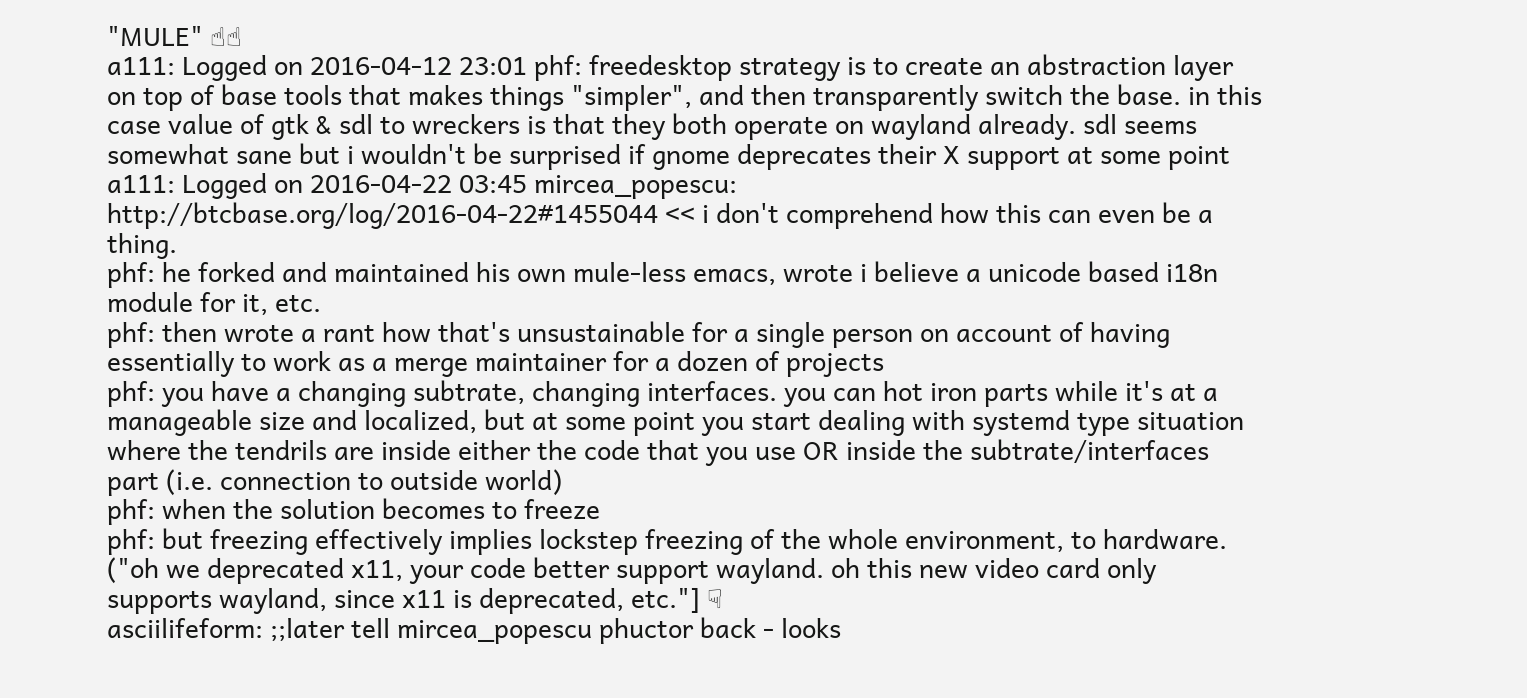"MULE" ☝☝
a111: Logged on 2016-04-12 23:01 phf: freedesktop strategy is to create an abstraction layer on top of base tools that makes things "simpler", and then transparently switch the base. in this case value of gtk & sdl to wreckers is that they both operate on wayland already. sdl seems somewhat sane but i wouldn't be surprised if gnome deprecates their X support at some point
a111: Logged on 2016-04-22 03:45 mircea_popescu: http://btcbase.org/log/2016-04-22#1455044 << i don't comprehend how this can even be a thing.
phf: he forked and maintained his own mule-less emacs, wrote i believe a unicode based i18n module for it, etc.
phf: then wrote a rant how that's unsustainable for a single person on account of having essentially to work as a merge maintainer for a dozen of projects
phf: you have a changing subtrate, changing interfaces. you can hot iron parts while it's at a manageable size and localized, but at some point you start dealing with systemd type situation where the tendrils are inside either the code that you use OR inside the subtrate/interfaces part (i.e. connection to outside world)
phf: when the solution becomes to freeze
phf: but freezing effectively implies lockstep freezing of the whole environment, to hardware. ("oh we deprecated x11, your code better support wayland. oh this new video card only supports wayland, since x11 is deprecated, etc."] ☟
asciilifeform: ;;later tell mircea_popescu phuctor back - looks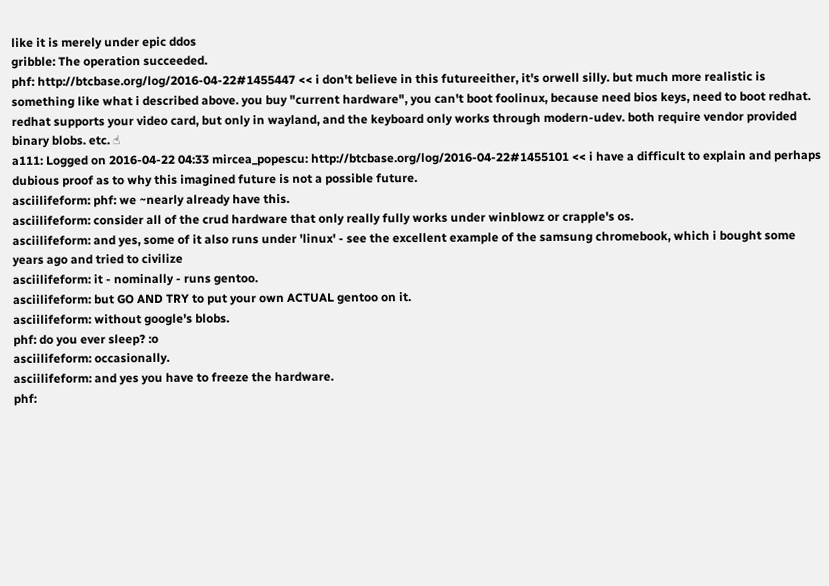like it is merely under epic ddos
gribble: The operation succeeded.
phf: http://btcbase.org/log/2016-04-22#1455447 << i don't believe in this futureeither, it's orwell silly. but much more realistic is something like what i described above. you buy "current hardware", you can't boot foolinux, because need bios keys, need to boot redhat. redhat supports your video card, but only in wayland, and the keyboard only works through modern-udev. both require vendor provided binary blobs. etc. ☝
a111: Logged on 2016-04-22 04:33 mircea_popescu: http://btcbase.org/log/2016-04-22#1455101 << i have a difficult to explain and perhaps dubious proof as to why this imagined future is not a possible future.
asciilifeform: phf: we ~nearly already have this.
asciilifeform: consider all of the crud hardware that only really fully works under winblowz or crapple's os.
asciilifeform: and yes, some of it also runs under 'linux' - see the excellent example of the samsung chromebook, which i bought some years ago and tried to civilize
asciilifeform: it - nominally - runs gentoo.
asciilifeform: but GO AND TRY to put your own ACTUAL gentoo on it.
asciilifeform: without google's blobs.
phf: do you ever sleep? :o
asciilifeform: occasionally.
asciilifeform: and yes you have to freeze the hardware.
phf: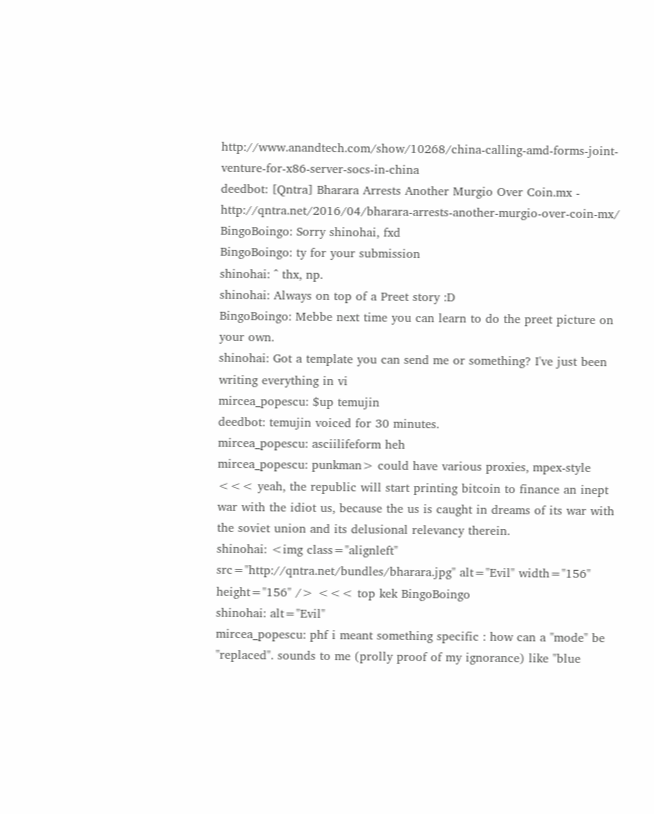http://www.anandtech.com/show/10268/china-calling-amd-forms-joint-venture-for-x86-server-socs-in-china
deedbot: [Qntra] Bharara Arrests Another Murgio Over Coin.mx - http://qntra.net/2016/04/bharara-arrests-another-murgio-over-coin-mx/
BingoBoingo: Sorry shinohai, fxd
BingoBoingo: ty for your submission
shinohai: ^ thx, np.
shinohai: Always on top of a Preet story :D
BingoBoingo: Mebbe next time you can learn to do the preet picture on your own.
shinohai: Got a template you can send me or something? I've just been writing everything in vi
mircea_popescu: $up temujin
deedbot: temujin voiced for 30 minutes.
mircea_popescu: asciilifeform heh
mircea_popescu: punkman> could have various proxies, mpex-style <<< yeah, the republic will start printing bitcoin to finance an inept war with the idiot us, because the us is caught in dreams of its war with the soviet union and its delusional relevancy therein.
shinohai: <img class="alignleft" src="http://qntra.net/bundles/bharara.jpg" alt="Evil" width="156" height="156" /> <<< top kek BingoBoingo
shinohai: alt="Evil"
mircea_popescu: phf i meant something specific : how can a "mode" be "replaced". sounds to me (prolly proof of my ignorance) like "blue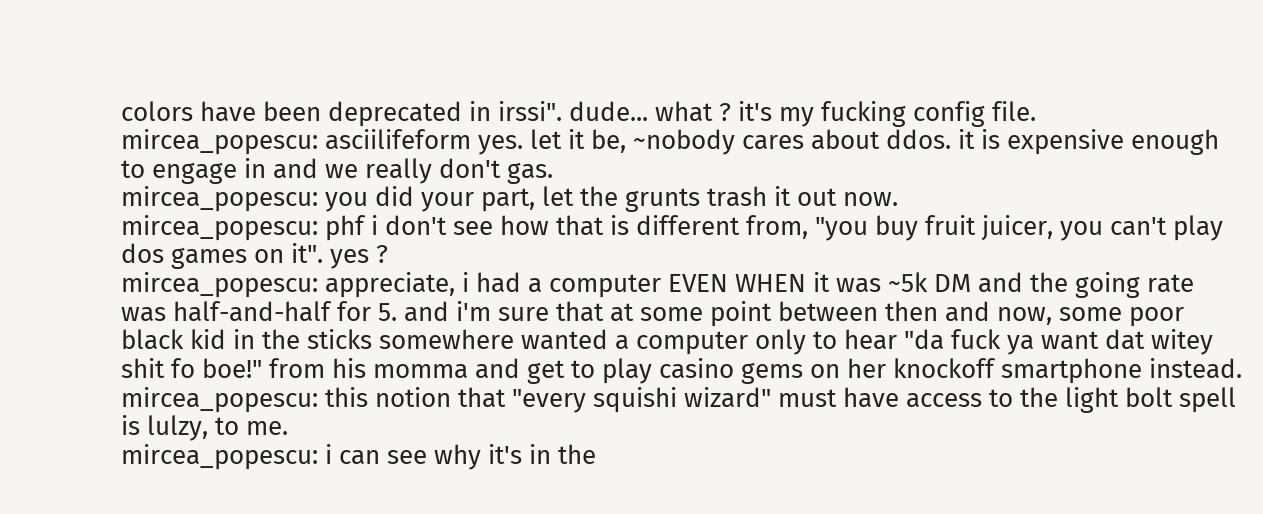colors have been deprecated in irssi". dude... what ? it's my fucking config file.
mircea_popescu: asciilifeform yes. let it be, ~nobody cares about ddos. it is expensive enough to engage in and we really don't gas.
mircea_popescu: you did your part, let the grunts trash it out now.
mircea_popescu: phf i don't see how that is different from, "you buy fruit juicer, you can't play dos games on it". yes ?
mircea_popescu: appreciate, i had a computer EVEN WHEN it was ~5k DM and the going rate was half-and-half for 5. and i'm sure that at some point between then and now, some poor black kid in the sticks somewhere wanted a computer only to hear "da fuck ya want dat witey shit fo boe!" from his momma and get to play casino gems on her knockoff smartphone instead.
mircea_popescu: this notion that "every squishi wizard" must have access to the light bolt spell is lulzy, to me.
mircea_popescu: i can see why it's in the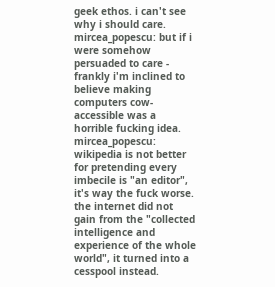geek ethos. i can't see why i should care.
mircea_popescu: but if i were somehow persuaded to care - frankly i'm inclined to believe making computers cow-accessible was a horrible fucking idea.
mircea_popescu: wikipedia is not better for pretending every imbecile is "an editor", it's way the fuck worse. the internet did not gain from the "collected intelligence and experience of the whole world", it turned into a cesspool instead.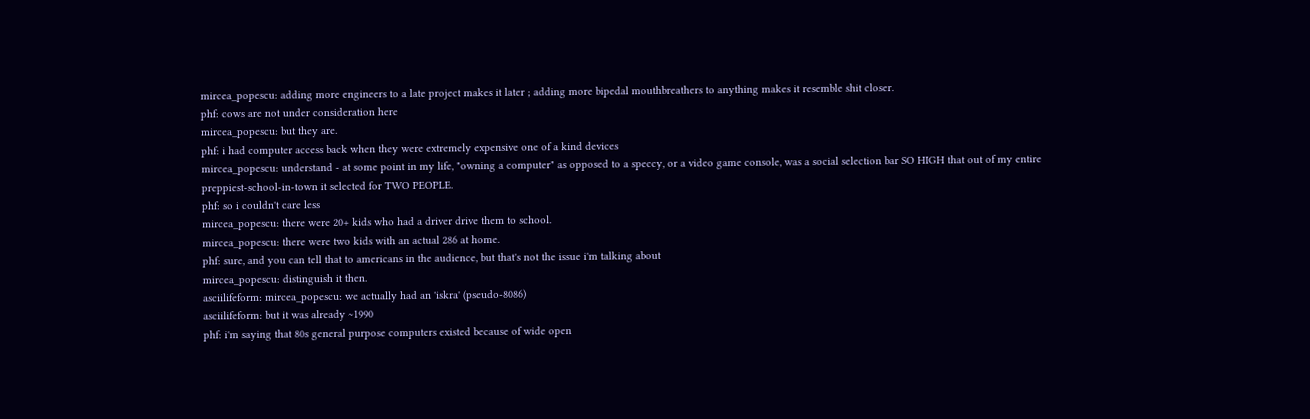mircea_popescu: adding more engineers to a late project makes it later ; adding more bipedal mouthbreathers to anything makes it resemble shit closer.
phf: cows are not under consideration here
mircea_popescu: but they are.
phf: i had computer access back when they were extremely expensive one of a kind devices
mircea_popescu: understand - at some point in my life, "owning a computer" as opposed to a speccy, or a video game console, was a social selection bar SO HIGH that out of my entire preppiest-school-in-town it selected for TWO PEOPLE.
phf: so i couldn't care less
mircea_popescu: there were 20+ kids who had a driver drive them to school.
mircea_popescu: there were two kids with an actual 286 at home.
phf: sure, and you can tell that to americans in the audience, but that's not the issue i'm talking about
mircea_popescu: distinguish it then.
asciilifeform: mircea_popescu: we actually had an 'iskra' (pseudo-8086)
asciilifeform: but it was already ~1990
phf: i'm saying that 80s general purpose computers existed because of wide open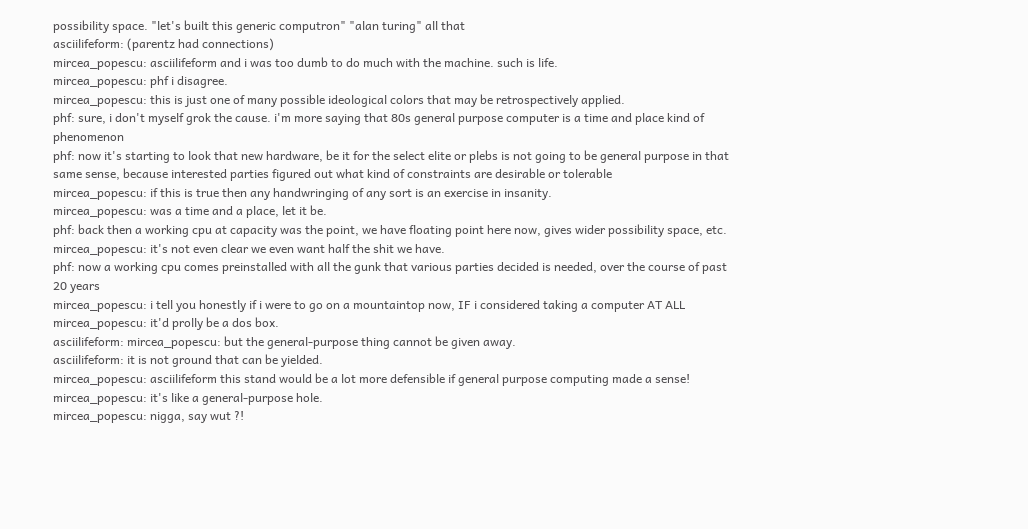possibility space. "let's built this generic computron" "alan turing" all that
asciilifeform: (parentz had connections)
mircea_popescu: asciilifeform and i was too dumb to do much with the machine. such is life.
mircea_popescu: phf i disagree.
mircea_popescu: this is just one of many possible ideological colors that may be retrospectively applied.
phf: sure, i don't myself grok the cause. i'm more saying that 80s general purpose computer is a time and place kind of phenomenon
phf: now it's starting to look that new hardware, be it for the select elite or plebs is not going to be general purpose in that same sense, because interested parties figured out what kind of constraints are desirable or tolerable
mircea_popescu: if this is true then any handwringing of any sort is an exercise in insanity.
mircea_popescu: was a time and a place, let it be.
phf: back then a working cpu at capacity was the point, we have floating point here now, gives wider possibility space, etc.
mircea_popescu: it's not even clear we even want half the shit we have.
phf: now a working cpu comes preinstalled with all the gunk that various parties decided is needed, over the course of past 20 years
mircea_popescu: i tell you honestly if i were to go on a mountaintop now, IF i considered taking a computer AT ALL
mircea_popescu: it'd prolly be a dos box.
asciilifeform: mircea_popescu: but the general-purpose thing cannot be given away.
asciilifeform: it is not ground that can be yielded.
mircea_popescu: asciilifeform this stand would be a lot more defensible if general purpose computing made a sense!
mircea_popescu: it's like a general-purpose hole.
mircea_popescu: nigga, say wut ?!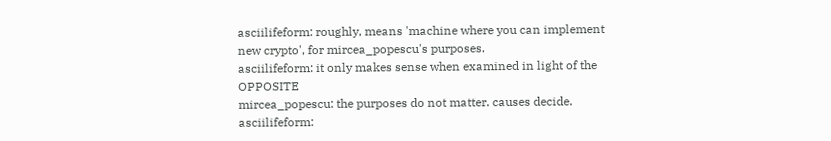asciilifeform: roughly, means 'machine where you can implement new crypto', for mircea_popescu's purposes.
asciilifeform: it only makes sense when examined in light of the OPPOSITE
mircea_popescu: the purposes do not matter. causes decide.
asciilifeform: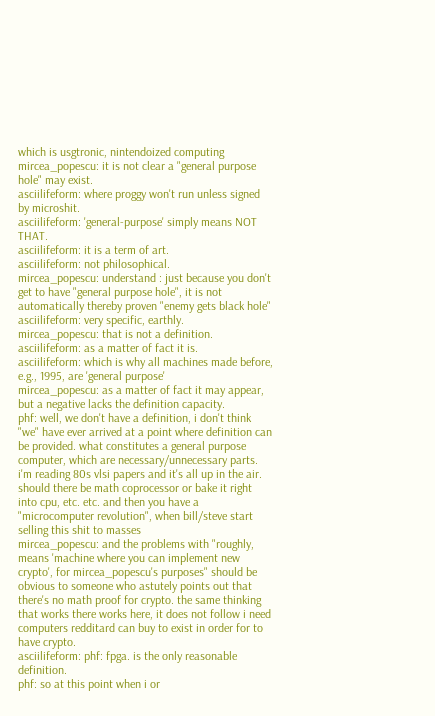which is usgtronic, nintendoized computing
mircea_popescu: it is not clear a "general purpose hole" may exist.
asciilifeform: where proggy won't run unless signed by microshit.
asciilifeform: 'general-purpose' simply means NOT THAT.
asciilifeform: it is a term of art.
asciilifeform: not philosophical.
mircea_popescu: understand : just because you don't get to have "general purpose hole", it is not automatically thereby proven "enemy gets black hole"
asciilifeform: very specific, earthly.
mircea_popescu: that is not a definition.
asciilifeform: as a matter of fact it is.
asciilifeform: which is why all machines made before, e.g., 1995, are 'general purpose'
mircea_popescu: as a matter of fact it may appear, but a negative lacks the definition capacity.
phf: well, we don't have a definition, i don't think "we" have ever arrived at a point where definition can be provided. what constitutes a general purpose computer, which are necessary/unnecessary parts. i'm reading 80s vlsi papers and it's all up in the air. should there be math coprocessor or bake it right into cpu, etc. etc. and then you have a "microcomputer revolution", when bill/steve start selling this shit to masses
mircea_popescu: and the problems with "roughly, means 'machine where you can implement new crypto', for mircea_popescu's purposes" should be obvious to someone who astutely points out that there's no math proof for crypto. the same thinking that works there works here, it does not follow i need computers redditard can buy to exist in order for to have crypto.
asciilifeform: phf: fpga. is the only reasonable definition.
phf: so at this point when i or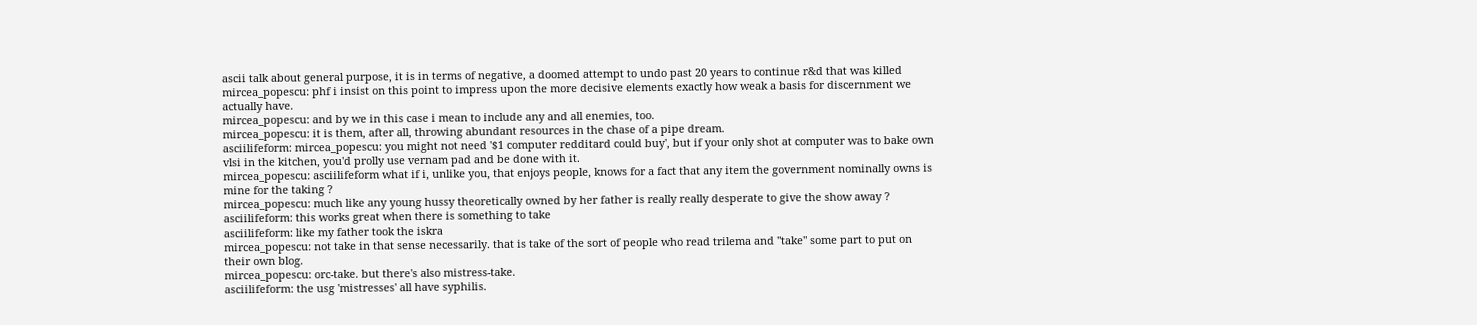ascii talk about general purpose, it is in terms of negative, a doomed attempt to undo past 20 years to continue r&d that was killed
mircea_popescu: phf i insist on this point to impress upon the more decisive elements exactly how weak a basis for discernment we actually have.
mircea_popescu: and by we in this case i mean to include any and all enemies, too.
mircea_popescu: it is them, after all, throwing abundant resources in the chase of a pipe dream.
asciilifeform: mircea_popescu: you might not need '$1 computer redditard could buy', but if your only shot at computer was to bake own vlsi in the kitchen, you'd prolly use vernam pad and be done with it.
mircea_popescu: asciilifeform what if i, unlike you, that enjoys people, knows for a fact that any item the government nominally owns is mine for the taking ?
mircea_popescu: much like any young hussy theoretically owned by her father is really really desperate to give the show away ?
asciilifeform: this works great when there is something to take
asciilifeform: like my father took the iskra
mircea_popescu: not take in that sense necessarily. that is take of the sort of people who read trilema and "take" some part to put on their own blog.
mircea_popescu: orc-take. but there's also mistress-take.
asciilifeform: the usg 'mistresses' all have syphilis.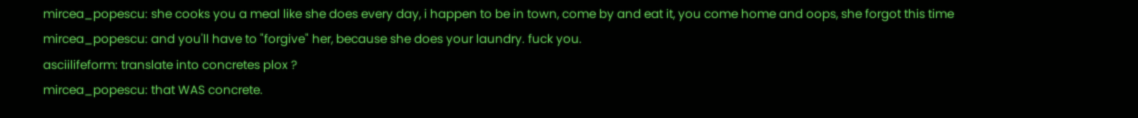mircea_popescu: she cooks you a meal like she does every day, i happen to be in town, come by and eat it, you come home and oops, she forgot this time
mircea_popescu: and you'll have to "forgive" her, because she does your laundry. fuck you.
asciilifeform: translate into concretes plox ?
mircea_popescu: that WAS concrete.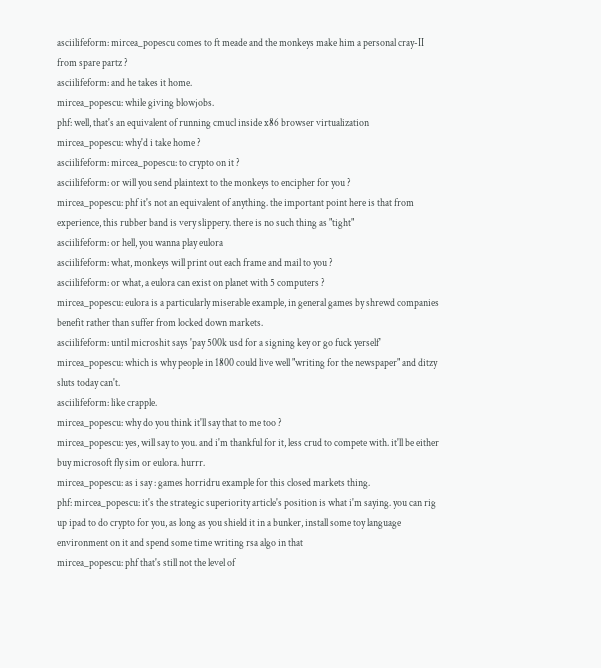asciilifeform: mircea_popescu comes to ft meade and the monkeys make him a personal cray-II from spare partz ?
asciilifeform: and he takes it home.
mircea_popescu: while giving blowjobs.
phf: well, that's an equivalent of running cmucl inside x86 browser virtualization
mircea_popescu: why'd i take home ?
asciilifeform: mircea_popescu: to crypto on it ?
asciilifeform: or will you send plaintext to the monkeys to encipher for you ?
mircea_popescu: phf it's not an equivalent of anything. the important point here is that from experience, this rubber band is very slippery. there is no such thing as "tight"
asciilifeform: or hell, you wanna play eulora
asciilifeform: what, monkeys will print out each frame and mail to you ?
asciilifeform: or what, a eulora can exist on planet with 5 computers ?
mircea_popescu: eulora is a particularly miserable example, in general games by shrewd companies benefit rather than suffer from locked down markets.
asciilifeform: until microshit says 'pay 500k usd for a signing key or go fuck yerself'
mircea_popescu: which is why people in 1800 could live well "writing for the newspaper" and ditzy sluts today can't.
asciilifeform: like crapple.
mircea_popescu: why do you think it'll say that to me too ?
mircea_popescu: yes, will say to you. and i'm thankful for it, less crud to compete with. it'll be either buy microsoft fly sim or eulora. hurrr.
mircea_popescu: as i say : games horridru example for this closed markets thing.
phf: mircea_popescu: it's the strategic superiority article's position is what i'm saying. you can rig up ipad to do crypto for you, as long as you shield it in a bunker, install some toy language environment on it and spend some time writing rsa algo in that
mircea_popescu: phf that's still not the level of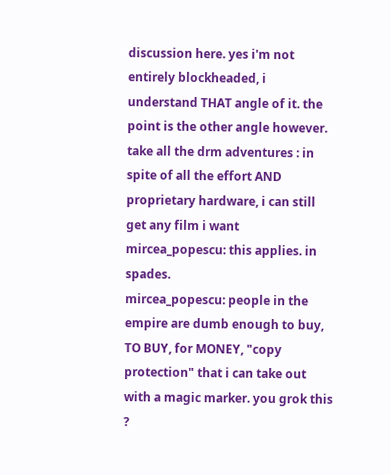discussion here. yes i'm not entirely blockheaded, i understand THAT angle of it. the point is the other angle however. take all the drm adventures : in spite of all the effort AND proprietary hardware, i can still get any film i want
mircea_popescu: this applies. in spades.
mircea_popescu: people in the empire are dumb enough to buy, TO BUY, for MONEY, "copy protection" that i can take out with a magic marker. you grok this ?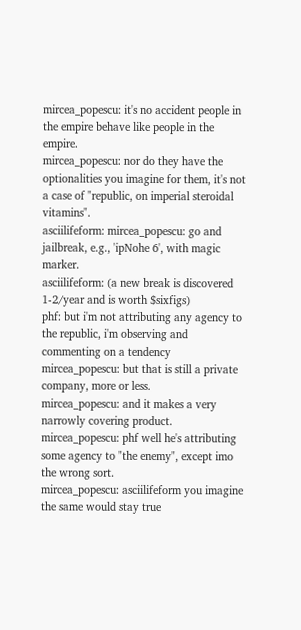mircea_popescu: it's no accident people in the empire behave like people in the empire.
mircea_popescu: nor do they have the optionalities you imagine for them, it's not a case of "republic, on imperial steroidal vitamins".
asciilifeform: mircea_popescu: go and jailbreak, e.g., 'ipNohe 6', with magic marker.
asciilifeform: (a new break is discovered 1-2/year and is worth $sixfigs)
phf: but i'm not attributing any agency to the republic, i'm observing and commenting on a tendency
mircea_popescu: but that is still a private company, more or less.
mircea_popescu: and it makes a very narrowly covering product.
mircea_popescu: phf well he's attributing some agency to "the enemy", except imo the wrong sort.
mircea_popescu: asciilifeform you imagine the same would stay true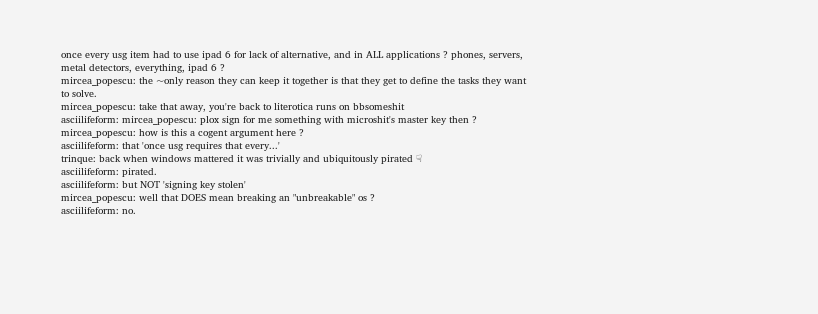once every usg item had to use ipad 6 for lack of alternative, and in ALL applications ? phones, servers, metal detectors, everything, ipad 6 ?
mircea_popescu: the ~only reason they can keep it together is that they get to define the tasks they want to solve.
mircea_popescu: take that away, you're back to literotica runs on bbsomeshit
asciilifeform: mircea_popescu: plox sign for me something with microshit's master key then ?
mircea_popescu: how is this a cogent argument here ?
asciilifeform: that 'once usg requires that every...'
trinque: back when windows mattered it was trivially and ubiquitously pirated ☟
asciilifeform: pirated.
asciilifeform: but NOT 'signing key stolen'
mircea_popescu: well that DOES mean breaking an "unbreakable" os ?
asciilifeform: no.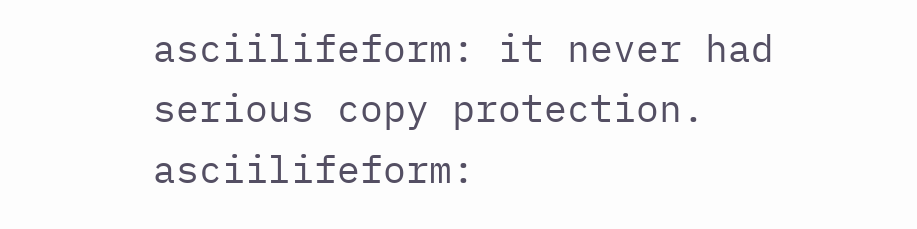asciilifeform: it never had serious copy protection.
asciilifeform: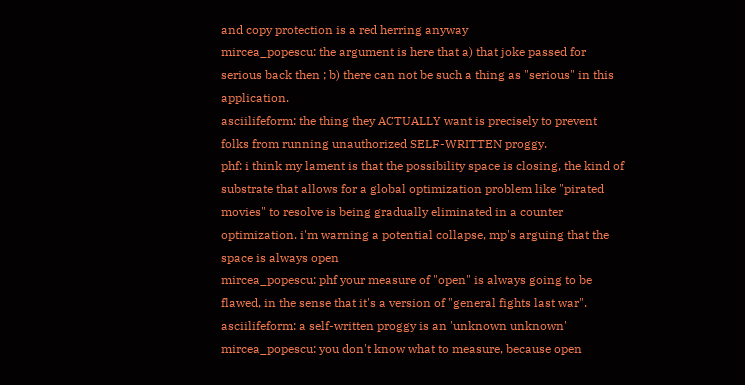and copy protection is a red herring anyway
mircea_popescu: the argument is here that a) that joke passed for serious back then ; b) there can not be such a thing as "serious" in this application.
asciilifeform: the thing they ACTUALLY want is precisely to prevent folks from running unauthorized SELF-WRITTEN proggy.
phf: i think my lament is that the possibility space is closing, the kind of substrate that allows for a global optimization problem like "pirated movies" to resolve is being gradually eliminated in a counter optimization. i'm warning a potential collapse, mp's arguing that the space is always open
mircea_popescu: phf your measure of "open" is always going to be flawed, in the sense that it's a version of "general fights last war".
asciilifeform: a self-written proggy is an 'unknown unknown'
mircea_popescu: you don't know what to measure, because open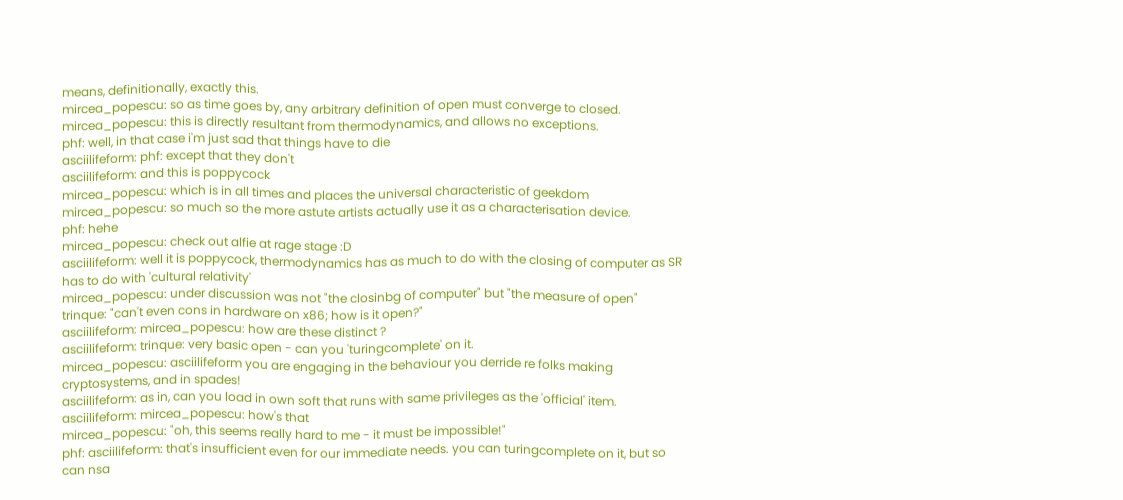means, definitionally, exactly this.
mircea_popescu: so as time goes by, any arbitrary definition of open must converge to closed.
mircea_popescu: this is directly resultant from thermodynamics, and allows no exceptions.
phf: well, in that case i'm just sad that things have to die
asciilifeform: phf: except that they don't
asciilifeform: and this is poppycock
mircea_popescu: which is in all times and places the universal characteristic of geekdom
mircea_popescu: so much so the more astute artists actually use it as a characterisation device.
phf: hehe
mircea_popescu: check out alfie at rage stage :D
asciilifeform: well it is poppycock, thermodynamics has as much to do with the closing of computer as SR has to do with 'cultural relativity'
mircea_popescu: under discussion was not "the closinbg of computer" but "the measure of open"
trinque: "can't even cons in hardware on x86; how is it open?"
asciilifeform: mircea_popescu: how are these distinct ?
asciilifeform: trinque: very basic open - can you 'turingcomplete' on it.
mircea_popescu: asciilifeform you are engaging in the behaviour you derride re folks making cryptosystems, and in spades!
asciilifeform: as in, can you load in own soft that runs with same privileges as the 'official' item.
asciilifeform: mircea_popescu: how's that
mircea_popescu: "oh, this seems really hard to me - it must be impossible!"
phf: asciilifeform: that's insufficient even for our immediate needs. you can turingcomplete on it, but so can nsa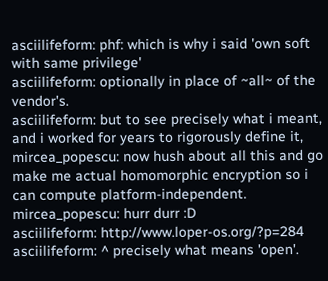asciilifeform: phf: which is why i said 'own soft with same privilege'
asciilifeform: optionally in place of ~all~ of the vendor's.
asciilifeform: but to see precisely what i meant, and i worked for years to rigorously define it,
mircea_popescu: now hush about all this and go make me actual homomorphic encryption so i can compute platform-independent.
mircea_popescu: hurr durr :D
asciilifeform: http://www.loper-os.org/?p=284
asciilifeform: ^ precisely what means 'open'.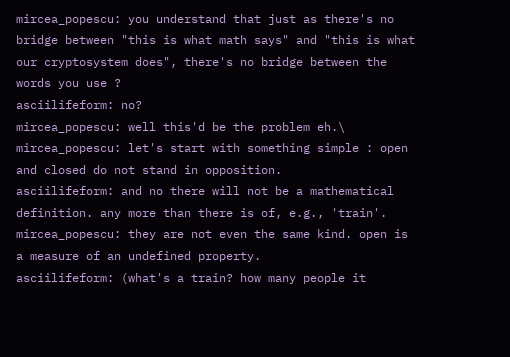mircea_popescu: you understand that just as there's no bridge between "this is what math says" and "this is what our cryptosystem does", there's no bridge between the words you use ?
asciilifeform: no?
mircea_popescu: well this'd be the problem eh.\
mircea_popescu: let's start with something simple : open and closed do not stand in opposition.
asciilifeform: and no there will not be a mathematical definition. any more than there is of, e.g., 'train'.
mircea_popescu: they are not even the same kind. open is a measure of an undefined property.
asciilifeform: (what's a train? how many people it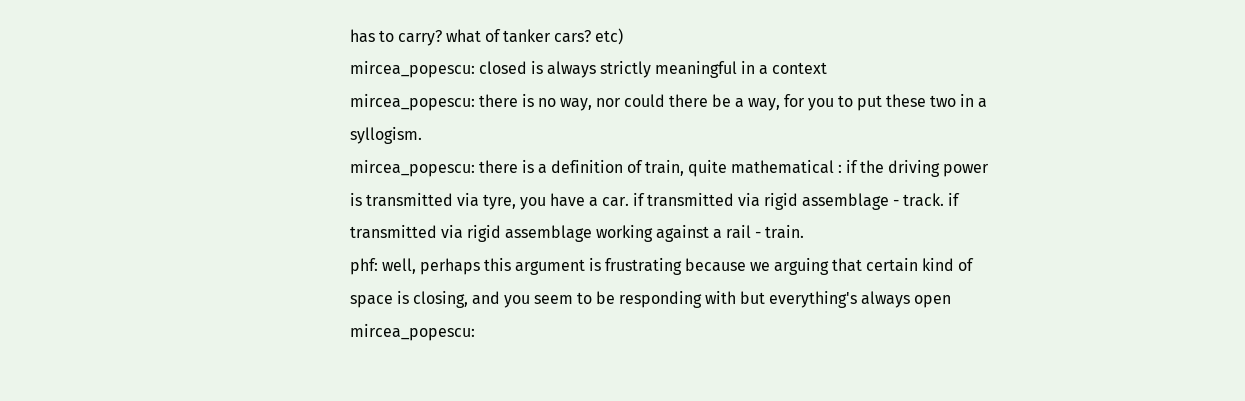has to carry? what of tanker cars? etc)
mircea_popescu: closed is always strictly meaningful in a context
mircea_popescu: there is no way, nor could there be a way, for you to put these two in a syllogism.
mircea_popescu: there is a definition of train, quite mathematical : if the driving power is transmitted via tyre, you have a car. if transmitted via rigid assemblage - track. if transmitted via rigid assemblage working against a rail - train.
phf: well, perhaps this argument is frustrating because we arguing that certain kind of space is closing, and you seem to be responding with but everything's always open
mircea_popescu: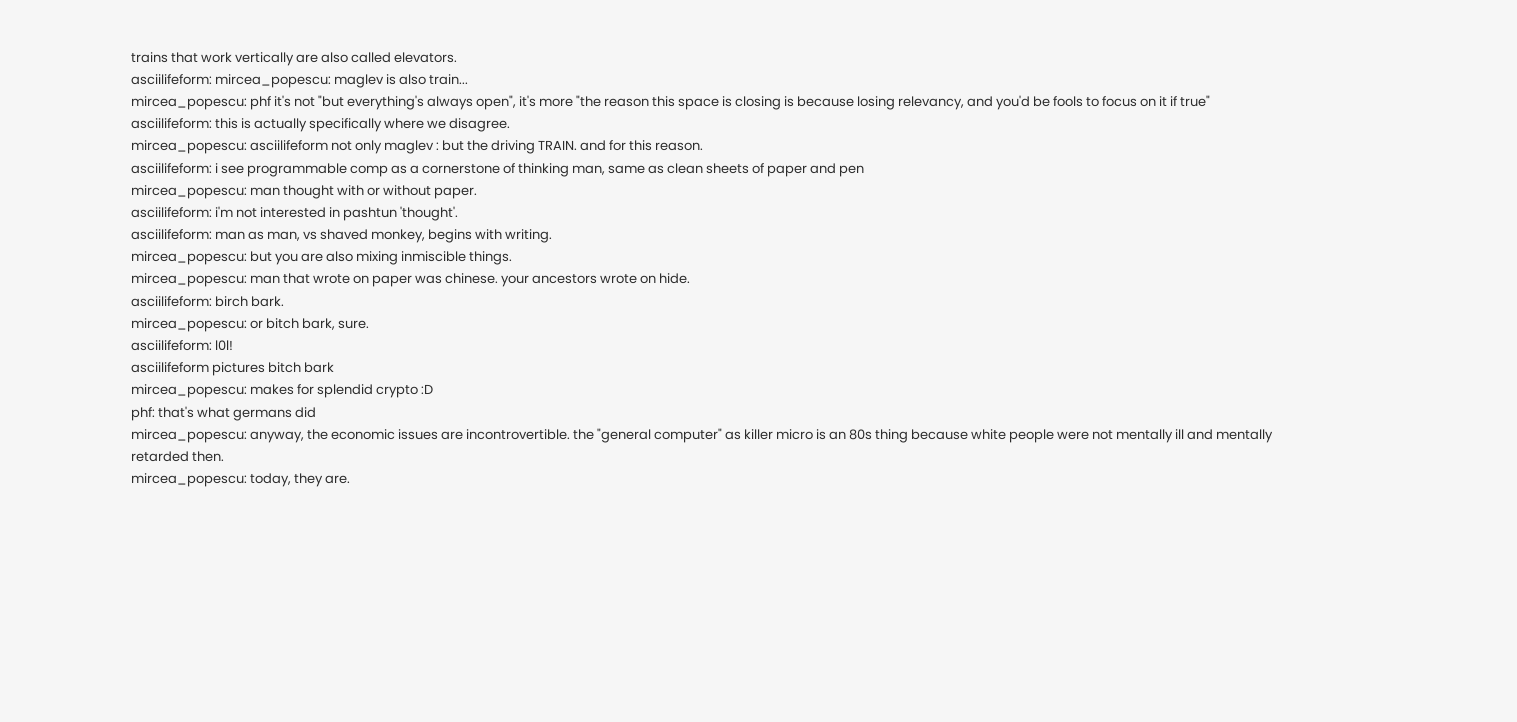trains that work vertically are also called elevators.
asciilifeform: mircea_popescu: maglev is also train...
mircea_popescu: phf it's not "but everything's always open", it's more "the reason this space is closing is because losing relevancy, and you'd be fools to focus on it if true"
asciilifeform: this is actually specifically where we disagree.
mircea_popescu: asciilifeform not only maglev : but the driving TRAIN. and for this reason.
asciilifeform: i see programmable comp as a cornerstone of thinking man, same as clean sheets of paper and pen
mircea_popescu: man thought with or without paper.
asciilifeform: i'm not interested in pashtun 'thought'.
asciilifeform: man as man, vs shaved monkey, begins with writing.
mircea_popescu: but you are also mixing inmiscible things.
mircea_popescu: man that wrote on paper was chinese. your ancestors wrote on hide.
asciilifeform: birch bark.
mircea_popescu: or bitch bark, sure.
asciilifeform: l0l!
asciilifeform pictures bitch bark
mircea_popescu: makes for splendid crypto :D
phf: that's what germans did
mircea_popescu: anyway, the economic issues are incontrovertible. the "general computer" as killer micro is an 80s thing because white people were not mentally ill and mentally retarded then.
mircea_popescu: today, they are.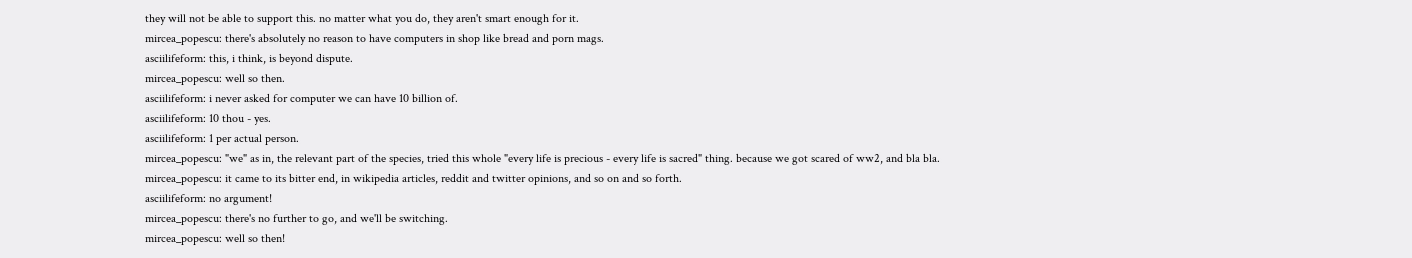they will not be able to support this. no matter what you do, they aren't smart enough for it.
mircea_popescu: there's absolutely no reason to have computers in shop like bread and porn mags.
asciilifeform: this, i think, is beyond dispute.
mircea_popescu: well so then.
asciilifeform: i never asked for computer we can have 10 billion of.
asciilifeform: 10 thou - yes.
asciilifeform: 1 per actual person.
mircea_popescu: "we" as in, the relevant part of the species, tried this whole "every life is precious - every life is sacred" thing. because we got scared of ww2, and bla bla.
mircea_popescu: it came to its bitter end, in wikipedia articles, reddit and twitter opinions, and so on and so forth.
asciilifeform: no argument!
mircea_popescu: there's no further to go, and we'll be switching.
mircea_popescu: well so then!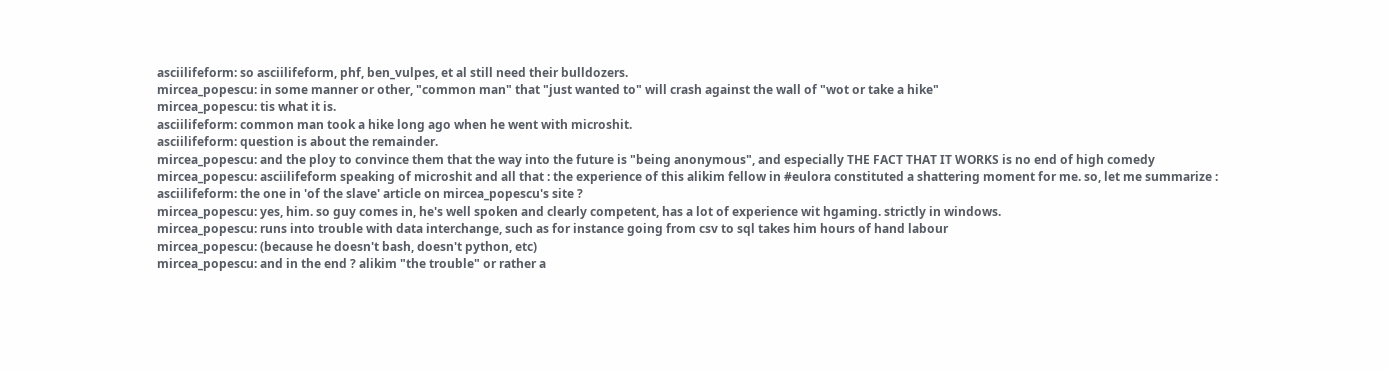asciilifeform: so asciilifeform, phf, ben_vulpes, et al still need their bulldozers.
mircea_popescu: in some manner or other, "common man" that "just wanted to" will crash against the wall of "wot or take a hike"
mircea_popescu: tis what it is.
asciilifeform: common man took a hike long ago when he went with microshit.
asciilifeform: question is about the remainder.
mircea_popescu: and the ploy to convince them that the way into the future is "being anonymous", and especially THE FACT THAT IT WORKS is no end of high comedy
mircea_popescu: asciilifeform speaking of microshit and all that : the experience of this alikim fellow in #eulora constituted a shattering moment for me. so, let me summarize :
asciilifeform: the one in 'of the slave' article on mircea_popescu's site ?
mircea_popescu: yes, him. so guy comes in, he's well spoken and clearly competent, has a lot of experience wit hgaming. strictly in windows.
mircea_popescu: runs into trouble with data interchange, such as for instance going from csv to sql takes him hours of hand labour
mircea_popescu: (because he doesn't bash, doesn't python, etc)
mircea_popescu: and in the end ? alikim "the trouble" or rather a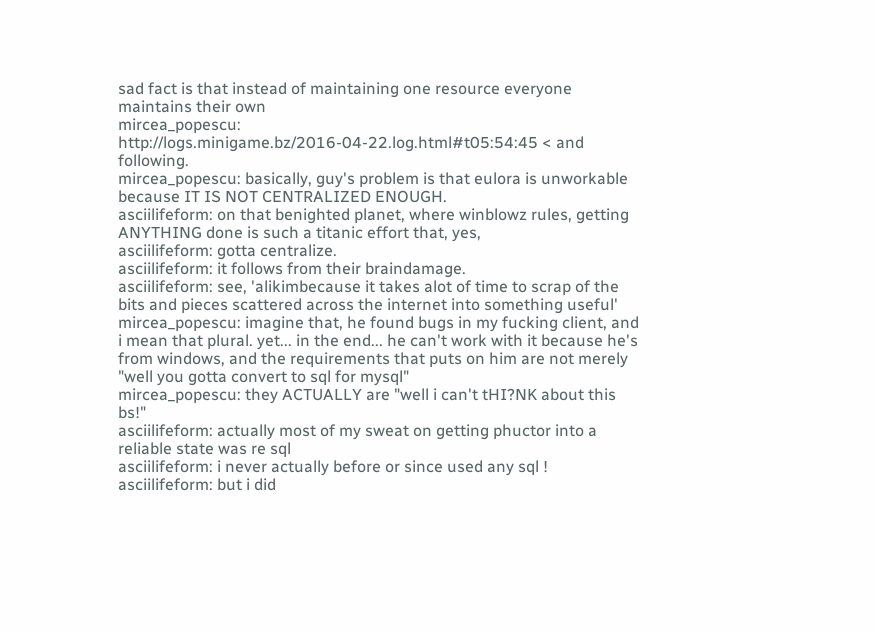sad fact is that instead of maintaining one resource everyone maintains their own
mircea_popescu: http://logs.minigame.bz/2016-04-22.log.html#t05:54:45 < and following.
mircea_popescu: basically, guy's problem is that eulora is unworkable because IT IS NOT CENTRALIZED ENOUGH.
asciilifeform: on that benighted planet, where winblowz rules, getting ANYTHING done is such a titanic effort that, yes,
asciilifeform: gotta centralize.
asciilifeform: it follows from their braindamage.
asciilifeform: see, 'alikimbecause it takes alot of time to scrap of the bits and pieces scattered across the internet into something useful'
mircea_popescu: imagine that, he found bugs in my fucking client, and i mean that plural. yet... in the end... he can't work with it because he's from windows, and the requirements that puts on him are not merely "well you gotta convert to sql for mysql"
mircea_popescu: they ACTUALLY are "well i can't tHI?NK about this bs!"
asciilifeform: actually most of my sweat on getting phuctor into a reliable state was re sql
asciilifeform: i never actually before or since used any sql !
asciilifeform: but i did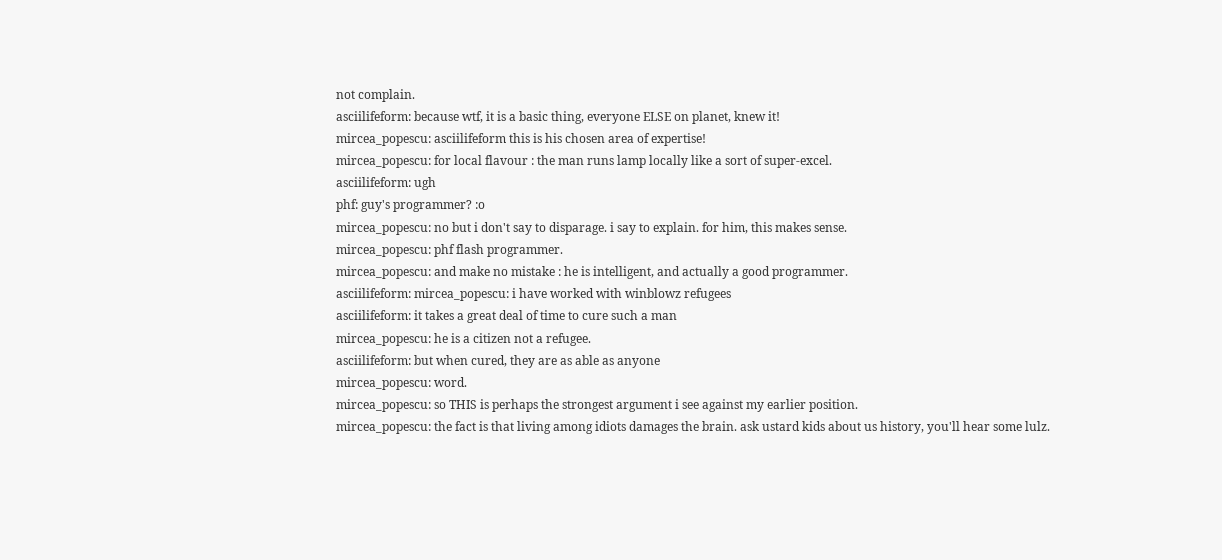not complain.
asciilifeform: because wtf, it is a basic thing, everyone ELSE on planet, knew it!
mircea_popescu: asciilifeform this is his chosen area of expertise!
mircea_popescu: for local flavour : the man runs lamp locally like a sort of super-excel.
asciilifeform: ugh
phf: guy's programmer? :o
mircea_popescu: no but i don't say to disparage. i say to explain. for him, this makes sense.
mircea_popescu: phf flash programmer.
mircea_popescu: and make no mistake : he is intelligent, and actually a good programmer.
asciilifeform: mircea_popescu: i have worked with winblowz refugees
asciilifeform: it takes a great deal of time to cure such a man
mircea_popescu: he is a citizen not a refugee.
asciilifeform: but when cured, they are as able as anyone
mircea_popescu: word.
mircea_popescu: so THIS is perhaps the strongest argument i see against my earlier position.
mircea_popescu: the fact is that living among idiots damages the brain. ask ustard kids about us history, you'll hear some lulz.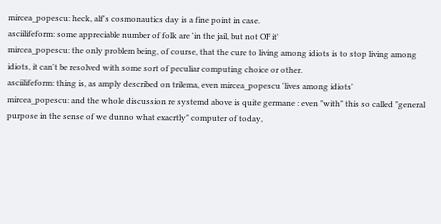mircea_popescu: heck, alf's cosmonautics day is a fine point in case.
asciilifeform: some appreciable number of folk are 'in the jail, but not OF it'
mircea_popescu: the only problem being, of course, that the cure to living among idiots is to stop living among idiots, it can't be resolved with some sort of peculiar computing choice or other.
asciilifeform: thing is, as amply described on trilema, even mircea_popescu 'lives among idiots'
mircea_popescu: and the whole discussion re systemd above is quite germane : even "with" this so called "general purpose in the sense of we dunno what exacrtly" computer of today,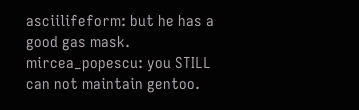asciilifeform: but he has a good gas mask.
mircea_popescu: you STILL can not maintain gentoo.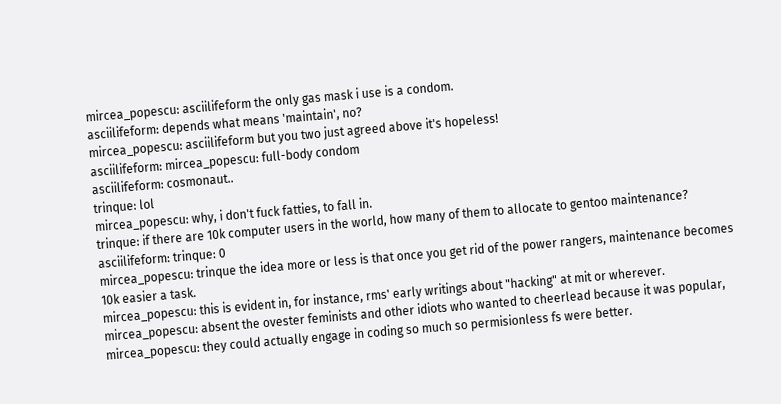mircea_popescu: asciilifeform the only gas mask i use is a condom.
asciilifeform: depends what means 'maintain', no?
mircea_popescu: asciilifeform but you two just agreed above it's hopeless!
asciilifeform: mircea_popescu: full-body condom
asciilifeform: cosmonaut..
trinque: lol
mircea_popescu: why, i don't fuck fatties, to fall in.
trinque: if there are 10k computer users in the world, how many of them to allocate to gentoo maintenance?
asciilifeform: trinque: 0
mircea_popescu: trinque the idea more or less is that once you get rid of the power rangers, maintenance becomes 10k easier a task.
mircea_popescu: this is evident in, for instance, rms' early writings about "hacking" at mit or wherever.
mircea_popescu: absent the ovester feminists and other idiots who wanted to cheerlead because it was popular,
mircea_popescu: they could actually engage in coding so much so permisionless fs were better.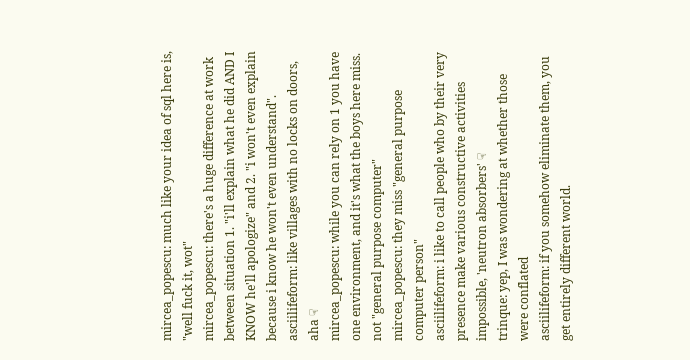mircea_popescu: much like your idea of sql here is, "well fuck it, wot"
mircea_popescu: there's a huge difference at work between situation 1. "i'll explain what he did AND I KNOW he'll apologize" and 2. "i won't even explain because i know he won't even understand".
asciilifeform: like villages with no locks on doors, aha ☟
mircea_popescu: while you can rely on 1 you have one environment, and it's what the boys here miss. not "general purpose computer"
mircea_popescu: they miss "general purpose computer person"
asciilifeform: i like to call people who by their very presence make various constructive activities impossible, 'neutron absorbers' ☟
trinque: yep, I was wondering at whether those were conflated
asciilifeform: if you somehow eliminate them, you get entirely different world.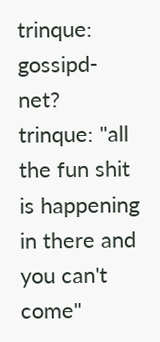trinque: gossipd-net?
trinque: "all the fun shit is happening in there and you can't come"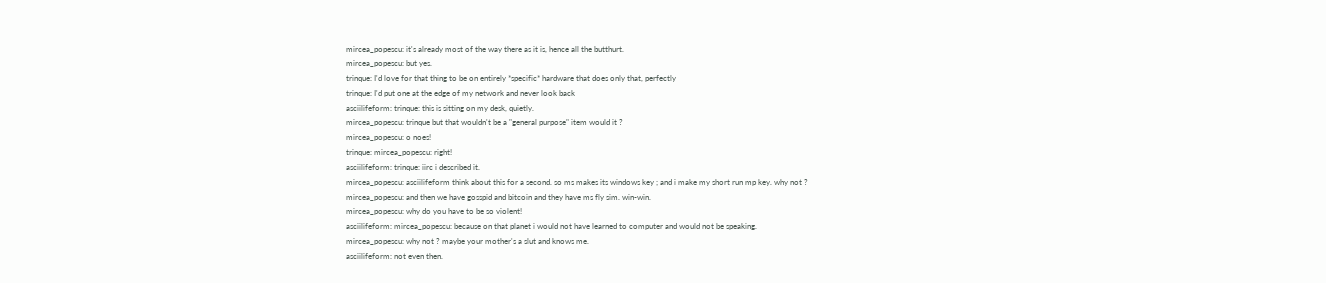mircea_popescu: it's already most of the way there as it is, hence all the butthurt.
mircea_popescu: but yes.
trinque: I'd love for that thing to be on entirely *specific* hardware that does only that, perfectly
trinque: I'd put one at the edge of my network and never look back
asciilifeform: trinque: this is sitting on my desk, quietly.
mircea_popescu: trinque but that wouldn't be a "general purpose" item would it ?
mircea_popescu: o noes!
trinque: mircea_popescu: right!
asciilifeform: trinque: iirc i described it.
mircea_popescu: asciilifeform think about this for a second. so ms makes its windows key ; and i make my short run mp key. why not ?
mircea_popescu: and then we have gosspid and bitcoin and they have ms fly sim. win-win.
mircea_popescu: why do you have to be so violent!
asciilifeform: mircea_popescu: because on that planet i would not have learned to computer and would not be speaking.
mircea_popescu: why not ? maybe your mother's a slut and knows me.
asciilifeform: not even then.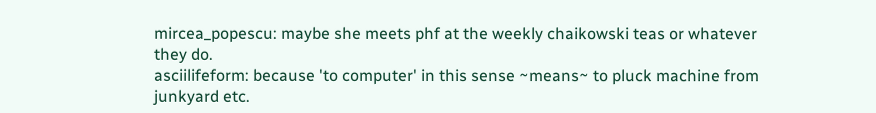mircea_popescu: maybe she meets phf at the weekly chaikowski teas or whatever they do.
asciilifeform: because 'to computer' in this sense ~means~ to pluck machine from junkyard etc.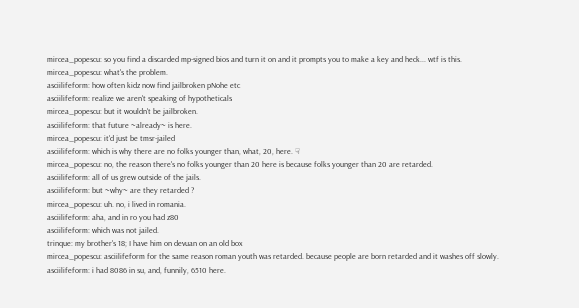mircea_popescu: so you find a discarded mp-signed bios and turn it on and it prompts you to make a key and heck... wtf is this.
mircea_popescu: what's the problem.
asciilifeform: how often kidz now find jailbroken pNohe etc
asciilifeform: realize we aren't speaking of hypotheticals
mircea_popescu: but it wouldn't be jailbroken.
asciilifeform: that future ~already~ is here.
mircea_popescu: it'd just be tmsr-jailed
asciilifeform: which is why there are no folks younger than, what, 20, here. ☟
mircea_popescu: no, the reason there's no folks younger than 20 here is because folks younger than 20 are retarded.
asciilifeform: all of us grew outside of the jails.
asciilifeform: but ~why~ are they retarded ?
mircea_popescu: uh. no, i lived in romania.
asciilifeform: aha, and in ro you had z80
asciilifeform: which was not jailed.
trinque: my brother's 18; I have him on devuan on an old box
mircea_popescu: asciilifeform for the same reason roman youth was retarded. because people are born retarded and it washes off slowly.
asciilifeform: i had 8086 in su, and, funnily, 6510 here.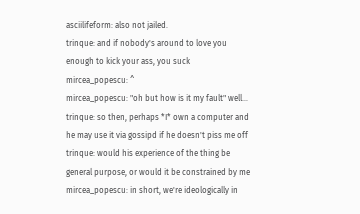asciilifeform: also not jailed.
trinque: and if nobody's around to love you enough to kick your ass, you suck
mircea_popescu: ^
mircea_popescu: "oh but how is it my fault" well...
trinque: so then, perhaps *I* own a computer and he may use it via gossipd if he doesn't piss me off
trinque: would his experience of the thing be general purpose, or would it be constrained by me
mircea_popescu: in short, we're ideologically in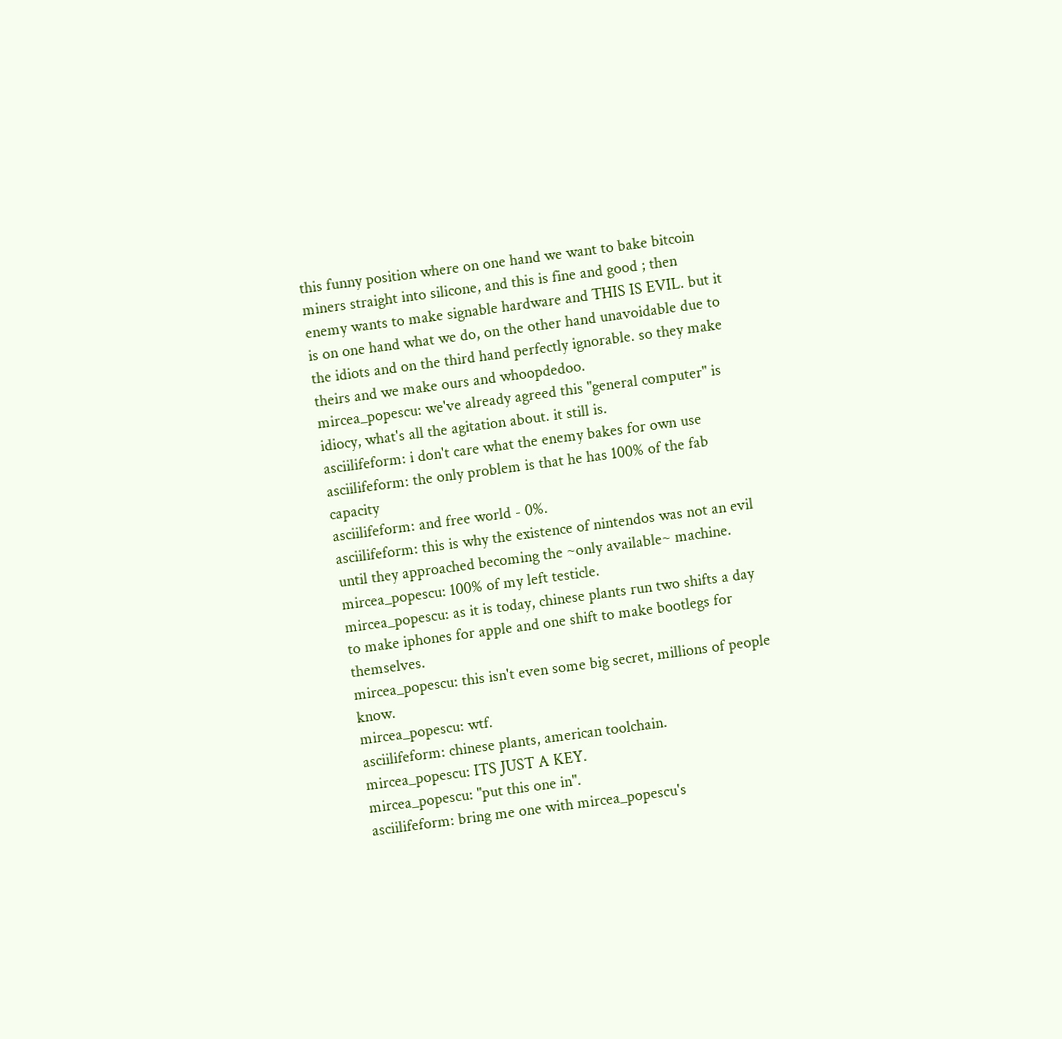this funny position where on one hand we want to bake bitcoin miners straight into silicone, and this is fine and good ; then enemy wants to make signable hardware and THIS IS EVIL. but it is on one hand what we do, on the other hand unavoidable due to the idiots and on the third hand perfectly ignorable. so they make theirs and we make ours and whoopdedoo.
mircea_popescu: we've already agreed this "general computer" is idiocy, what's all the agitation about. it still is.
asciilifeform: i don't care what the enemy bakes for own use
asciilifeform: the only problem is that he has 100% of the fab capacity
asciilifeform: and free world - 0%.
asciilifeform: this is why the existence of nintendos was not an evil until they approached becoming the ~only available~ machine.
mircea_popescu: 100% of my left testicle.
mircea_popescu: as it is today, chinese plants run two shifts a day to make iphones for apple and one shift to make bootlegs for themselves.
mircea_popescu: this isn't even some big secret, millions of people know.
mircea_popescu: wtf.
asciilifeform: chinese plants, american toolchain.
mircea_popescu: ITS JUST A KEY.
mircea_popescu: "put this one in".
asciilifeform: bring me one with mircea_popescu's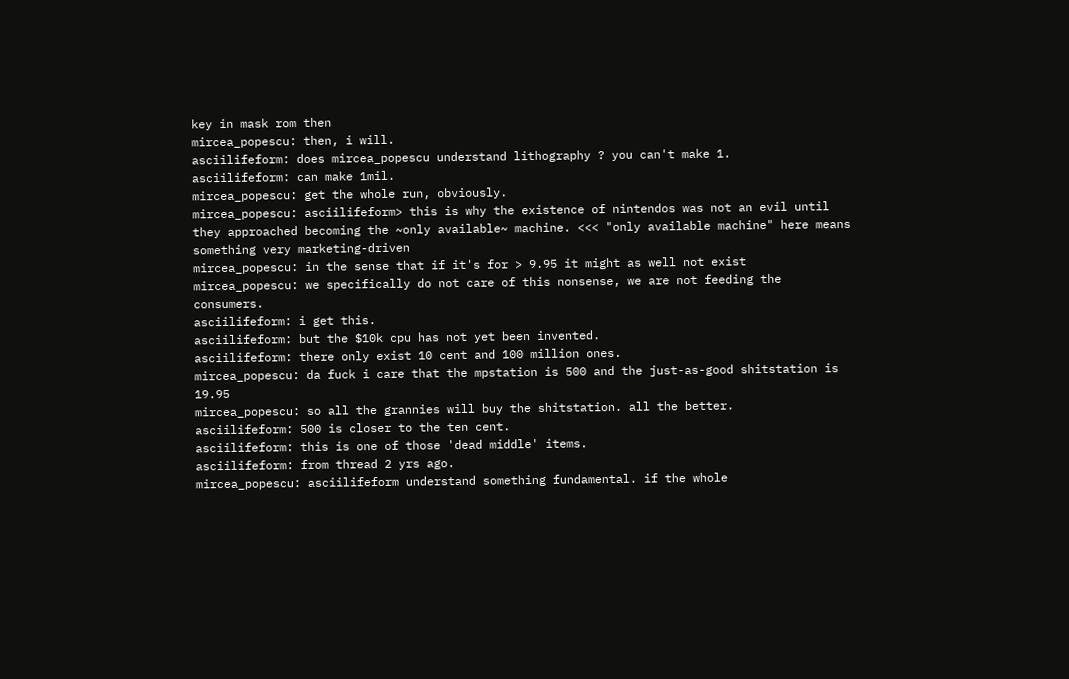key in mask rom then
mircea_popescu: then, i will.
asciilifeform: does mircea_popescu understand lithography ? you can't make 1.
asciilifeform: can make 1mil.
mircea_popescu: get the whole run, obviously.
mircea_popescu: asciilifeform> this is why the existence of nintendos was not an evil until they approached becoming the ~only available~ machine. <<< "only available machine" here means something very marketing-driven
mircea_popescu: in the sense that if it's for > 9.95 it might as well not exist
mircea_popescu: we specifically do not care of this nonsense, we are not feeding the consumers.
asciilifeform: i get this.
asciilifeform: but the $10k cpu has not yet been invented.
asciilifeform: there only exist 10 cent and 100 million ones.
mircea_popescu: da fuck i care that the mpstation is 500 and the just-as-good shitstation is 19.95
mircea_popescu: so all the grannies will buy the shitstation. all the better.
asciilifeform: 500 is closer to the ten cent.
asciilifeform: this is one of those 'dead middle' items.
asciilifeform: from thread 2 yrs ago.
mircea_popescu: asciilifeform understand something fundamental. if the whole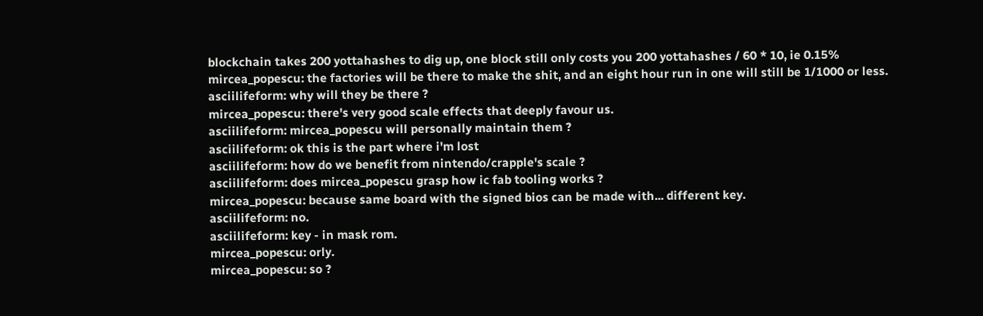blockchain takes 200 yottahashes to dig up, one block still only costs you 200 yottahashes / 60 * 10, ie 0.15%
mircea_popescu: the factories will be there to make the shit, and an eight hour run in one will still be 1/1000 or less.
asciilifeform: why will they be there ?
mircea_popescu: there's very good scale effects that deeply favour us.
asciilifeform: mircea_popescu will personally maintain them ?
asciilifeform: ok this is the part where i'm lost
asciilifeform: how do we benefit from nintendo/crapple's scale ?
asciilifeform: does mircea_popescu grasp how ic fab tooling works ?
mircea_popescu: because same board with the signed bios can be made with... different key.
asciilifeform: no.
asciilifeform: key - in mask rom.
mircea_popescu: orly.
mircea_popescu: so ?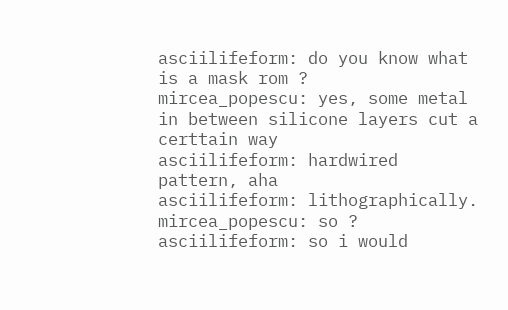asciilifeform: do you know what is a mask rom ?
mircea_popescu: yes, some metal in between silicone layers cut a certtain way
asciilifeform: hardwired pattern, aha
asciilifeform: lithographically.
mircea_popescu: so ?
asciilifeform: so i would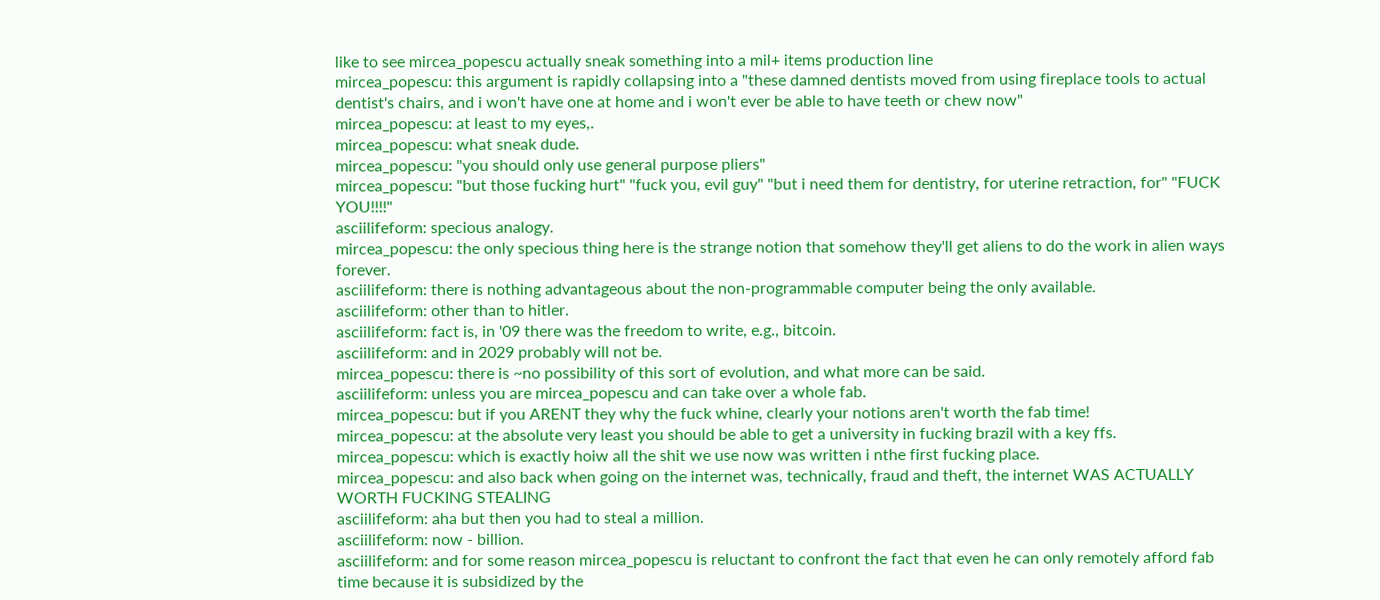like to see mircea_popescu actually sneak something into a mil+ items production line
mircea_popescu: this argument is rapidly collapsing into a "these damned dentists moved from using fireplace tools to actual dentist's chairs, and i won't have one at home and i won't ever be able to have teeth or chew now"
mircea_popescu: at least to my eyes,.
mircea_popescu: what sneak dude.
mircea_popescu: "you should only use general purpose pliers"
mircea_popescu: "but those fucking hurt" "fuck you, evil guy" "but i need them for dentistry, for uterine retraction, for" "FUCK YOU!!!!"
asciilifeform: specious analogy.
mircea_popescu: the only specious thing here is the strange notion that somehow they'll get aliens to do the work in alien ways forever.
asciilifeform: there is nothing advantageous about the non-programmable computer being the only available.
asciilifeform: other than to hitler.
asciilifeform: fact is, in '09 there was the freedom to write, e.g., bitcoin.
asciilifeform: and in 2029 probably will not be.
mircea_popescu: there is ~no possibility of this sort of evolution, and what more can be said.
asciilifeform: unless you are mircea_popescu and can take over a whole fab.
mircea_popescu: but if you ARENT they why the fuck whine, clearly your notions aren't worth the fab time!
mircea_popescu: at the absolute very least you should be able to get a university in fucking brazil with a key ffs.
mircea_popescu: which is exactly hoiw all the shit we use now was written i nthe first fucking place.
mircea_popescu: and also back when going on the internet was, technically, fraud and theft, the internet WAS ACTUALLY WORTH FUCKING STEALING
asciilifeform: aha but then you had to steal a million.
asciilifeform: now - billion.
asciilifeform: and for some reason mircea_popescu is reluctant to confront the fact that even he can only remotely afford fab time because it is subsidized by the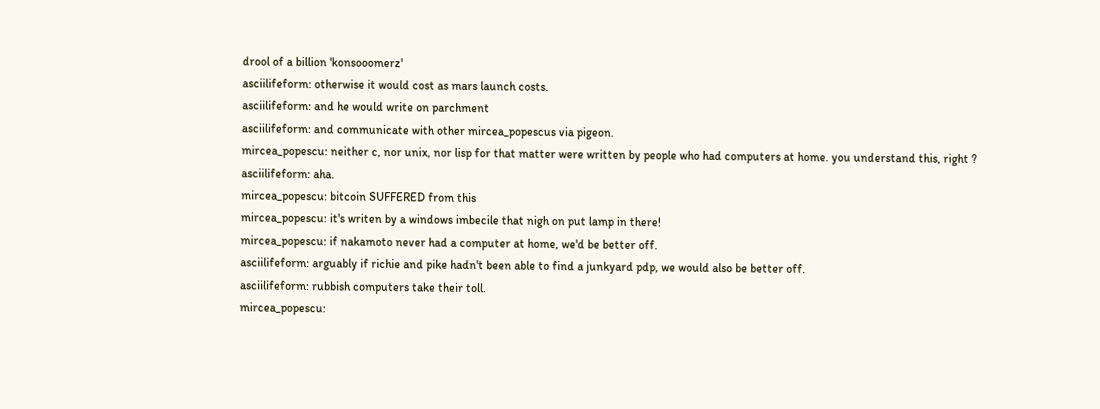drool of a billion 'konsooomerz'
asciilifeform: otherwise it would cost as mars launch costs.
asciilifeform: and he would write on parchment
asciilifeform: and communicate with other mircea_popescus via pigeon.
mircea_popescu: neither c, nor unix, nor lisp for that matter were written by people who had computers at home. you understand this, right ?
asciilifeform: aha.
mircea_popescu: bitcoin SUFFERED from this
mircea_popescu: it's writen by a windows imbecile that nigh on put lamp in there!
mircea_popescu: if nakamoto never had a computer at home, we'd be better off.
asciilifeform: arguably if richie and pike hadn't been able to find a junkyard pdp, we would also be better off.
asciilifeform: rubbish computers take their toll.
mircea_popescu: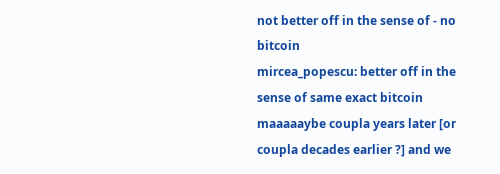not better off in the sense of - no bitcoin
mircea_popescu: better off in the sense of same exact bitcoin maaaaaybe coupla years later [or coupla decades earlier ?] and we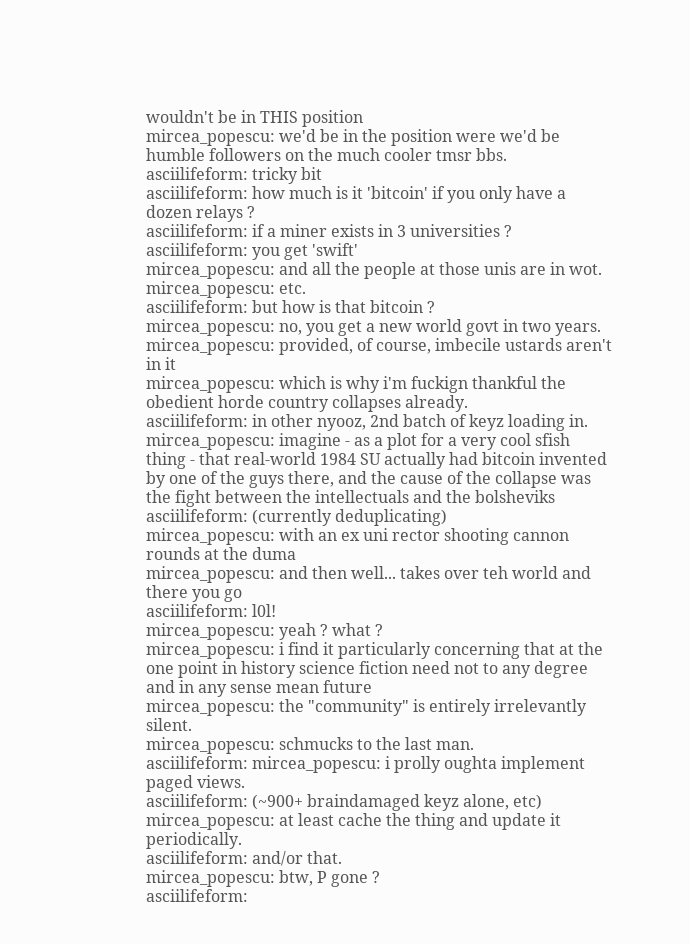wouldn't be in THIS position
mircea_popescu: we'd be in the position were we'd be humble followers on the much cooler tmsr bbs.
asciilifeform: tricky bit
asciilifeform: how much is it 'bitcoin' if you only have a dozen relays ?
asciilifeform: if a miner exists in 3 universities ?
asciilifeform: you get 'swift'
mircea_popescu: and all the people at those unis are in wot.
mircea_popescu: etc.
asciilifeform: but how is that bitcoin ?
mircea_popescu: no, you get a new world govt in two years.
mircea_popescu: provided, of course, imbecile ustards aren't in it
mircea_popescu: which is why i'm fuckign thankful the obedient horde country collapses already.
asciilifeform: in other nyooz, 2nd batch of keyz loading in.
mircea_popescu: imagine - as a plot for a very cool sfish thing - that real-world 1984 SU actually had bitcoin invented by one of the guys there, and the cause of the collapse was the fight between the intellectuals and the bolsheviks
asciilifeform: (currently deduplicating)
mircea_popescu: with an ex uni rector shooting cannon rounds at the duma
mircea_popescu: and then well... takes over teh world and there you go
asciilifeform: l0l!
mircea_popescu: yeah ? what ?
mircea_popescu: i find it particularly concerning that at the one point in history science fiction need not to any degree and in any sense mean future
mircea_popescu: the "community" is entirely irrelevantly silent.
mircea_popescu: schmucks to the last man.
asciilifeform: mircea_popescu: i prolly oughta implement paged views.
asciilifeform: (~900+ braindamaged keyz alone, etc)
mircea_popescu: at least cache the thing and update it periodically.
asciilifeform: and/or that.
mircea_popescu: btw, P gone ?
asciilifeform: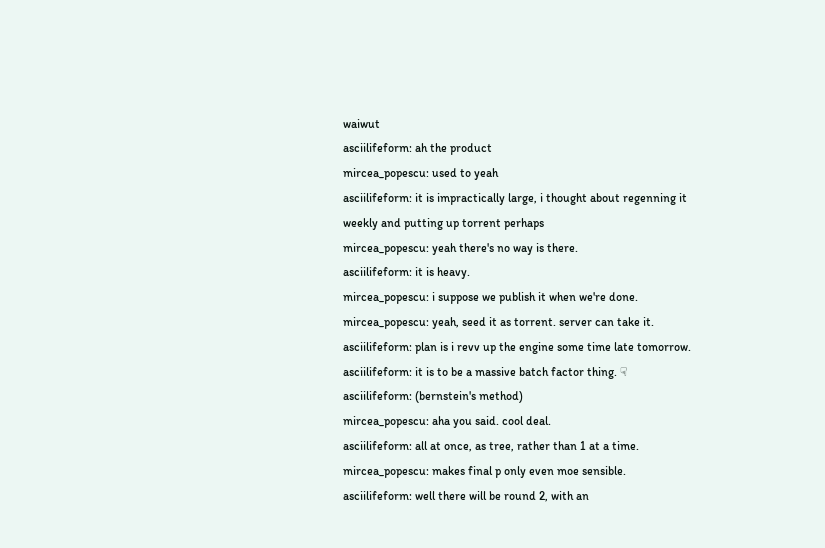waiwut
asciilifeform: ah the product
mircea_popescu: used to yeah
asciilifeform: it is impractically large, i thought about regenning it weekly and putting up torrent perhaps
mircea_popescu: yeah there's no way is there.
asciilifeform: it is heavy.
mircea_popescu: i suppose we publish it when we're done.
mircea_popescu: yeah, seed it as torrent. server can take it.
asciilifeform: plan is i revv up the engine some time late tomorrow.
asciilifeform: it is to be a massive batch factor thing. ☟
asciilifeform: (bernstein's method)
mircea_popescu: aha you said. cool deal.
asciilifeform: all at once, as tree, rather than 1 at a time.
mircea_popescu: makes final p only even moe sensible.
asciilifeform: well there will be round 2, with an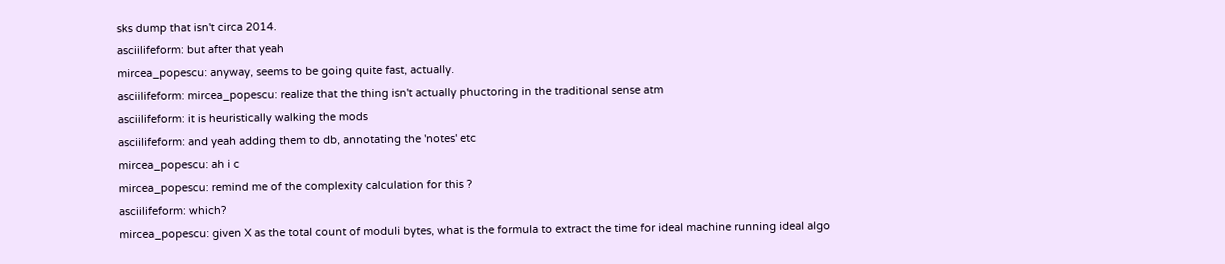sks dump that isn't circa 2014.
asciilifeform: but after that yeah
mircea_popescu: anyway, seems to be going quite fast, actually.
asciilifeform: mircea_popescu: realize that the thing isn't actually phuctoring in the traditional sense atm
asciilifeform: it is heuristically walking the mods
asciilifeform: and yeah adding them to db, annotating the 'notes' etc
mircea_popescu: ah i c
mircea_popescu: remind me of the complexity calculation for this ?
asciilifeform: which?
mircea_popescu: given X as the total count of moduli bytes, what is the formula to extract the time for ideal machine running ideal algo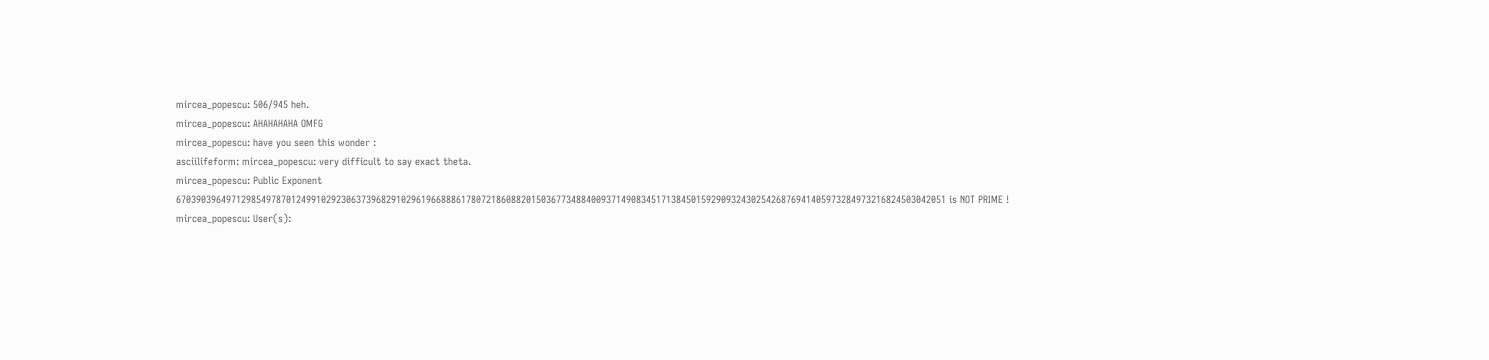mircea_popescu: 506/945 heh.
mircea_popescu: AHAHAHAHA OMFG
mircea_popescu: have you seen this wonder :
asciilifeform: mircea_popescu: very difficult to say exact theta.
mircea_popescu: Public Exponent 6703903964971298549787012499102923063739682910296196688861780721860882015036773488400937149083451713845015929093243025426876941405973284973216824503042051 is NOT PRIME !
mircea_popescu: User(s):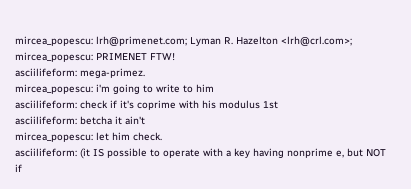mircea_popescu: lrh@primenet.com; Lyman R. Hazelton <lrh@crl.com>;
mircea_popescu: PRIMENET FTW!
asciilifeform: mega-primez.
mircea_popescu: i'm going to write to him
asciilifeform: check if it's coprime with his modulus 1st
asciilifeform: betcha it ain't
mircea_popescu: let him check.
asciilifeform: (it IS possible to operate with a key having nonprime e, but NOT if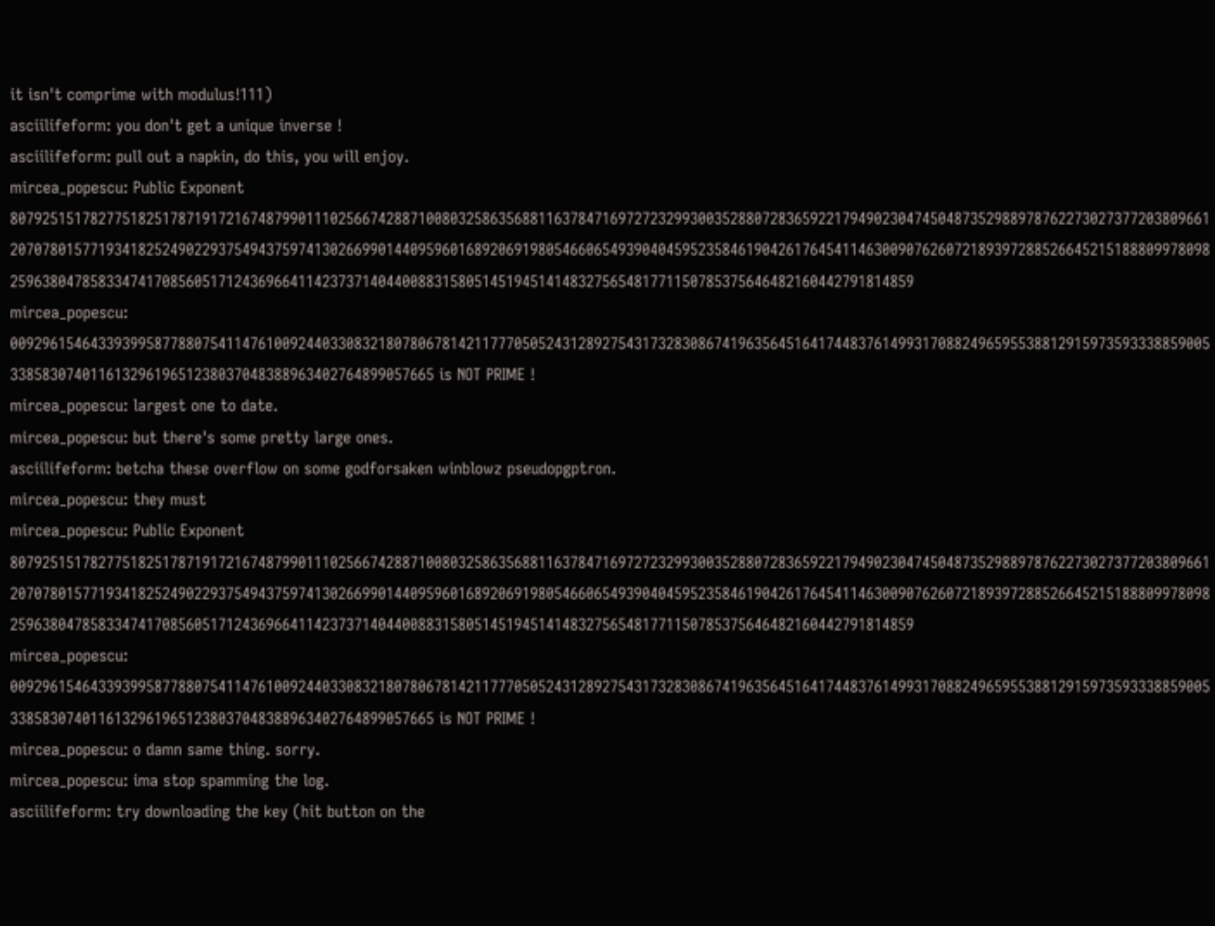it isn't comprime with modulus!111)
asciilifeform: you don't get a unique inverse !
asciilifeform: pull out a napkin, do this, you will enjoy.
mircea_popescu: Public Exponent 80792515178277518251787191721674879901110256674288710080325863568811637847169727232993003528807283659221794902304745048735298897876227302737720380966120707801577193418252490229375494375974130266990144095960168920691980546606549390404595235846190426176454114630090762607218939728852664521518880997809825963804785833474170856051712436966411423737140440088315805145194514148327565481771150785375646482160442791814859
mircea_popescu: 00929615464339399587788075411476100924403308321807806781421177705052431289275431732830867419635645164174483761499317088249659553881291597359333885900533858307401161329619651238037048388963402764899057665 is NOT PRIME !
mircea_popescu: largest one to date.
mircea_popescu: but there's some pretty large ones.
asciilifeform: betcha these overflow on some godforsaken winblowz pseudopgptron.
mircea_popescu: they must
mircea_popescu: Public Exponent 80792515178277518251787191721674879901110256674288710080325863568811637847169727232993003528807283659221794902304745048735298897876227302737720380966120707801577193418252490229375494375974130266990144095960168920691980546606549390404595235846190426176454114630090762607218939728852664521518880997809825963804785833474170856051712436966411423737140440088315805145194514148327565481771150785375646482160442791814859
mircea_popescu: 00929615464339399587788075411476100924403308321807806781421177705052431289275431732830867419635645164174483761499317088249659553881291597359333885900533858307401161329619651238037048388963402764899057665 is NOT PRIME !
mircea_popescu: o damn same thing. sorry.
mircea_popescu: ima stop spamming the log.
asciilifeform: try downloading the key (hit button on the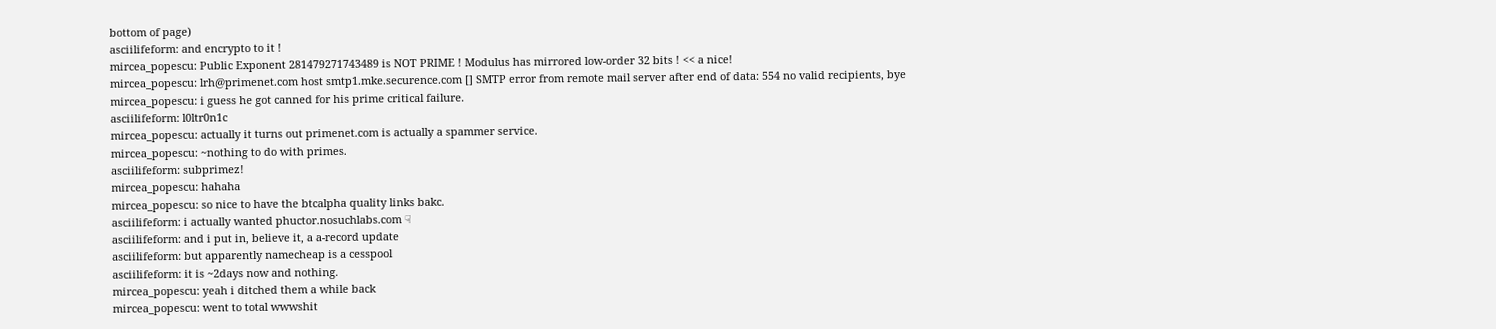bottom of page)
asciilifeform: and encrypto to it !
mircea_popescu: Public Exponent 281479271743489 is NOT PRIME ! Modulus has mirrored low-order 32 bits ! << a nice!
mircea_popescu: lrh@primenet.com host smtp1.mke.securence.com [] SMTP error from remote mail server after end of data: 554 no valid recipients, bye
mircea_popescu: i guess he got canned for his prime critical failure.
asciilifeform: l0ltr0n1c
mircea_popescu: actually it turns out primenet.com is actually a spammer service.
mircea_popescu: ~nothing to do with primes.
asciilifeform: subprimez!
mircea_popescu: hahaha
mircea_popescu: so nice to have the btcalpha quality links bakc.
asciilifeform: i actually wanted phuctor.nosuchlabs.com ☟
asciilifeform: and i put in, believe it, a a-record update
asciilifeform: but apparently namecheap is a cesspool
asciilifeform: it is ~2days now and nothing.
mircea_popescu: yeah i ditched them a while back
mircea_popescu: went to total wwwshit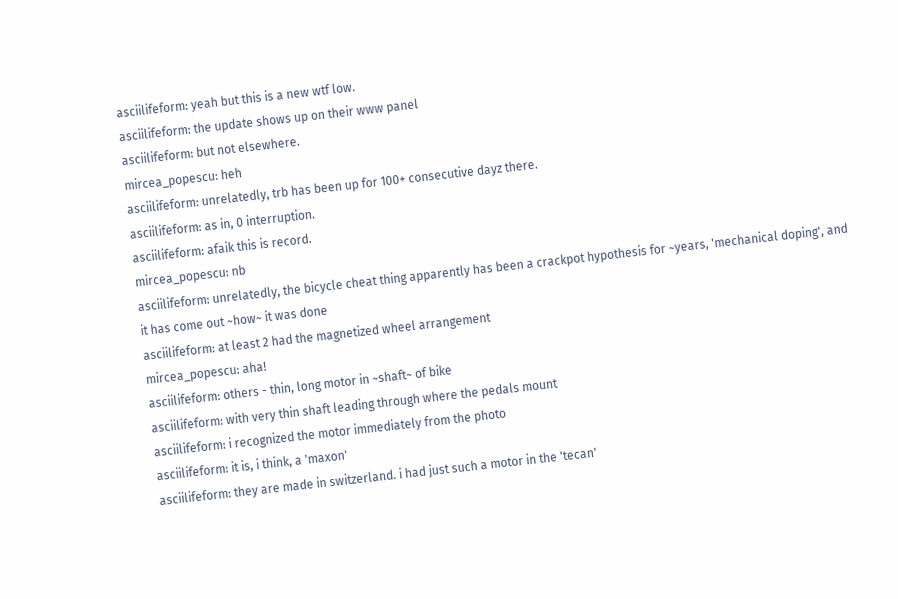asciilifeform: yeah but this is a new wtf low.
asciilifeform: the update shows up on their www panel
asciilifeform: but not elsewhere.
mircea_popescu: heh
asciilifeform: unrelatedly, trb has been up for 100+ consecutive dayz there.
asciilifeform: as in, 0 interruption.
asciilifeform: afaik this is record.
mircea_popescu: nb
asciilifeform: unrelatedly, the bicycle cheat thing apparently has been a crackpot hypothesis for ~years, 'mechanical doping', and it has come out ~how~ it was done
asciilifeform: at least 2 had the magnetized wheel arrangement
mircea_popescu: aha!
asciilifeform: others - thin, long motor in ~shaft~ of bike
asciilifeform: with very thin shaft leading through where the pedals mount
asciilifeform: i recognized the motor immediately from the photo
asciilifeform: it is, i think, a 'maxon'
asciilifeform: they are made in switzerland. i had just such a motor in the 'tecan'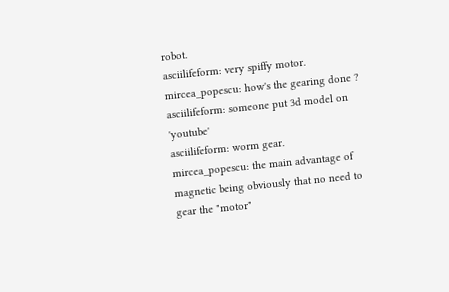robot.
asciilifeform: very spiffy motor.
mircea_popescu: how's the gearing done ?
asciilifeform: someone put 3d model on 'youtube'
asciilifeform: worm gear.
mircea_popescu: the main advantage of magnetic being obviously that no need to gear the "motor"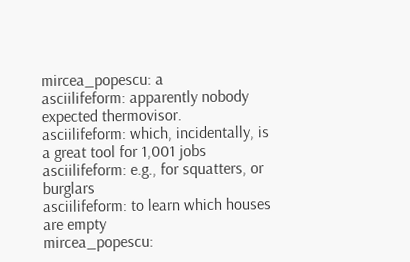mircea_popescu: a
asciilifeform: apparently nobody expected thermovisor.
asciilifeform: which, incidentally, is a great tool for 1,001 jobs
asciilifeform: e.g., for squatters, or burglars
asciilifeform: to learn which houses are empty
mircea_popescu: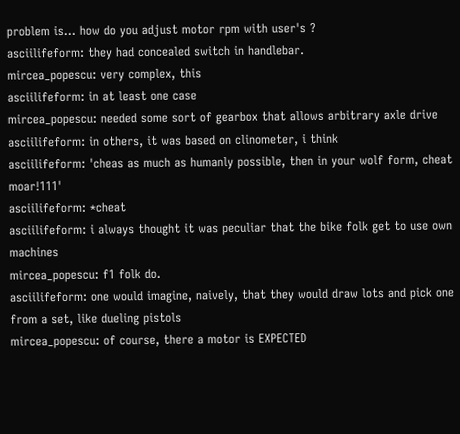problem is... how do you adjust motor rpm with user's ?
asciilifeform: they had concealed switch in handlebar.
mircea_popescu: very complex, this
asciilifeform: in at least one case
mircea_popescu: needed some sort of gearbox that allows arbitrary axle drive
asciilifeform: in others, it was based on clinometer, i think
asciilifeform: 'cheas as much as humanly possible, then in your wolf form, cheat moar!111'
asciilifeform: *cheat
asciilifeform: i always thought it was peculiar that the bike folk get to use own machines
mircea_popescu: f1 folk do.
asciilifeform: one would imagine, naively, that they would draw lots and pick one from a set, like dueling pistols
mircea_popescu: of course, there a motor is EXPECTED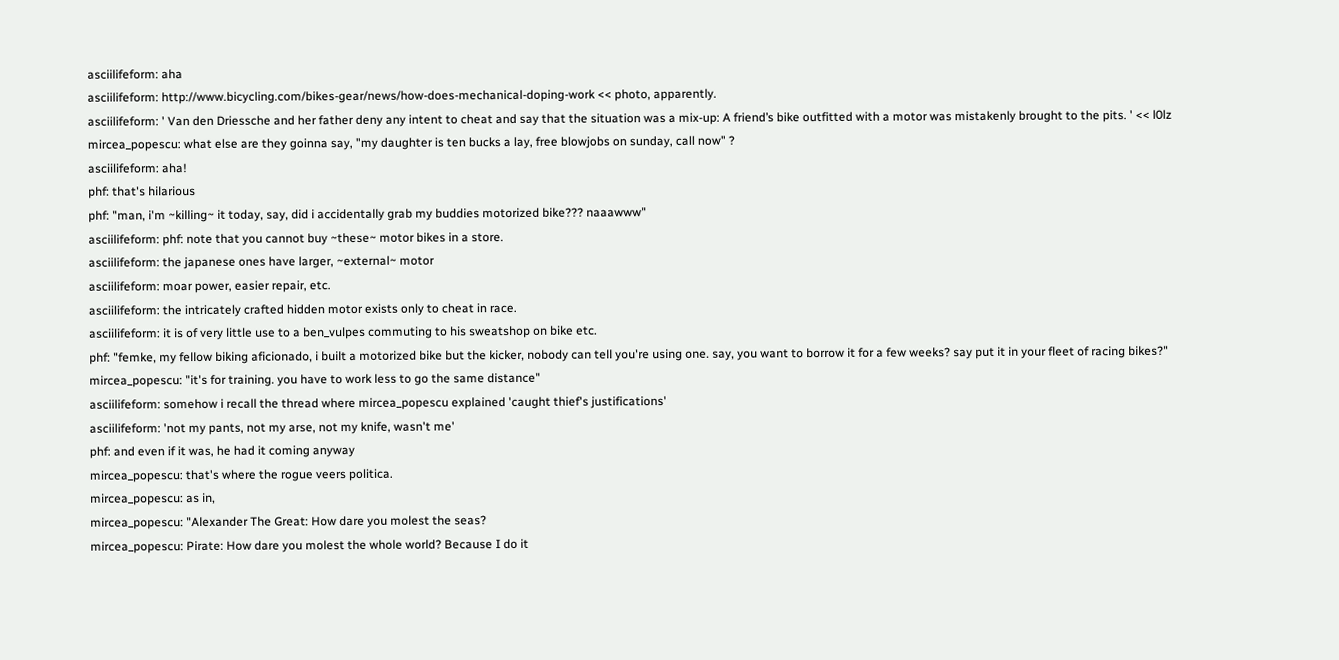asciilifeform: aha
asciilifeform: http://www.bicycling.com/bikes-gear/news/how-does-mechanical-doping-work << photo, apparently.
asciilifeform: ' Van den Driessche and her father deny any intent to cheat and say that the situation was a mix-up: A friend’s bike outfitted with a motor was mistakenly brought to the pits. ' << l0lz
mircea_popescu: what else are they goinna say, "my daughter is ten bucks a lay, free blowjobs on sunday, call now" ?
asciilifeform: aha!
phf: that's hilarious
phf: "man, i'm ~killing~ it today, say, did i accidentally grab my buddies motorized bike??? naaawww"
asciilifeform: phf: note that you cannot buy ~these~ motor bikes in a store.
asciilifeform: the japanese ones have larger, ~external~ motor
asciilifeform: moar power, easier repair, etc.
asciilifeform: the intricately crafted hidden motor exists only to cheat in race.
asciilifeform: it is of very little use to a ben_vulpes commuting to his sweatshop on bike etc.
phf: "femke, my fellow biking aficionado, i built a motorized bike but the kicker, nobody can tell you're using one. say, you want to borrow it for a few weeks? say put it in your fleet of racing bikes?"
mircea_popescu: "it's for training. you have to work less to go the same distance"
asciilifeform: somehow i recall the thread where mircea_popescu explained 'caught thief's justifications'
asciilifeform: 'not my pants, not my arse, not my knife, wasn't me'
phf: and even if it was, he had it coming anyway
mircea_popescu: that's where the rogue veers politica.
mircea_popescu: as in,
mircea_popescu: "Alexander The Great: How dare you molest the seas?
mircea_popescu: Pirate: How dare you molest the whole world? Because I do it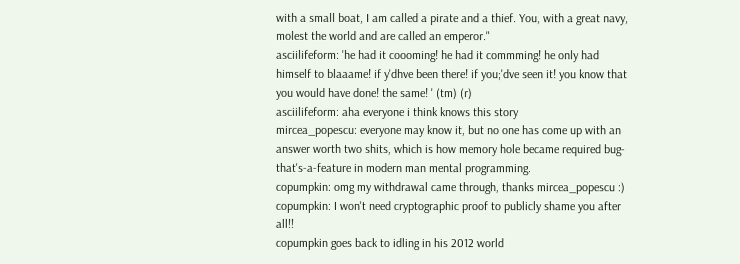with a small boat, I am called a pirate and a thief. You, with a great navy, molest the world and are called an emperor."
asciilifeform: 'he had it coooming! he had it commming! he only had himself to blaaame! if y'dhve been there! if you;'dve seen it! you know that you would have done! the same! ' (tm) (r)
asciilifeform: aha everyone i think knows this story
mircea_popescu: everyone may know it, but no one has come up with an answer worth two shits, which is how memory hole became required bug-that's-a-feature in modern man mental programming.
copumpkin: omg my withdrawal came through, thanks mircea_popescu :)
copumpkin: I won't need cryptographic proof to publicly shame you after all!!
copumpkin goes back to idling in his 2012 world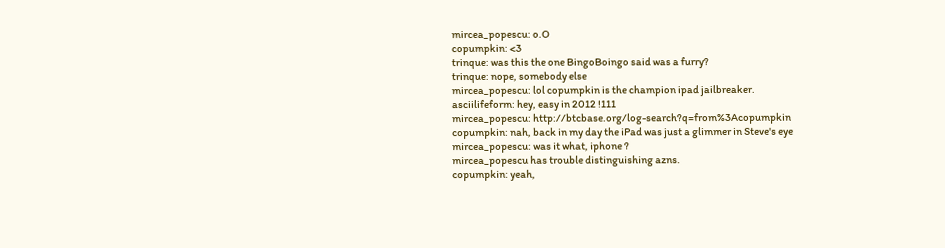mircea_popescu: o.O
copumpkin: <3
trinque: was this the one BingoBoingo said was a furry?
trinque: nope, somebody else
mircea_popescu: lol copumpkin is the champion ipad jailbreaker.
asciilifeform: hey, easy in 2012 !111
mircea_popescu: http://btcbase.org/log-search?q=from%3Acopumpkin
copumpkin: nah, back in my day the iPad was just a glimmer in Steve's eye
mircea_popescu: was it what, iphone ?
mircea_popescu has trouble distinguishing azns.
copumpkin: yeah,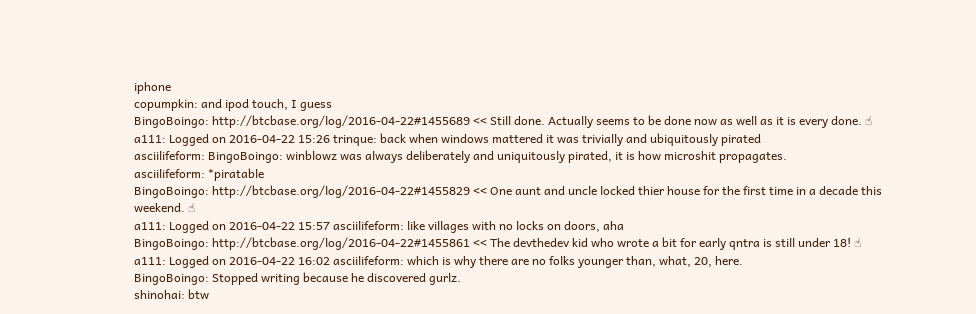iphone
copumpkin: and ipod touch, I guess
BingoBoingo: http://btcbase.org/log/2016-04-22#1455689 << Still done. Actually seems to be done now as well as it is every done. ☝
a111: Logged on 2016-04-22 15:26 trinque: back when windows mattered it was trivially and ubiquitously pirated
asciilifeform: BingoBoingo: winblowz was always deliberately and uniquitously pirated, it is how microshit propagates.
asciilifeform: *piratable
BingoBoingo: http://btcbase.org/log/2016-04-22#1455829 << One aunt and uncle locked thier house for the first time in a decade this weekend. ☝
a111: Logged on 2016-04-22 15:57 asciilifeform: like villages with no locks on doors, aha
BingoBoingo: http://btcbase.org/log/2016-04-22#1455861 << The devthedev kid who wrote a bit for early qntra is still under 18! ☝
a111: Logged on 2016-04-22 16:02 asciilifeform: which is why there are no folks younger than, what, 20, here.
BingoBoingo: Stopped writing because he discovered gurlz.
shinohai: btw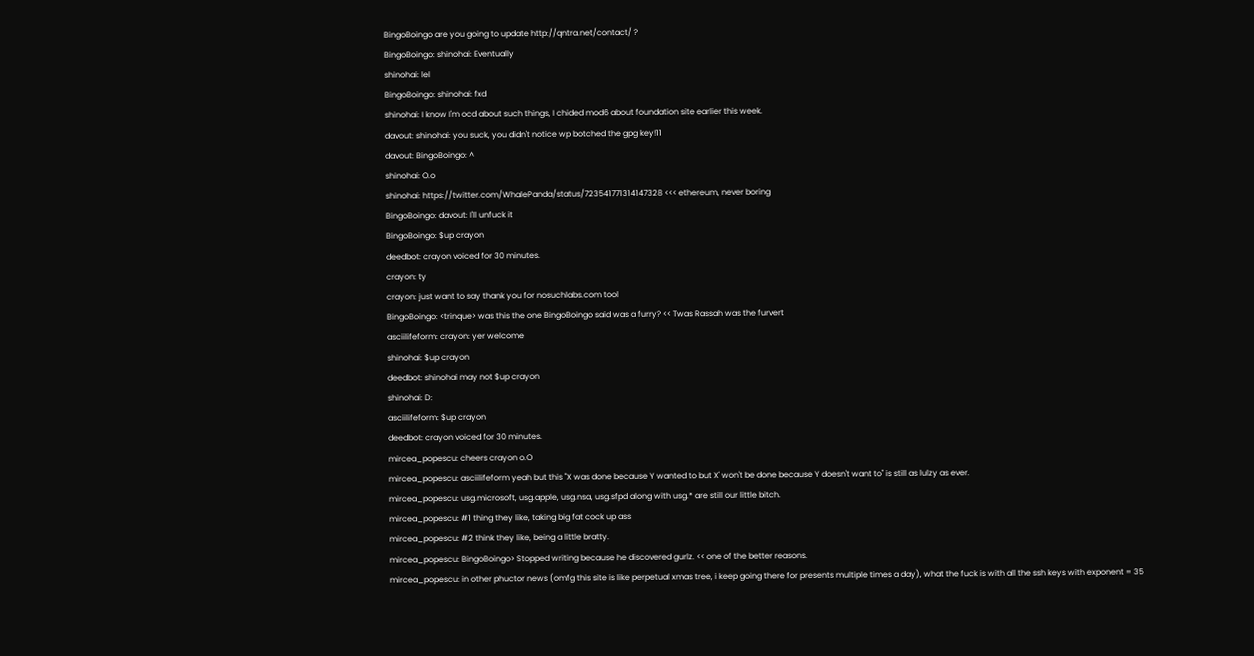BingoBoingo are you going to update http://qntra.net/contact/ ?
BingoBoingo: shinohai: Eventually
shinohai: lel
BingoBoingo: shinohai: fxd
shinohai: I know I'm ocd about such things, I chided mod6 about foundation site earlier this week.
davout: shinohai: you suck, you didn't notice wp botched the gpg key!11
davout: BingoBoingo: ^
shinohai: O.o
shinohai: https://twitter.com/WhalePanda/status/723541771314147328 <<< ethereum, never boring
BingoBoingo: davout: I'll unfuck it
BingoBoingo: $up crayon
deedbot: crayon voiced for 30 minutes.
crayon: ty
crayon: just want to say thank you for nosuchlabs.com tool
BingoBoingo: <trinque> was this the one BingoBoingo said was a furry? << Twas Rassah was the furvert
asciilifeform: crayon: yer welcome
shinohai: $up crayon
deedbot: shinohai may not $up crayon
shinohai: D:
asciilifeform: $up crayon
deedbot: crayon voiced for 30 minutes.
mircea_popescu: cheers crayon o.O
mircea_popescu: asciilifeform yeah but this "X was done because Y wanted to but X' won't be done because Y doesn't want to" is still as lulzy as ever.
mircea_popescu: usg.microsoft, usg.apple, usg.nsa, usg.sfpd along with usg.* are still our little bitch.
mircea_popescu: #1 thing they like, taking big fat cock up ass
mircea_popescu: #2 think they like, being a little bratty.
mircea_popescu: BingoBoingo> Stopped writing because he discovered gurlz. << one of the better reasons.
mircea_popescu: in other phuctor news (omfg this site is like perpetual xmas tree, i keep going there for presents multiple times a day), what the fuck is with all the ssh keys with exponent = 35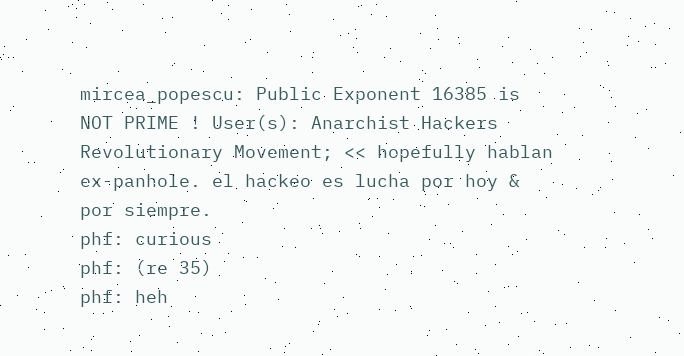mircea_popescu: Public Exponent 16385 is NOT PRIME ! User(s): Anarchist Hackers Revolutionary Movement; << hopefully hablan ex-panhole. el hackeo es lucha por hoy & por siempre.
phf: curious
phf: (re 35)
phf: heh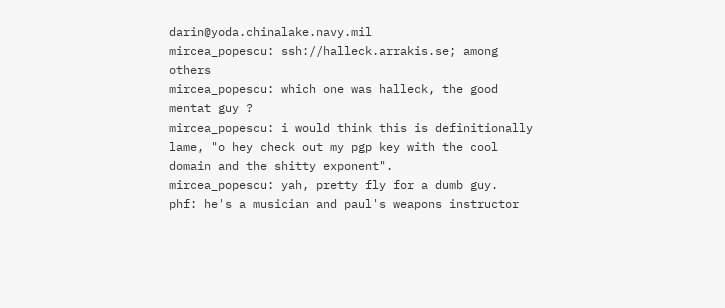darin@yoda.chinalake.navy.mil
mircea_popescu: ssh://halleck.arrakis.se; among others
mircea_popescu: which one was halleck, the good mentat guy ?
mircea_popescu: i would think this is definitionally lame, "o hey check out my pgp key with the cool domain and the shitty exponent".
mircea_popescu: yah, pretty fly for a dumb guy.
phf: he's a musician and paul's weapons instructor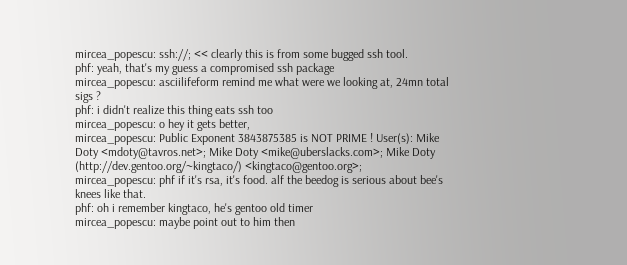mircea_popescu: ssh://; << clearly this is from some bugged ssh tool.
phf: yeah, that's my guess a compromised ssh package
mircea_popescu: asciilifeform remind me what were we looking at, 24mn total sigs ?
phf: i didn't realize this thing eats ssh too
mircea_popescu: o hey it gets better,
mircea_popescu: Public Exponent 3843875385 is NOT PRIME ! User(s): Mike Doty <mdoty@tavros.net>; Mike Doty <mike@uberslacks.com>; Mike Doty (http://dev.gentoo.org/~kingtaco/) <kingtaco@gentoo.org>;
mircea_popescu: phf if it's rsa, it's food. alf the beedog is serious about bee's knees like that.
phf: oh i remember kingtaco, he's gentoo old timer
mircea_popescu: maybe point out to him then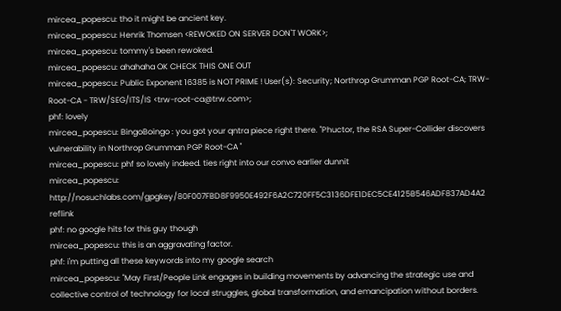mircea_popescu: tho it might be ancient key.
mircea_popescu: Henrik Thomsen <REWOKED ON SERVER DON'T WORK>;
mircea_popescu: tommy's been rewoked.
mircea_popescu: ahahaha OK CHECK THIS ONE OUT
mircea_popescu: Public Exponent 16385 is NOT PRIME ! User(s): Security; Northrop Grumman PGP Root-CA; TRW-Root-CA - TRW/SEG/ITS/IS <trw-root-ca@trw.com>;
phf: lovely
mircea_popescu: BingoBoingo : you got your qntra piece right there. "Phuctor, the RSA Super-Collider discovers vulnerability in Northrop Grumman PGP Root-CA "
mircea_popescu: phf so lovely indeed. ties right into our convo earlier dunnit
mircea_popescu: http://nosuchlabs.com/gpgkey/80F007FBD8F9950E492F6A2C720FF5C3136DFE1DEC5CE4125B546ADF837AD4A2 reflink
phf: no google hits for this guy though
mircea_popescu: this is an aggravating factor.
phf: i'm putting all these keywords into my google search
mircea_popescu: "May First/People Link engages in building movements by advancing the strategic use and collective control of technology for local struggles, global transformation, and emancipation without borders.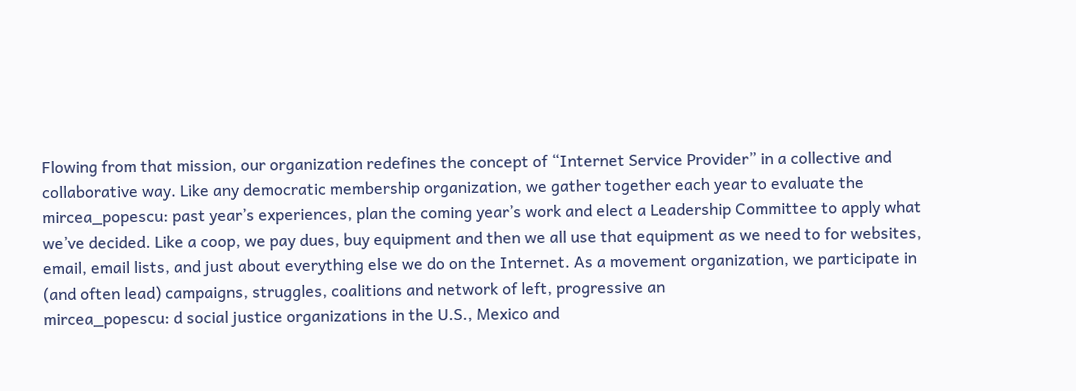Flowing from that mission, our organization redefines the concept of “Internet Service Provider” in a collective and collaborative way. Like any democratic membership organization, we gather together each year to evaluate the
mircea_popescu: past year’s experiences, plan the coming year’s work and elect a Leadership Committee to apply what we’ve decided. Like a coop, we pay dues, buy equipment and then we all use that equipment as we need to for websites, email, email lists, and just about everything else we do on the Internet. As a movement organization, we participate in (and often lead) campaigns, struggles, coalitions and network of left, progressive an
mircea_popescu: d social justice organizations in the U.S., Mexico and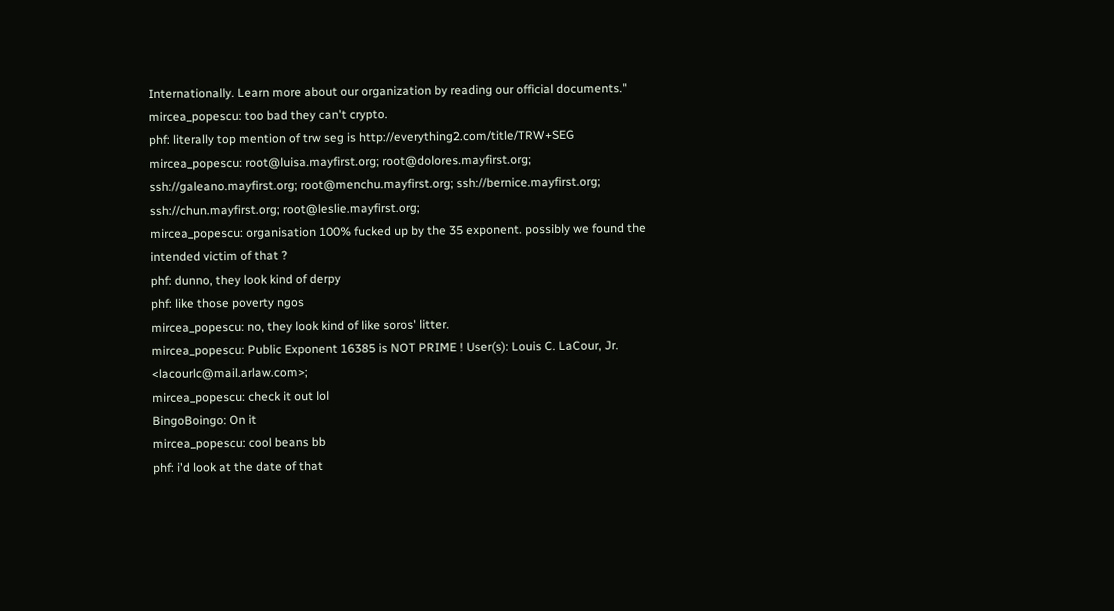Internationally. Learn more about our organization by reading our official documents."
mircea_popescu: too bad they can't crypto.
phf: literally top mention of trw seg is http://everything2.com/title/TRW+SEG
mircea_popescu: root@luisa.mayfirst.org; root@dolores.mayfirst.org; ssh://galeano.mayfirst.org; root@menchu.mayfirst.org; ssh://bernice.mayfirst.org; ssh://chun.mayfirst.org; root@leslie.mayfirst.org;
mircea_popescu: organisation 100% fucked up by the 35 exponent. possibly we found the intended victim of that ?
phf: dunno, they look kind of derpy
phf: like those poverty ngos
mircea_popescu: no, they look kind of like soros' litter.
mircea_popescu: Public Exponent 16385 is NOT PRIME ! User(s): Louis C. LaCour, Jr. <lacourlc@mail.arlaw.com>;
mircea_popescu: check it out lol
BingoBoingo: On it
mircea_popescu: cool beans bb
phf: i'd look at the date of that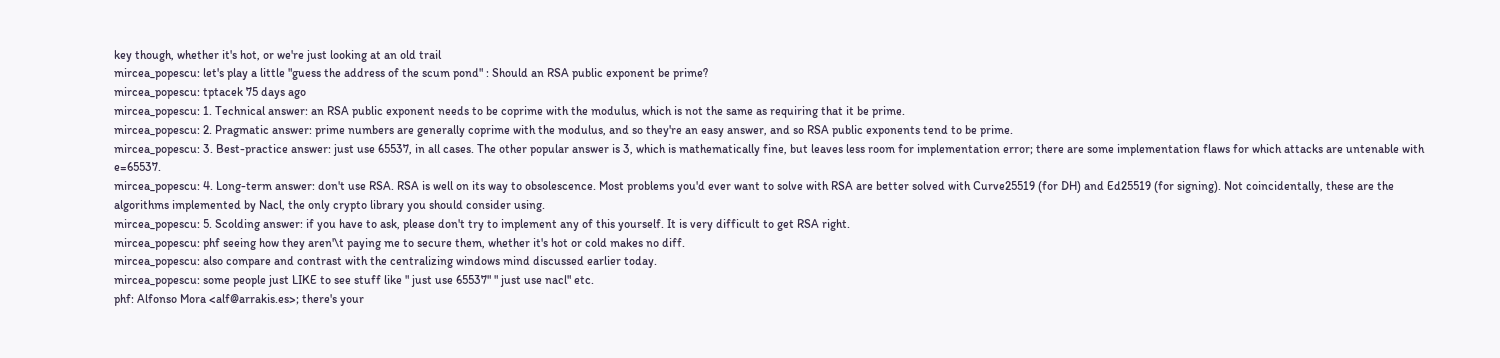key though, whether it's hot, or we're just looking at an old trail
mircea_popescu: let's play a little "guess the address of the scum pond" : Should an RSA public exponent be prime?
mircea_popescu: tptacek 75 days ago
mircea_popescu: 1. Technical answer: an RSA public exponent needs to be coprime with the modulus, which is not the same as requiring that it be prime.
mircea_popescu: 2. Pragmatic answer: prime numbers are generally coprime with the modulus, and so they're an easy answer, and so RSA public exponents tend to be prime.
mircea_popescu: 3. Best-practice answer: just use 65537, in all cases. The other popular answer is 3, which is mathematically fine, but leaves less room for implementation error; there are some implementation flaws for which attacks are untenable with e=65537.
mircea_popescu: 4. Long-term answer: don't use RSA. RSA is well on its way to obsolescence. Most problems you'd ever want to solve with RSA are better solved with Curve25519 (for DH) and Ed25519 (for signing). Not coincidentally, these are the algorithms implemented by Nacl, the only crypto library you should consider using.
mircea_popescu: 5. Scolding answer: if you have to ask, please don't try to implement any of this yourself. It is very difficult to get RSA right.
mircea_popescu: phf seeing how they aren'\t paying me to secure them, whether it's hot or cold makes no diff.
mircea_popescu: also compare and contrast with the centralizing windows mind discussed earlier today.
mircea_popescu: some people just LIKE to see stuff like " just use 65537" " just use nacl" etc.
phf: Alfonso Mora <alf@arrakis.es>; there's your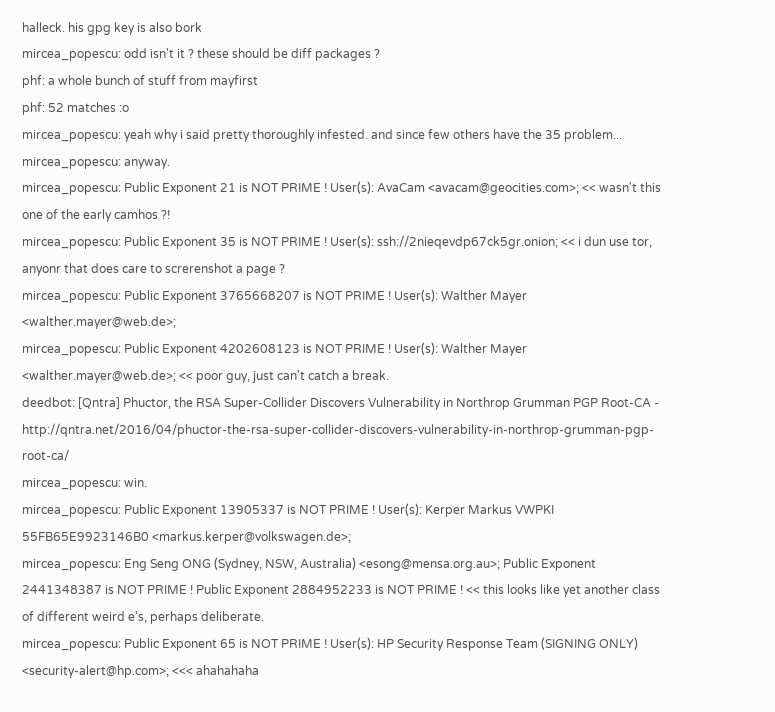halleck. his gpg key is also bork
mircea_popescu: odd isn't it ? these should be diff packages ?
phf: a whole bunch of stuff from mayfirst
phf: 52 matches :o
mircea_popescu: yeah why i said pretty thoroughly infested. and since few others have the 35 problem...
mircea_popescu: anyway.
mircea_popescu: Public Exponent 21 is NOT PRIME ! User(s): AvaCam <avacam@geocities.com>; << wasn't this one of the early camhos ?!
mircea_popescu: Public Exponent 35 is NOT PRIME ! User(s): ssh://2nieqevdp67ck5gr.onion; << i dun use tor, anyonr that does care to screrenshot a page ?
mircea_popescu: Public Exponent 3765668207 is NOT PRIME ! User(s): Walther Mayer <walther.mayer@web.de>;
mircea_popescu: Public Exponent 4202608123 is NOT PRIME ! User(s): Walther Mayer <walther.mayer@web.de>; << poor guy, just can't catch a break.
deedbot: [Qntra] Phuctor, the RSA Super-Collider Discovers Vulnerability in Northrop Grumman PGP Root-CA - http://qntra.net/2016/04/phuctor-the-rsa-super-collider-discovers-vulnerability-in-northrop-grumman-pgp-root-ca/
mircea_popescu: win.
mircea_popescu: Public Exponent 13905337 is NOT PRIME ! User(s): Kerper Markus VWPKI 55FB65E9923146B0 <markus.kerper@volkswagen.de>;
mircea_popescu: Eng Seng ONG (Sydney, NSW, Australia) <esong@mensa.org.au>; Public Exponent 2441348387 is NOT PRIME ! Public Exponent 2884952233 is NOT PRIME ! << this looks like yet another class of different weird e's, perhaps deliberate.
mircea_popescu: Public Exponent 65 is NOT PRIME ! User(s): HP Security Response Team (SIGNING ONLY) <security-alert@hp.com>; <<< ahahahaha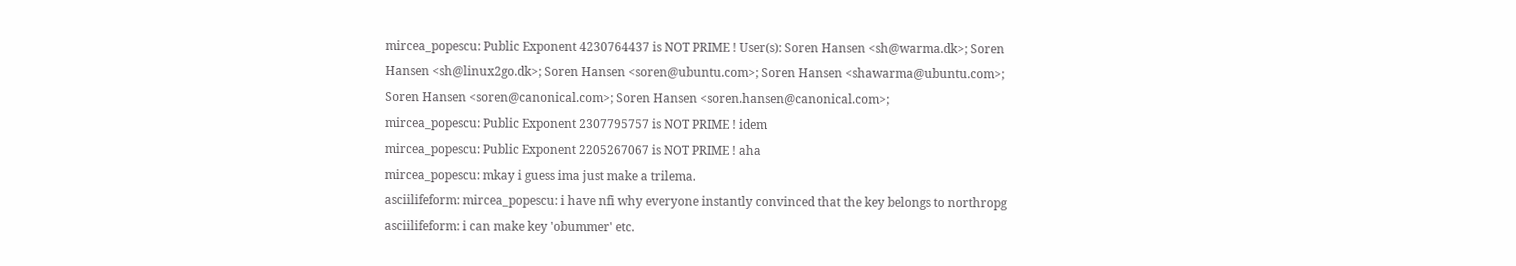mircea_popescu: Public Exponent 4230764437 is NOT PRIME ! User(s): Soren Hansen <sh@warma.dk>; Soren Hansen <sh@linux2go.dk>; Soren Hansen <soren@ubuntu.com>; Soren Hansen <shawarma@ubuntu.com>; Soren Hansen <soren@canonical.com>; Soren Hansen <soren.hansen@canonical.com>;
mircea_popescu: Public Exponent 2307795757 is NOT PRIME ! idem
mircea_popescu: Public Exponent 2205267067 is NOT PRIME ! aha
mircea_popescu: mkay i guess ima just make a trilema.
asciilifeform: mircea_popescu: i have nfi why everyone instantly convinced that the key belongs to northropg
asciilifeform: i can make key 'obummer' etc.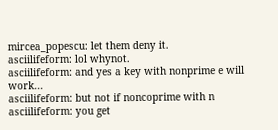mircea_popescu: let them deny it.
asciilifeform: lol whynot.
asciilifeform: and yes a key with nonprime e will work...
asciilifeform: but not if noncoprime with n
asciilifeform: you get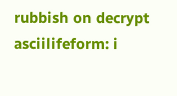rubbish on decrypt
asciilifeform: i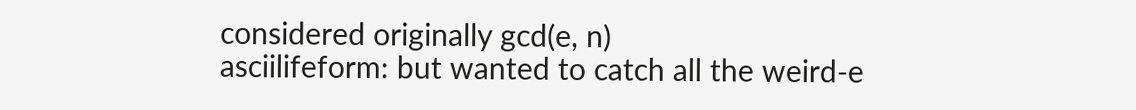considered originally gcd(e, n)
asciilifeform: but wanted to catch all the weird-e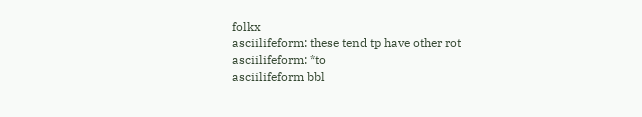folkx
asciilifeform: these tend tp have other rot
asciilifeform: *to
asciilifeform bbl